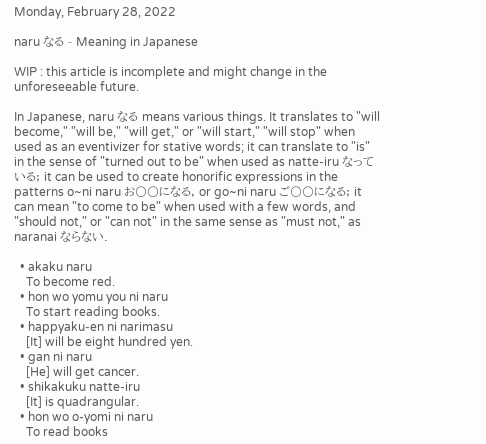Monday, February 28, 2022

naru なる - Meaning in Japanese

WIP : this article is incomplete and might change in the unforeseeable future.

In Japanese, naru なる means various things. It translates to "will become," "will be," "will get," or "will start," "will stop" when used as an eventivizer for stative words; it can translate to "is" in the sense of "turned out to be" when used as natte-iru なっている; it can be used to create honorific expressions in the patterns o~ni naru お〇〇になる, or go~ni naru ご〇〇になる; it can mean "to come to be" when used with a few words, and "should not," or "can not" in the same sense as "must not," as naranai ならない.

  • akaku naru
    To become red.
  • hon wo yomu you ni naru
    To start reading books.
  • happyaku-en ni narimasu
    [It] will be eight hundred yen.
  • gan ni naru
    [He] will get cancer.
  • shikakuku natte-iru
    [It] is quadrangular.
  • hon wo o-yomi ni naru
    To read books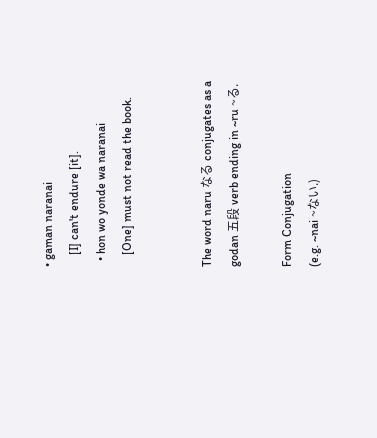• gaman naranai
    [I] can't endure [it].
  • hon wo yonde wa naranai
    [One] must not read the book.


The word naru なる conjugates as a godan 五段 verb ending in ~ru ~る.

Form Conjugation
(e.g. ~nai ~ない.)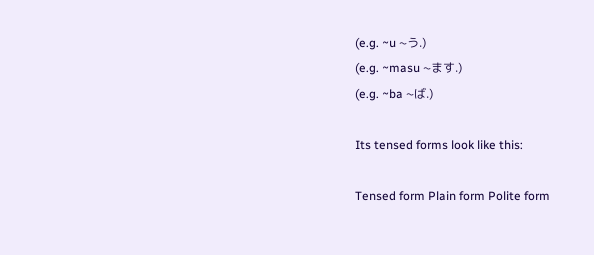(e.g. ~u ~う.)
(e.g. ~masu ~ます.)
(e.g. ~ba ~ば.)

Its tensed forms look like this:

Tensed form Plain form Polite form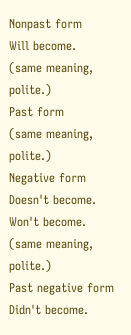Nonpast form
Will become.
(same meaning, polite.)
Past form
(same meaning, polite.)
Negative form
Doesn't become.
Won't become.
(same meaning, polite.)
Past negative form
Didn't become.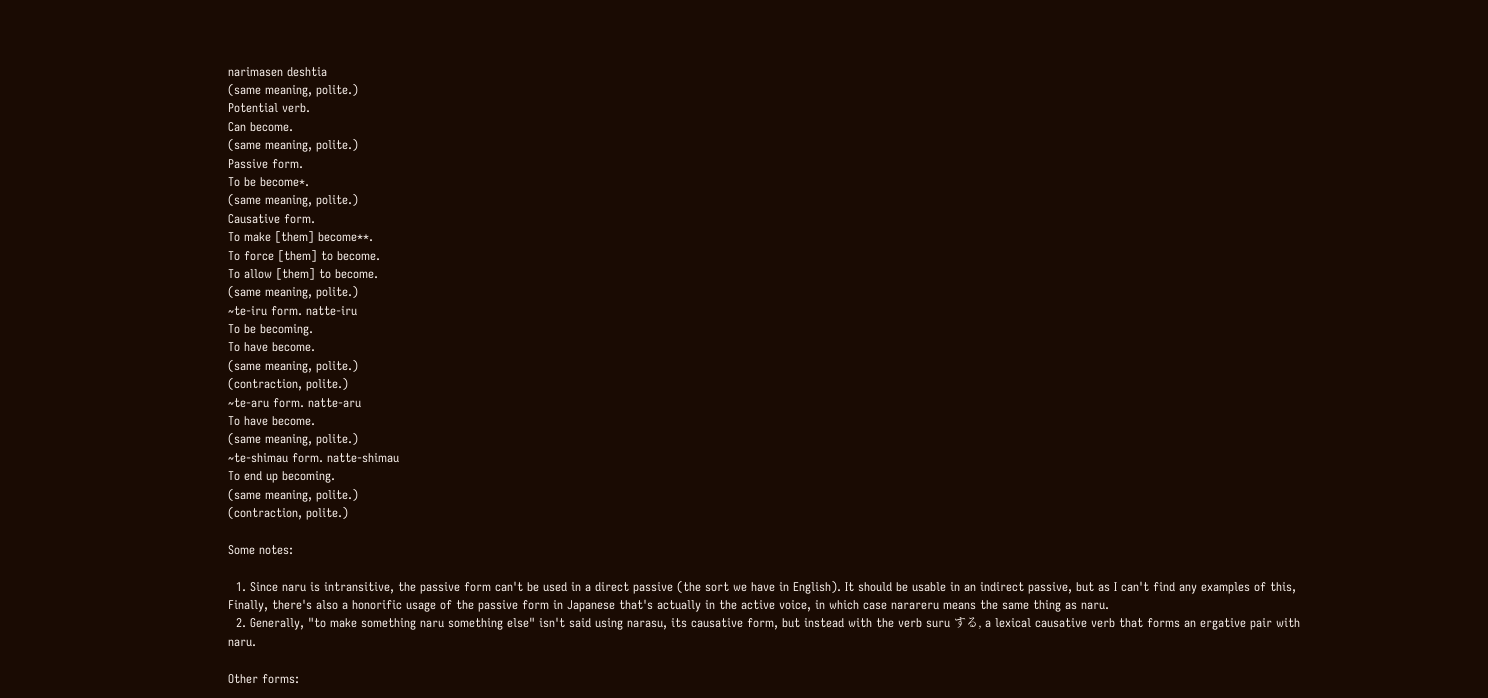narimasen deshtia
(same meaning, polite.)
Potential verb.
Can become.
(same meaning, polite.)
Passive form.
To be become*.
(same meaning, polite.)
Causative form.
To make [them] become**.
To force [them] to become.
To allow [them] to become.
(same meaning, polite.)
~te-iru form. natte-iru
To be becoming.
To have become.
(same meaning, polite.)
(contraction, polite.)
~te-aru form. natte-aru
To have become.
(same meaning, polite.)
~te-shimau form. natte-shimau
To end up becoming.
(same meaning, polite.)
(contraction, polite.)

Some notes:

  1. Since naru is intransitive, the passive form can't be used in a direct passive (the sort we have in English). It should be usable in an indirect passive, but as I can't find any examples of this, Finally, there's also a honorific usage of the passive form in Japanese that's actually in the active voice, in which case narareru means the same thing as naru.
  2. Generally, "to make something naru something else" isn't said using narasu, its causative form, but instead with the verb suru する, a lexical causative verb that forms an ergative pair with naru.

Other forms: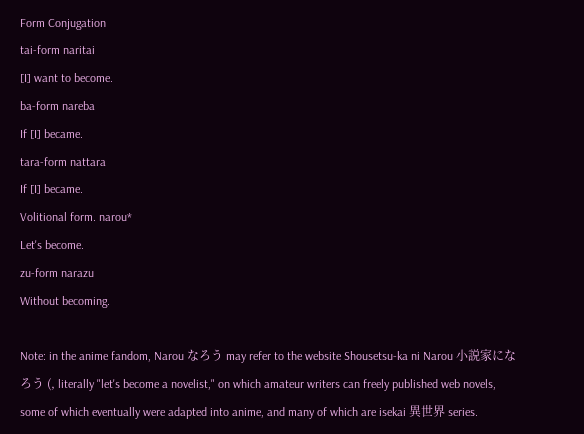Form Conjugation
tai-form naritai
[I] want to become.
ba-form nareba
If [I] became.
tara-form nattara
If [I] became.
Volitional form. narou*
Let's become.
zu-form narazu
Without becoming.

Note: in the anime fandom, Narou なろう may refer to the website Shousetsu-ka ni Narou 小説家になろう (, literally "let's become a novelist," on which amateur writers can freely published web novels, some of which eventually were adapted into anime, and many of which are isekai 異世界 series.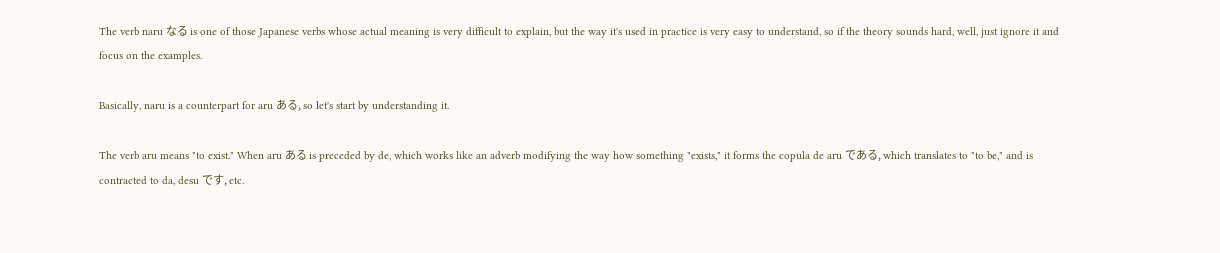The verb naru なる is one of those Japanese verbs whose actual meaning is very difficult to explain, but the way it's used in practice is very easy to understand, so if the theory sounds hard, well, just ignore it and focus on the examples.

Basically, naru is a counterpart for aru ある, so let's start by understanding it.

The verb aru means "to exist." When aru ある is preceded by de, which works like an adverb modifying the way how something "exists," it forms the copula de aru である, which translates to "to be," and is contracted to da, desu です, etc.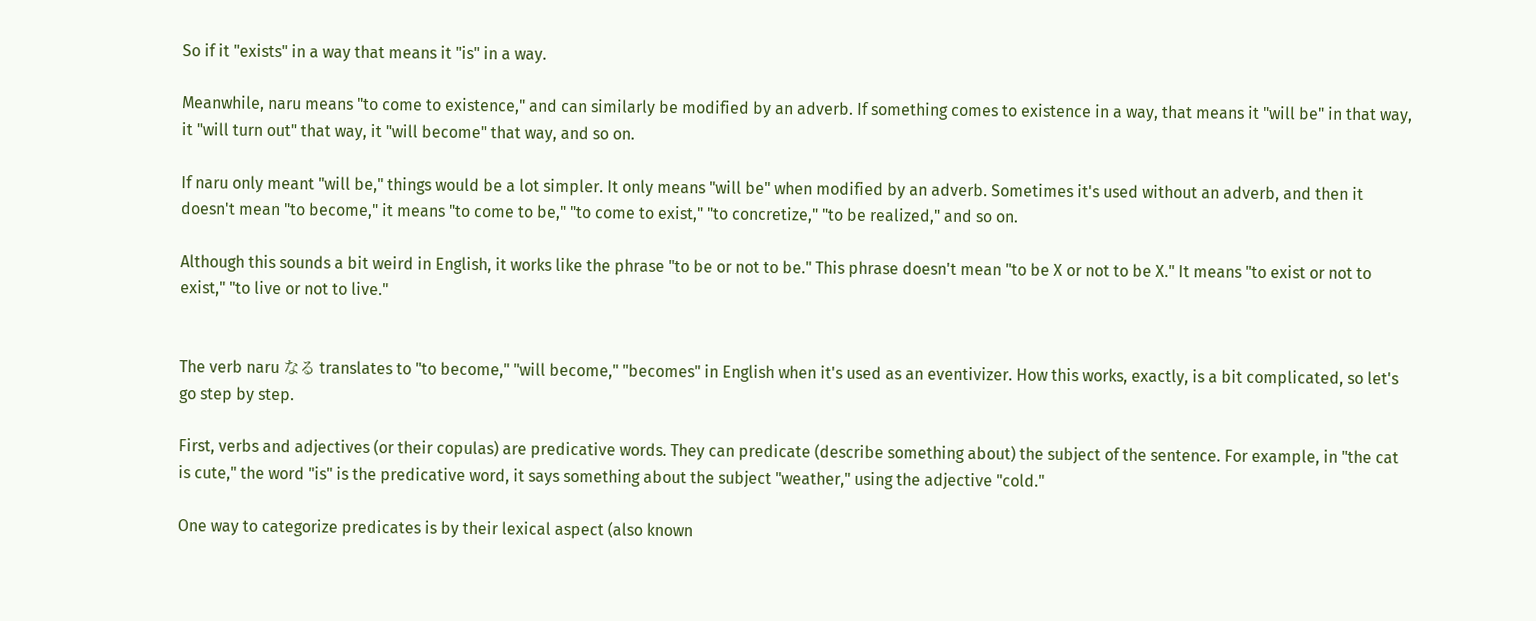So if it "exists" in a way that means it "is" in a way.

Meanwhile, naru means "to come to existence," and can similarly be modified by an adverb. If something comes to existence in a way, that means it "will be" in that way, it "will turn out" that way, it "will become" that way, and so on.

If naru only meant "will be," things would be a lot simpler. It only means "will be" when modified by an adverb. Sometimes it's used without an adverb, and then it doesn't mean "to become," it means "to come to be," "to come to exist," "to concretize," "to be realized," and so on.

Although this sounds a bit weird in English, it works like the phrase "to be or not to be." This phrase doesn't mean "to be X or not to be X." It means "to exist or not to exist," "to live or not to live."


The verb naru なる translates to "to become," "will become," "becomes" in English when it's used as an eventivizer. How this works, exactly, is a bit complicated, so let's go step by step.

First, verbs and adjectives (or their copulas) are predicative words. They can predicate (describe something about) the subject of the sentence. For example, in "the cat is cute," the word "is" is the predicative word, it says something about the subject "weather," using the adjective "cold."

One way to categorize predicates is by their lexical aspect (also known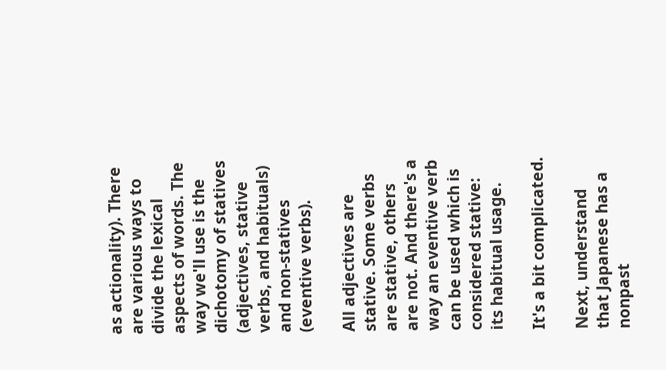as actionality). There are various ways to divide the lexical aspects of words. The way we'll use is the dichotomy of statives (adjectives, stative verbs, and habituals) and non-statives (eventive verbs).

All adjectives are stative. Some verbs are stative, others are not. And there's a way an eventive verb can be used which is considered stative: its habitual usage.

It's a bit complicated.

Next, understand that Japanese has a nonpast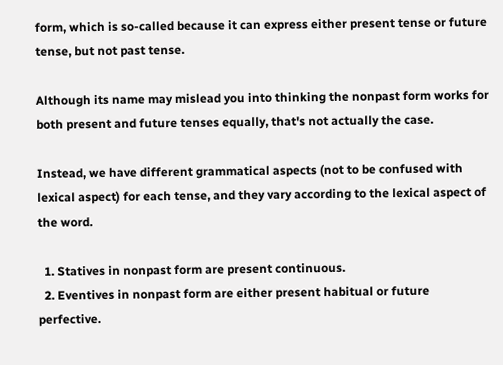form, which is so-called because it can express either present tense or future tense, but not past tense.

Although its name may mislead you into thinking the nonpast form works for both present and future tenses equally, that's not actually the case.

Instead, we have different grammatical aspects (not to be confused with lexical aspect) for each tense, and they vary according to the lexical aspect of the word.

  1. Statives in nonpast form are present continuous.
  2. Eventives in nonpast form are either present habitual or future perfective.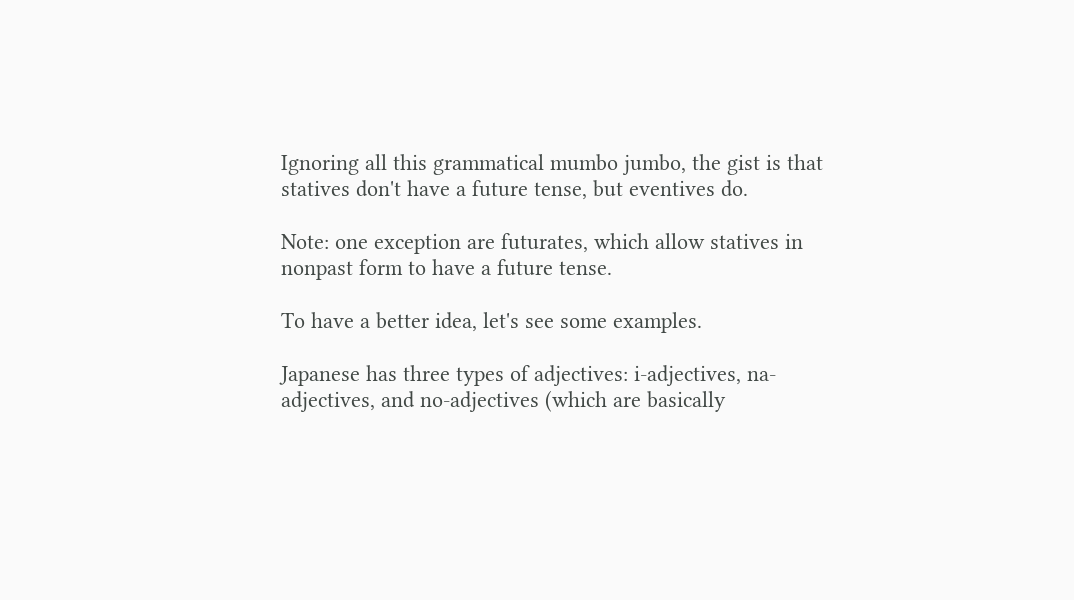Ignoring all this grammatical mumbo jumbo, the gist is that statives don't have a future tense, but eventives do.

Note: one exception are futurates, which allow statives in nonpast form to have a future tense.

To have a better idea, let's see some examples.

Japanese has three types of adjectives: i-adjectives, na-adjectives, and no-adjectives (which are basically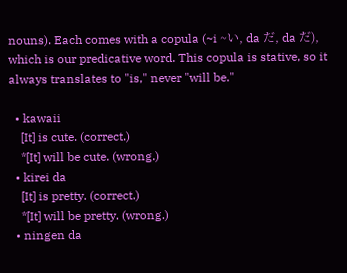nouns). Each comes with a copula (~i ~い, da だ, da だ), which is our predicative word. This copula is stative, so it always translates to "is," never "will be."

  • kawaii
    [It] is cute. (correct.)
    *[It] will be cute. (wrong.)
  • kirei da
    [It] is pretty. (correct.)
    *[It] will be pretty. (wrong.)
  • ningen da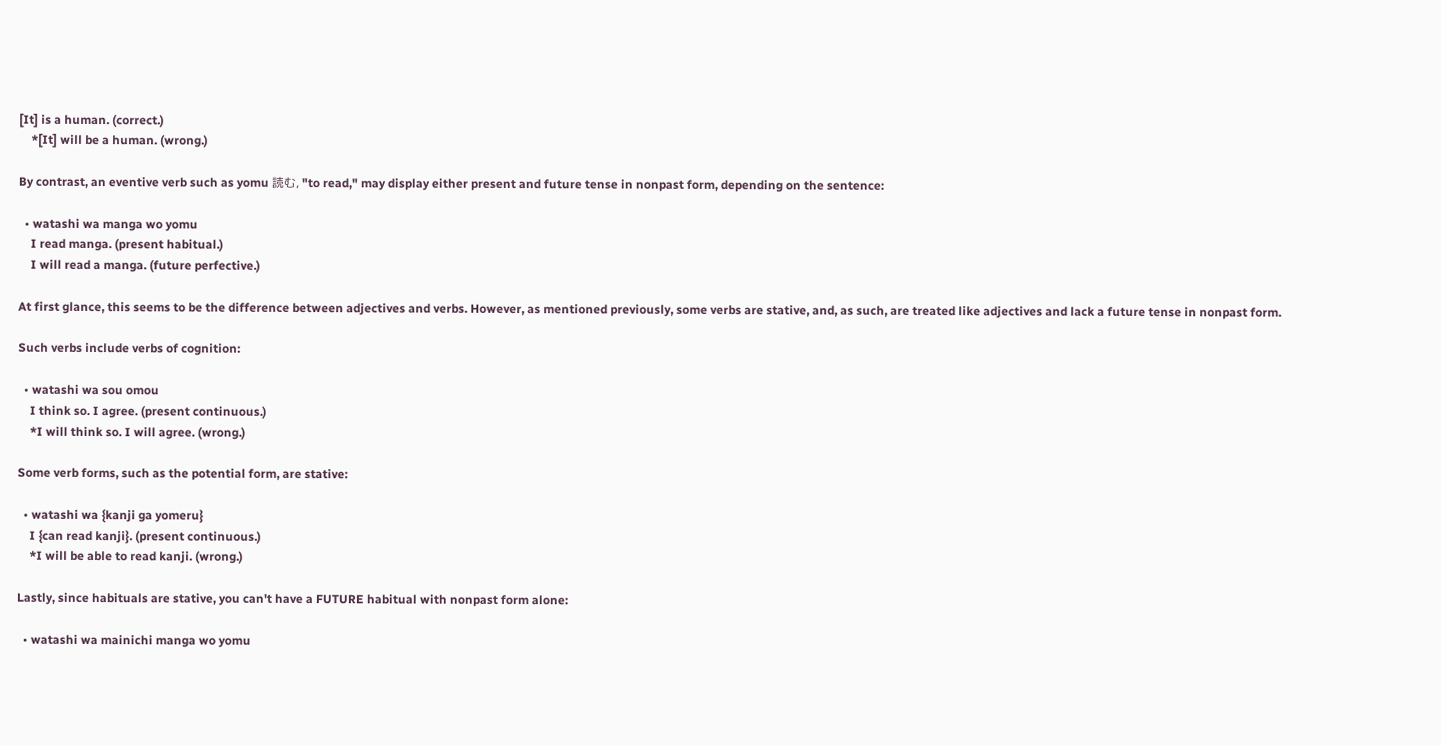[It] is a human. (correct.)
    *[It] will be a human. (wrong.)

By contrast, an eventive verb such as yomu 読む, "to read," may display either present and future tense in nonpast form, depending on the sentence:

  • watashi wa manga wo yomu
    I read manga. (present habitual.)
    I will read a manga. (future perfective.)

At first glance, this seems to be the difference between adjectives and verbs. However, as mentioned previously, some verbs are stative, and, as such, are treated like adjectives and lack a future tense in nonpast form.

Such verbs include verbs of cognition:

  • watashi wa sou omou
    I think so. I agree. (present continuous.)
    *I will think so. I will agree. (wrong.)

Some verb forms, such as the potential form, are stative:

  • watashi wa {kanji ga yomeru}
    I {can read kanji}. (present continuous.)
    *I will be able to read kanji. (wrong.)

Lastly, since habituals are stative, you can't have a FUTURE habitual with nonpast form alone:

  • watashi wa mainichi manga wo yomu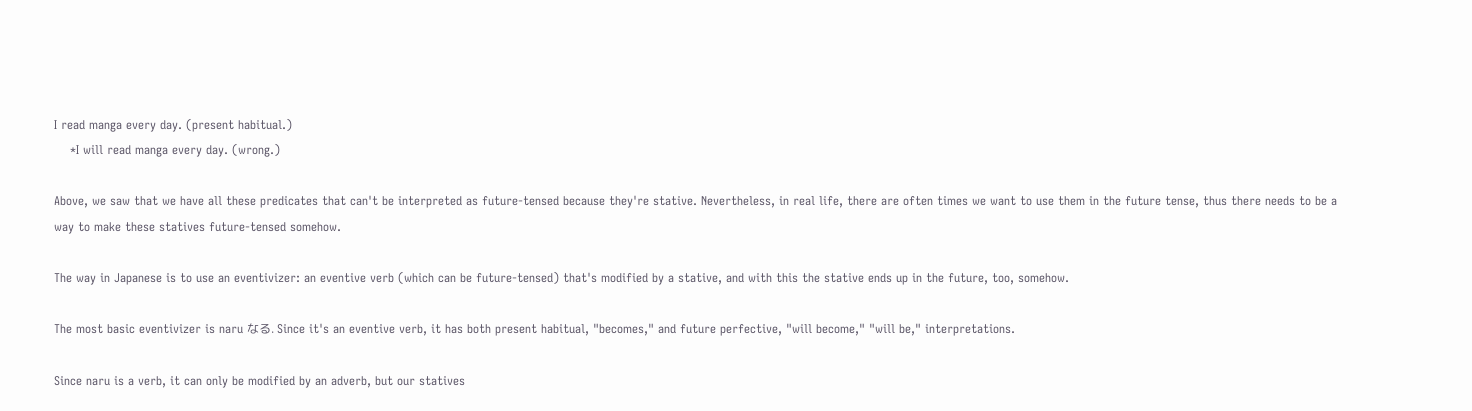I read manga every day. (present habitual.)
    *I will read manga every day. (wrong.)

Above, we saw that we have all these predicates that can't be interpreted as future-tensed because they're stative. Nevertheless, in real life, there are often times we want to use them in the future tense, thus there needs to be a way to make these statives future-tensed somehow.

The way in Japanese is to use an eventivizer: an eventive verb (which can be future-tensed) that's modified by a stative, and with this the stative ends up in the future, too, somehow.

The most basic eventivizer is naru なる. Since it's an eventive verb, it has both present habitual, "becomes," and future perfective, "will become," "will be," interpretations.

Since naru is a verb, it can only be modified by an adverb, but our statives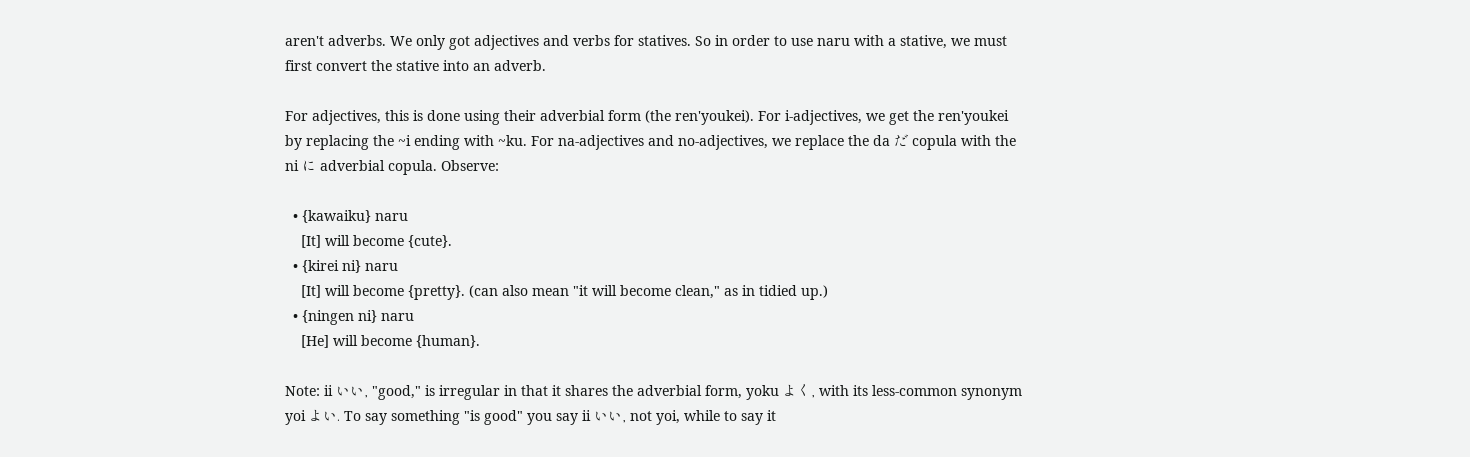aren't adverbs. We only got adjectives and verbs for statives. So in order to use naru with a stative, we must first convert the stative into an adverb.

For adjectives, this is done using their adverbial form (the ren'youkei). For i-adjectives, we get the ren'youkei by replacing the ~i ending with ~ku. For na-adjectives and no-adjectives, we replace the da だ copula with the ni に adverbial copula. Observe:

  • {kawaiku} naru
    [It] will become {cute}.
  • {kirei ni} naru
    [It] will become {pretty}. (can also mean "it will become clean," as in tidied up.)
  • {ningen ni} naru
    [He] will become {human}.

Note: ii いい, "good," is irregular in that it shares the adverbial form, yoku よく, with its less-common synonym yoi よい. To say something "is good" you say ii いい, not yoi, while to say it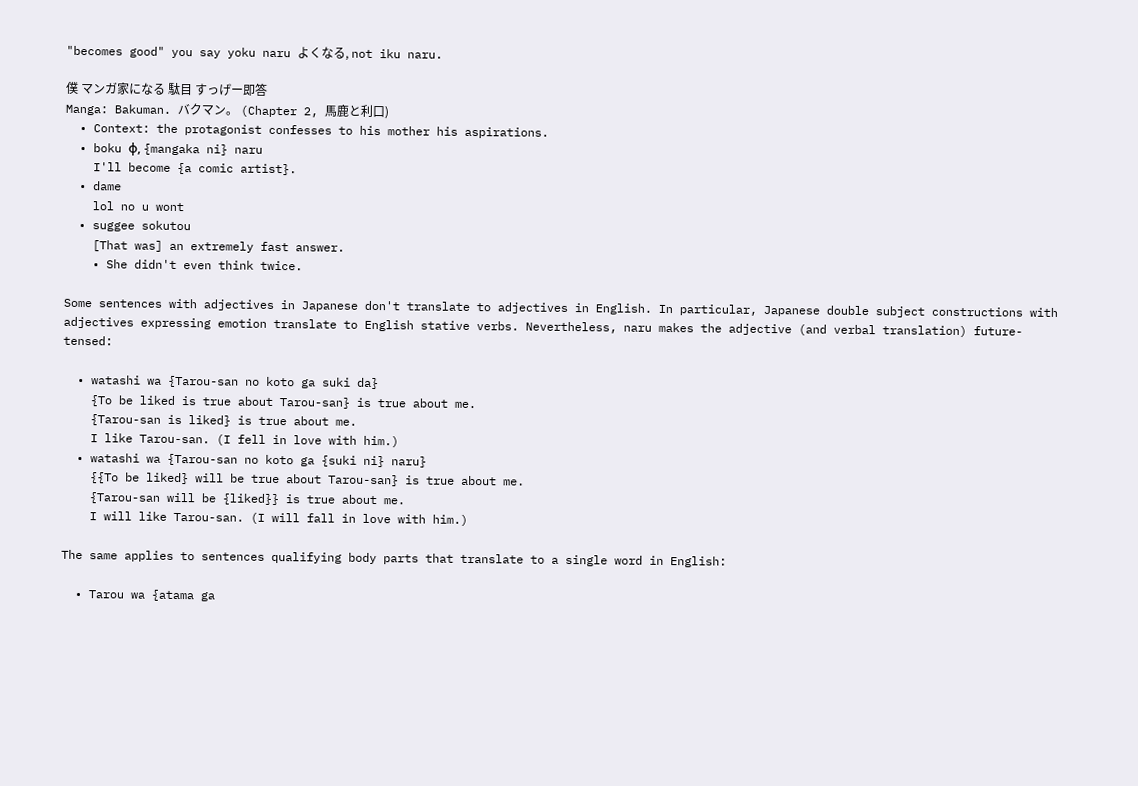"becomes good" you say yoku naru よくなる, not iku naru.

僕 マンガ家になる 駄目 すっげー即答
Manga: Bakuman. バクマン。 (Chapter 2, 馬鹿と利口)
  • Context: the protagonist confesses to his mother his aspirations.
  • boku φ, {mangaka ni} naru
    I'll become {a comic artist}.
  • dame
    lol no u wont
  • suggee sokutou
    [That was] an extremely fast answer.
    • She didn't even think twice.

Some sentences with adjectives in Japanese don't translate to adjectives in English. In particular, Japanese double subject constructions with adjectives expressing emotion translate to English stative verbs. Nevertheless, naru makes the adjective (and verbal translation) future-tensed:

  • watashi wa {Tarou-san no koto ga suki da}
    {To be liked is true about Tarou-san} is true about me.
    {Tarou-san is liked} is true about me.
    I like Tarou-san. (I fell in love with him.)
  • watashi wa {Tarou-san no koto ga {suki ni} naru}
    {{To be liked} will be true about Tarou-san} is true about me.
    {Tarou-san will be {liked}} is true about me.
    I will like Tarou-san. (I will fall in love with him.)

The same applies to sentences qualifying body parts that translate to a single word in English:

  • Tarou wa {atama ga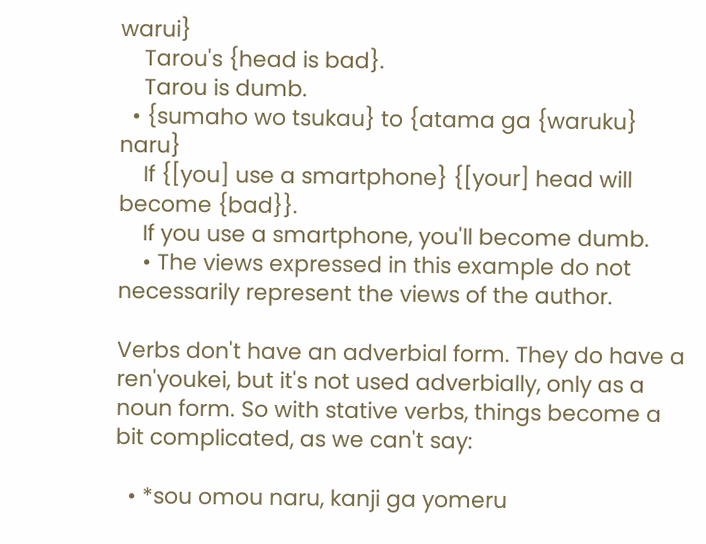warui}
    Tarou's {head is bad}.
    Tarou is dumb.
  • {sumaho wo tsukau} to {atama ga {waruku} naru}
    If {[you] use a smartphone} {[your] head will become {bad}}.
    If you use a smartphone, you'll become dumb.
    • The views expressed in this example do not necessarily represent the views of the author.

Verbs don't have an adverbial form. They do have a ren'youkei, but it's not used adverbially, only as a noun form. So with stative verbs, things become a bit complicated, as we can't say:

  • *sou omou naru, kanji ga yomeru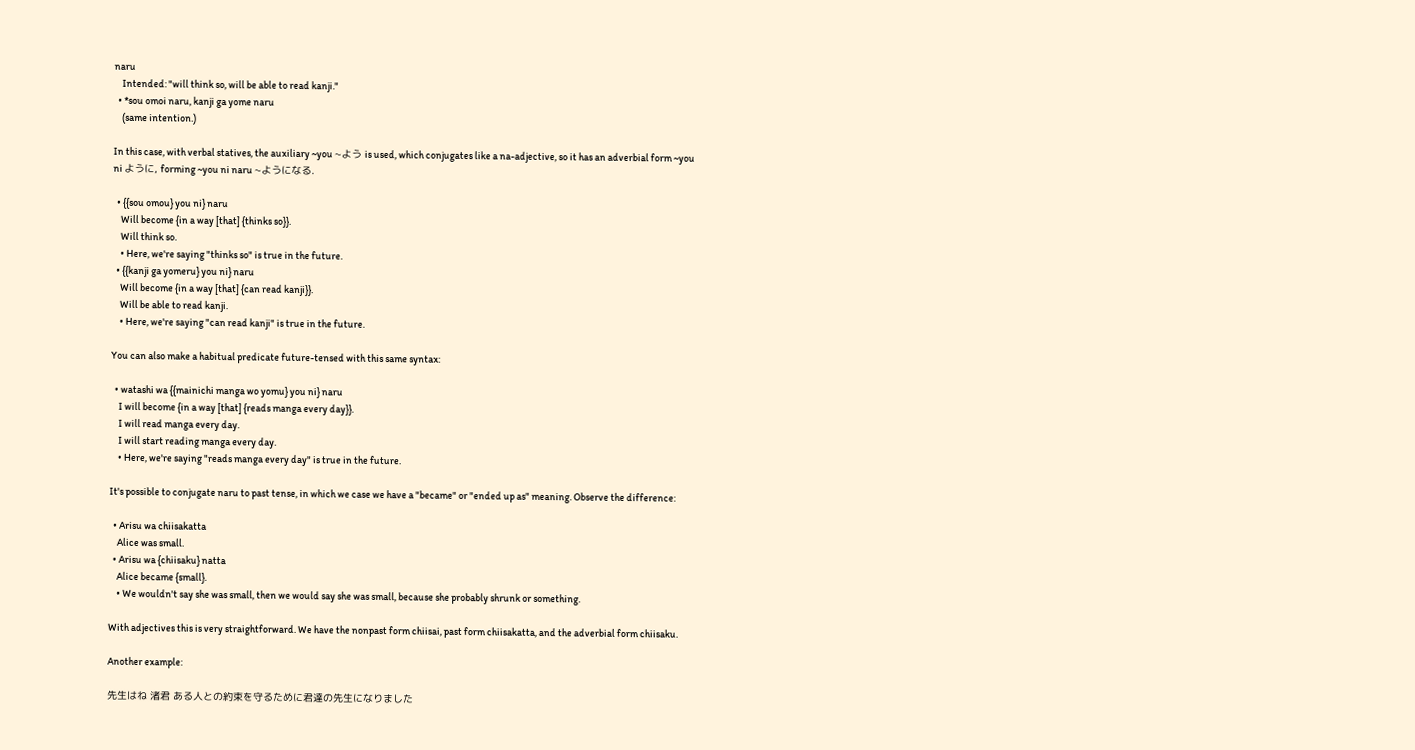naru
    Intended: "will think so, will be able to read kanji."
  • *sou omoi naru, kanji ga yome naru
    (same intention.)

In this case, with verbal statives, the auxiliary ~you ~よう is used, which conjugates like a na-adjective, so it has an adverbial form ~you ni ように, forming ~you ni naru ~ようになる.

  • {{sou omou} you ni} naru
    Will become {in a way [that] {thinks so}}.
    Will think so.
    • Here, we're saying "thinks so" is true in the future.
  • {{kanji ga yomeru} you ni} naru
    Will become {in a way [that] {can read kanji}}.
    Will be able to read kanji.
    • Here, we're saying "can read kanji" is true in the future.

You can also make a habitual predicate future-tensed with this same syntax:

  • watashi wa {{mainichi manga wo yomu} you ni} naru
    I will become {in a way [that] {reads manga every day}}.
    I will read manga every day.
    I will start reading manga every day.
    • Here, we're saying "reads manga every day" is true in the future.

It's possible to conjugate naru to past tense, in which we case we have a "became" or "ended up as" meaning. Observe the difference:

  • Arisu wa chiisakatta
    Alice was small.
  • Arisu wa {chiisaku} natta
    Alice became {small}.
    • We wouldn't say she was small, then we would say she was small, because she probably shrunk or something.

With adjectives this is very straightforward. We have the nonpast form chiisai, past form chiisakatta, and the adverbial form chiisaku.

Another example:

先生はね 渚君 ある人との約束を守るために君達の先生になりました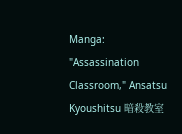Manga: "Assassination Classroom," Ansatsu Kyoushitsu 暗殺教室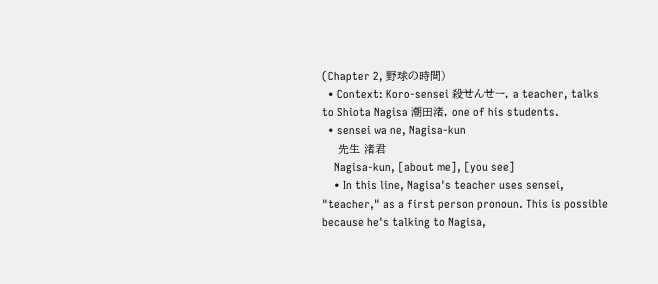(Chapter 2, 野球の時間)
  • Context: Koro-sensei 殺せんせー, a teacher, talks to Shiota Nagisa 潮田渚, one of his students.
  • sensei wa ne, Nagisa-kun
    先生 渚君
    Nagisa-kun, [about me], [you see]
    • In this line, Nagisa's teacher uses sensei, "teacher," as a first person pronoun. This is possible because he's talking to Nagisa,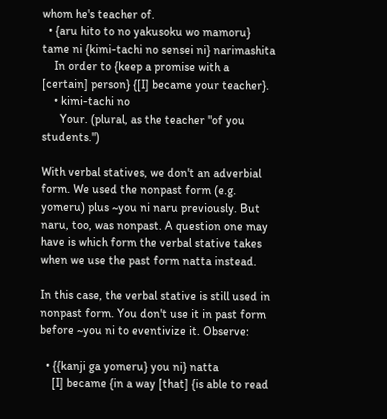whom he's teacher of.
  • {aru hito to no yakusoku wo mamoru} tame ni {kimi-tachi no sensei ni} narimashita
    In order to {keep a promise with a [certain] person} {[I] became your teacher}.
    • kimi-tachi no
      Your. (plural, as the teacher "of you students.")

With verbal statives, we don't an adverbial form. We used the nonpast form (e.g. yomeru) plus ~you ni naru previously. But naru, too, was nonpast. A question one may have is which form the verbal stative takes when we use the past form natta instead.

In this case, the verbal stative is still used in nonpast form. You don't use it in past form before ~you ni to eventivize it. Observe:

  • {{kanji ga yomeru} you ni} natta
    [I] became {in a way [that] {is able to read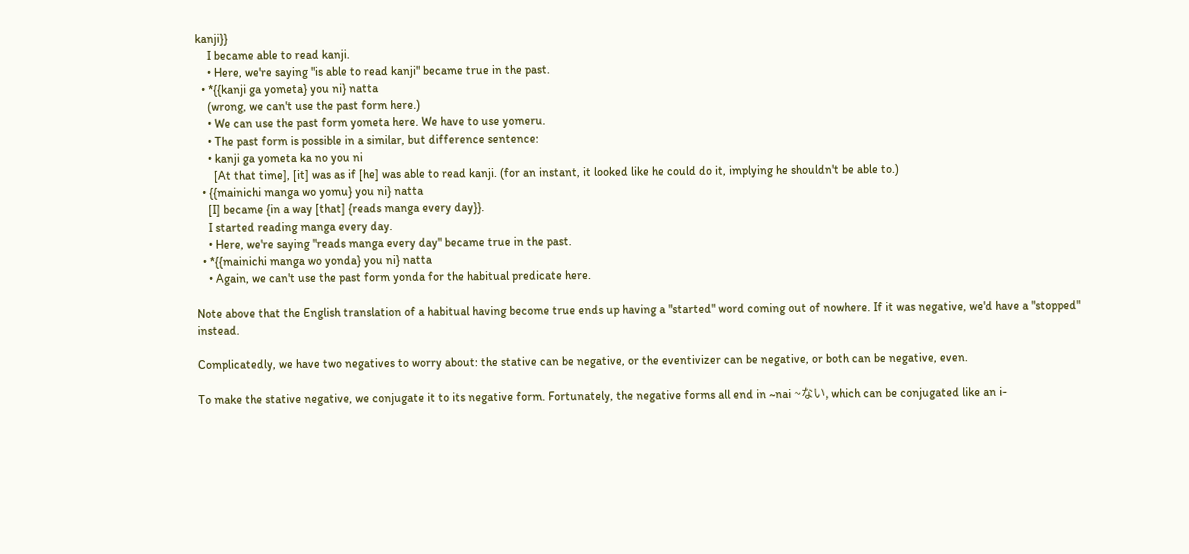kanji}}
    I became able to read kanji.
    • Here, we're saying "is able to read kanji" became true in the past.
  • *{{kanji ga yometa} you ni} natta
    (wrong, we can't use the past form here.)
    • We can use the past form yometa here. We have to use yomeru.
    • The past form is possible in a similar, but difference sentence:
    • kanji ga yometa ka no you ni
      [At that time], [it] was as if [he] was able to read kanji. (for an instant, it looked like he could do it, implying he shouldn't be able to.)
  • {{mainichi manga wo yomu} you ni} natta
    [I] became {in a way [that] {reads manga every day}}.
    I started reading manga every day.
    • Here, we're saying "reads manga every day" became true in the past.
  • *{{mainichi manga wo yonda} you ni} natta
    • Again, we can't use the past form yonda for the habitual predicate here.

Note above that the English translation of a habitual having become true ends up having a "started" word coming out of nowhere. If it was negative, we'd have a "stopped" instead.

Complicatedly, we have two negatives to worry about: the stative can be negative, or the eventivizer can be negative, or both can be negative, even.

To make the stative negative, we conjugate it to its negative form. Fortunately, the negative forms all end in ~nai ~ない, which can be conjugated like an i-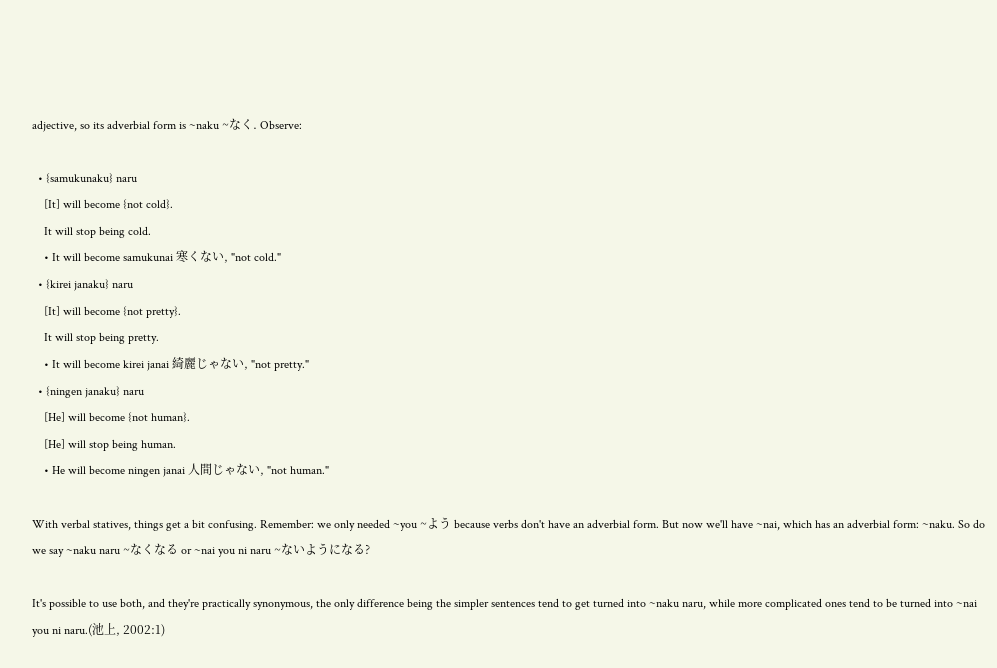adjective, so its adverbial form is ~naku ~なく. Observe:

  • {samukunaku} naru
    [It] will become {not cold}.
    It will stop being cold.
    • It will become samukunai 寒くない, "not cold."
  • {kirei janaku} naru
    [It] will become {not pretty}.
    It will stop being pretty.
    • It will become kirei janai 綺麗じゃない, "not pretty."
  • {ningen janaku} naru
    [He] will become {not human}.
    [He] will stop being human.
    • He will become ningen janai 人間じゃない, "not human."

With verbal statives, things get a bit confusing. Remember: we only needed ~you ~よう because verbs don't have an adverbial form. But now we'll have ~nai, which has an adverbial form: ~naku. So do we say ~naku naru ~なくなる or ~nai you ni naru ~ないようになる?

It's possible to use both, and they're practically synonymous, the only difference being the simpler sentences tend to get turned into ~naku naru, while more complicated ones tend to be turned into ~nai you ni naru.(池上, 2002:1)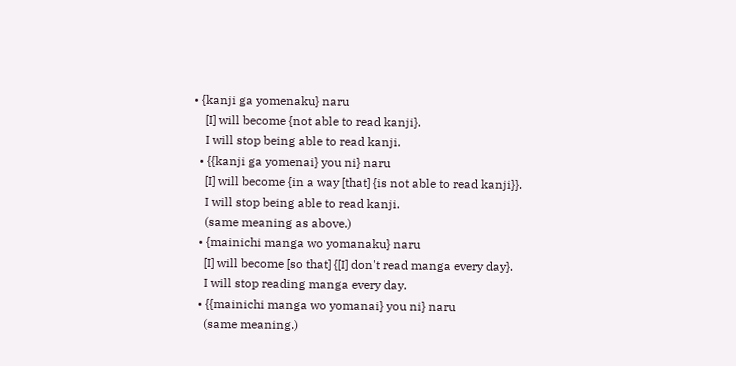• {kanji ga yomenaku} naru
    [I] will become {not able to read kanji}.
    I will stop being able to read kanji.
  • {{kanji ga yomenai} you ni} naru
    [I] will become {in a way [that] {is not able to read kanji}}.
    I will stop being able to read kanji.
    (same meaning as above.)
  • {mainichi manga wo yomanaku} naru
    [I] will become [so that] {[I] don't read manga every day}.
    I will stop reading manga every day.
  • {{mainichi manga wo yomanai} you ni} naru
    (same meaning.)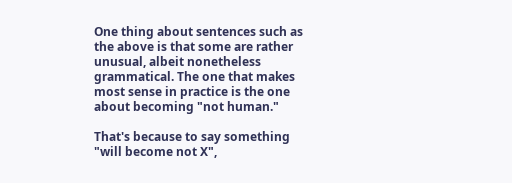One thing about sentences such as the above is that some are rather unusual, albeit nonetheless grammatical. The one that makes most sense in practice is the one about becoming "not human."

That's because to say something "will become not X",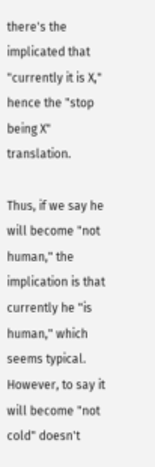there's the implicated that "currently it is X," hence the "stop being X" translation.

Thus, if we say he will become "not human," the implication is that currently he "is human," which seems typical. However, to say it will become "not cold" doesn't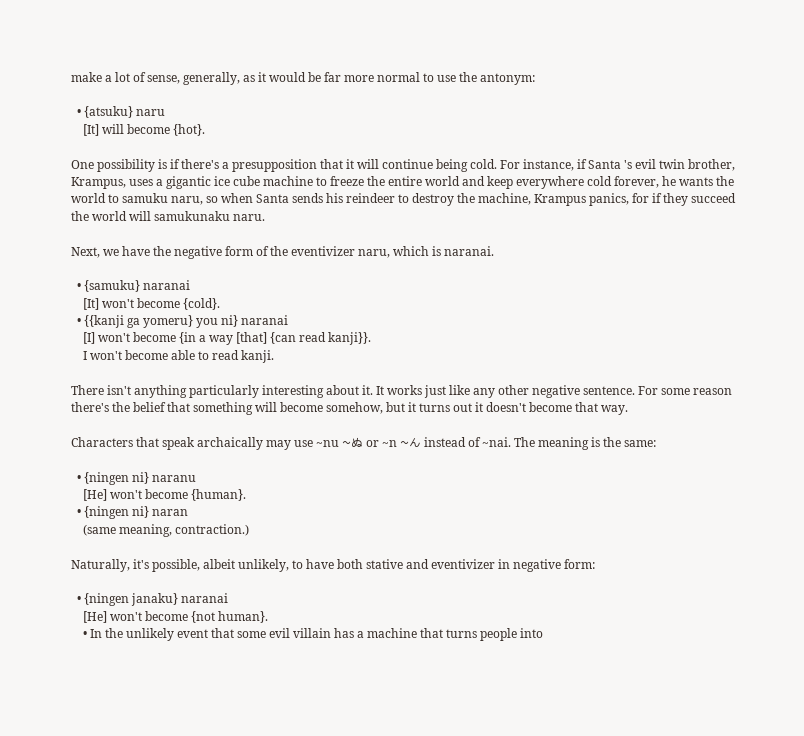make a lot of sense, generally, as it would be far more normal to use the antonym:

  • {atsuku} naru
    [It] will become {hot}.

One possibility is if there's a presupposition that it will continue being cold. For instance, if Santa 's evil twin brother, Krampus, uses a gigantic ice cube machine to freeze the entire world and keep everywhere cold forever, he wants the world to samuku naru, so when Santa sends his reindeer to destroy the machine, Krampus panics, for if they succeed the world will samukunaku naru.

Next, we have the negative form of the eventivizer naru, which is naranai.

  • {samuku} naranai
    [It] won't become {cold}.
  • {{kanji ga yomeru} you ni} naranai
    [I] won't become {in a way [that] {can read kanji}}.
    I won't become able to read kanji.

There isn't anything particularly interesting about it. It works just like any other negative sentence. For some reason there's the belief that something will become somehow, but it turns out it doesn't become that way.

Characters that speak archaically may use ~nu ~ぬ or ~n ~ん instead of ~nai. The meaning is the same:

  • {ningen ni} naranu
    [He] won't become {human}.
  • {ningen ni} naran
    (same meaning, contraction.)

Naturally, it's possible, albeit unlikely, to have both stative and eventivizer in negative form:

  • {ningen janaku} naranai
    [He] won't become {not human}.
    • In the unlikely event that some evil villain has a machine that turns people into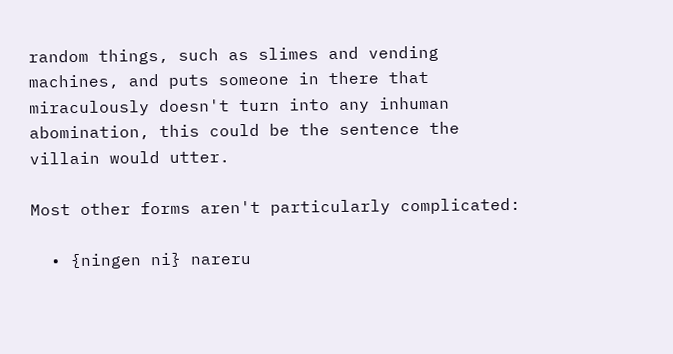random things, such as slimes and vending machines, and puts someone in there that miraculously doesn't turn into any inhuman abomination, this could be the sentence the villain would utter.

Most other forms aren't particularly complicated:

  • {ningen ni} nareru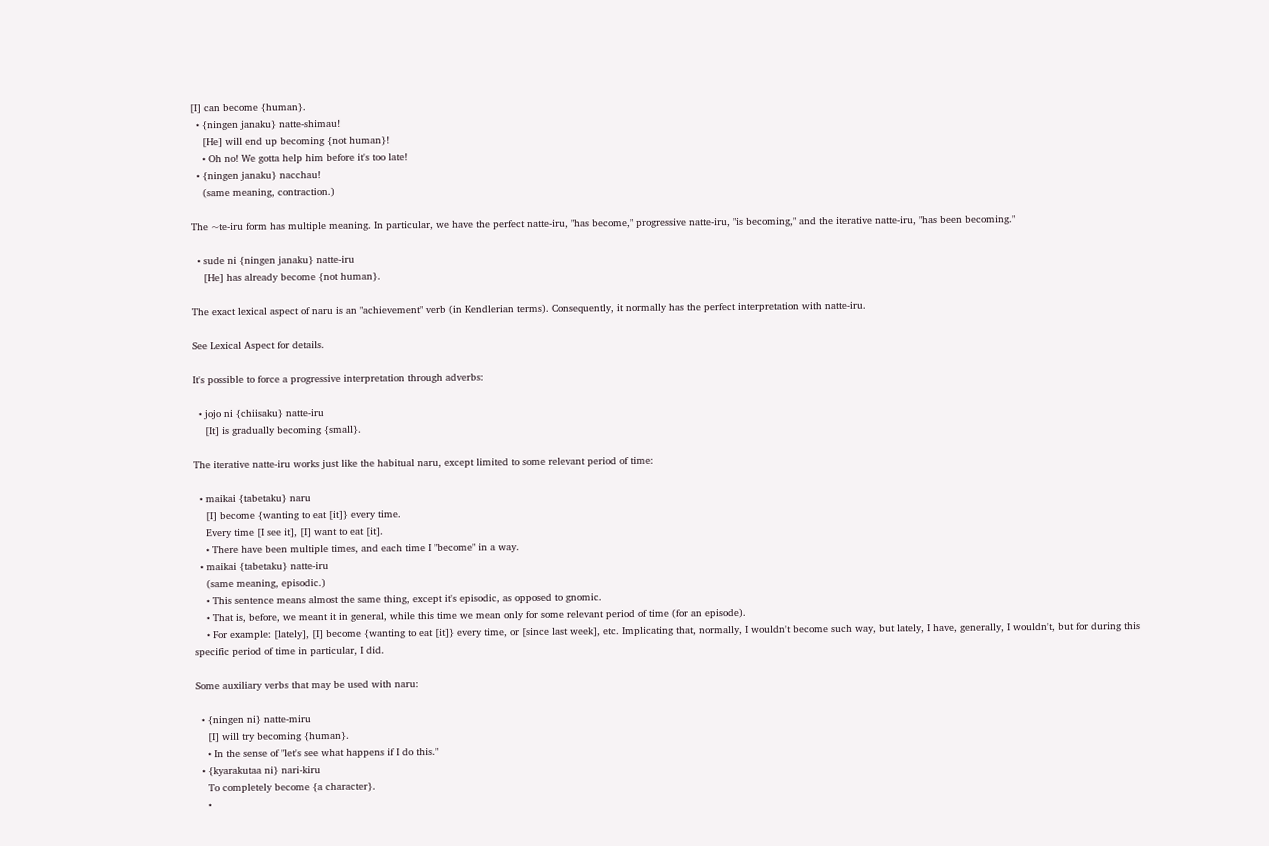[I] can become {human}.
  • {ningen janaku} natte-shimau!
    [He] will end up becoming {not human}!
    • Oh no! We gotta help him before it's too late!
  • {ningen janaku} nacchau!
    (same meaning, contraction.)

The ~te-iru form has multiple meaning. In particular, we have the perfect natte-iru, "has become," progressive natte-iru, "is becoming," and the iterative natte-iru, "has been becoming."

  • sude ni {ningen janaku} natte-iru
    [He] has already become {not human}.

The exact lexical aspect of naru is an "achievement" verb (in Kendlerian terms). Consequently, it normally has the perfect interpretation with natte-iru.

See Lexical Aspect for details.

It's possible to force a progressive interpretation through adverbs:

  • jojo ni {chiisaku} natte-iru
    [It] is gradually becoming {small}.

The iterative natte-iru works just like the habitual naru, except limited to some relevant period of time:

  • maikai {tabetaku} naru
    [I] become {wanting to eat [it]} every time.
    Every time [I see it], [I] want to eat [it].
    • There have been multiple times, and each time I "become" in a way.
  • maikai {tabetaku} natte-iru
    (same meaning, episodic.)
    • This sentence means almost the same thing, except it's episodic, as opposed to gnomic.
    • That is, before, we meant it in general, while this time we mean only for some relevant period of time (for an episode).
    • For example: [lately], [I] become {wanting to eat [it]} every time, or [since last week], etc. Implicating that, normally, I wouldn't become such way, but lately, I have, generally, I wouldn't, but for during this specific period of time in particular, I did.

Some auxiliary verbs that may be used with naru:

  • {ningen ni} natte-miru
    [I] will try becoming {human}.
    • In the sense of "let's see what happens if I do this."
  • {kyarakutaa ni} nari-kiru
    To completely become {a character}.
    •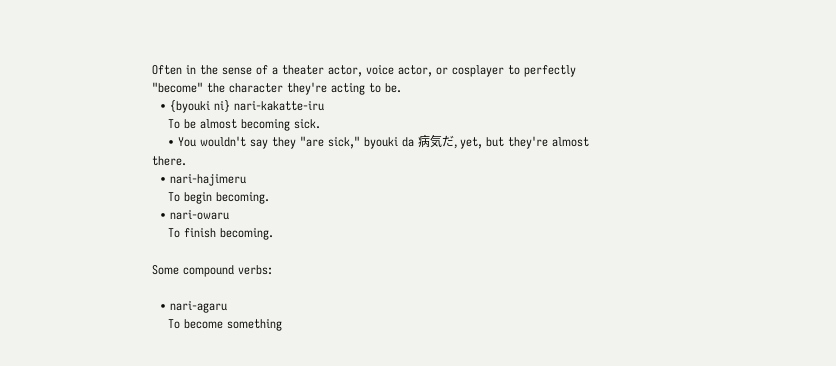Often in the sense of a theater actor, voice actor, or cosplayer to perfectly "become" the character they're acting to be.
  • {byouki ni} nari-kakatte-iru
    To be almost becoming sick.
    • You wouldn't say they "are sick," byouki da 病気だ, yet, but they're almost there.
  • nari-hajimeru
    To begin becoming.
  • nari-owaru
    To finish becoming.

Some compound verbs:

  • nari-agaru
    To become something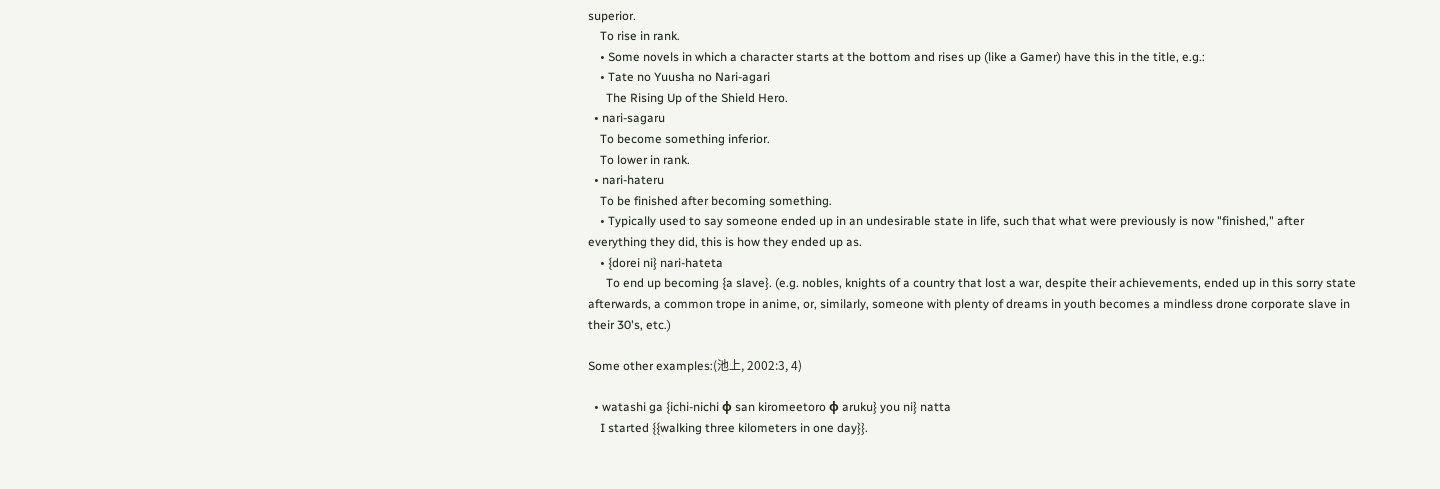superior.
    To rise in rank.
    • Some novels in which a character starts at the bottom and rises up (like a Gamer) have this in the title, e.g.:
    • Tate no Yuusha no Nari-agari
      The Rising Up of the Shield Hero.
  • nari-sagaru
    To become something inferior.
    To lower in rank.
  • nari-hateru
    To be finished after becoming something.
    • Typically used to say someone ended up in an undesirable state in life, such that what were previously is now "finished," after everything they did, this is how they ended up as.
    • {dorei ni} nari-hateta
      To end up becoming {a slave}. (e.g. nobles, knights of a country that lost a war, despite their achievements, ended up in this sorry state afterwards, a common trope in anime, or, similarly, someone with plenty of dreams in youth becomes a mindless drone corporate slave in their 30's, etc.)

Some other examples:(池上, 2002:3, 4)

  • watashi ga {ichi-nichi φ san kiromeetoro φ aruku} you ni} natta
    I started {{walking three kilometers in one day}}.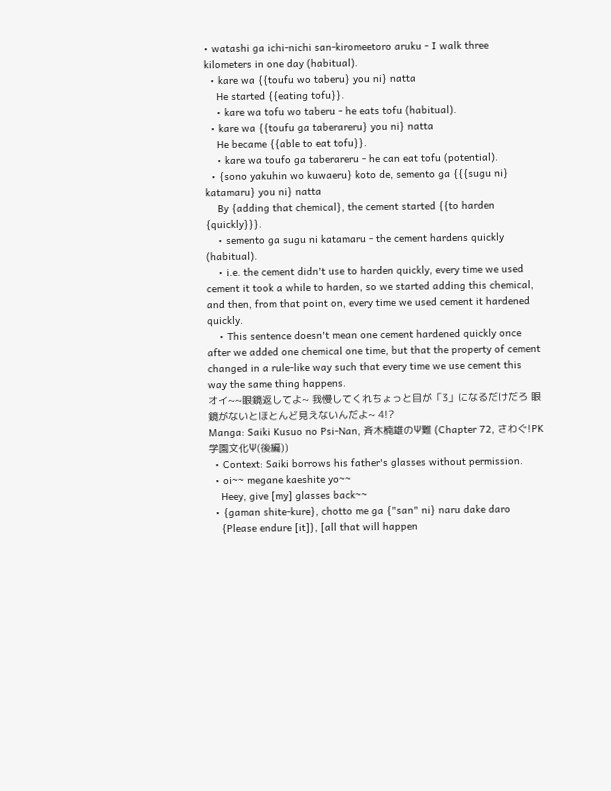• watashi ga ichi-nichi san-kiromeetoro aruku - I walk three kilometers in one day (habitual).
  • kare wa {{toufu wo taberu} you ni} natta
    He started {{eating tofu}}.
    • kare wa tofu wo taberu - he eats tofu (habitual).
  • kare wa {{toufu ga taberareru} you ni} natta
    He became {{able to eat tofu}}.
    • kare wa toufo ga taberareru - he can eat tofu (potential).
  • {sono yakuhin wo kuwaeru} koto de, semento ga {{{sugu ni} katamaru} you ni} natta
    By {adding that chemical}, the cement started {{to harden {quickly}}}.
    • semento ga sugu ni katamaru - the cement hardens quickly (habitual).
    • i.e. the cement didn't use to harden quickly, every time we used cement it took a while to harden, so we started adding this chemical, and then, from that point on, every time we used cement it hardened quickly.
    • This sentence doesn't mean one cement hardened quickly once after we added one chemical one time, but that the property of cement changed in a rule-like way such that every time we use cement this way the same thing happens.
オイ~~眼鏡返してよ~ 我慢してくれちょっと目が「3」になるだけだろ 眼鏡がないとほとんど見えないんだよ~ 4!?
Manga: Saiki Kusuo no Psi-Nan, 斉木楠雄のΨ難 (Chapter 72, さわぐ!PK学園文化Ψ(後編))
  • Context: Saiki borrows his father's glasses without permission.
  • oi~~ megane kaeshite yo~~
    Heey, give [my] glasses back~~
  • {gaman shite-kure}, chotto me ga {"san" ni} naru dake daro
    {Please endure [it]}, [all that will happen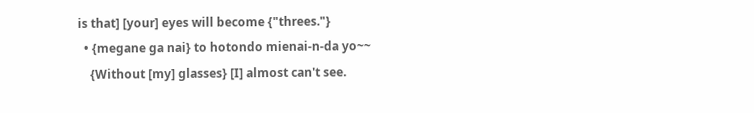is that] [your] eyes will become {"threes."}
  • {megane ga nai} to hotondo mienai-n-da yo~~
    {Without [my] glasses} [I] almost can't see.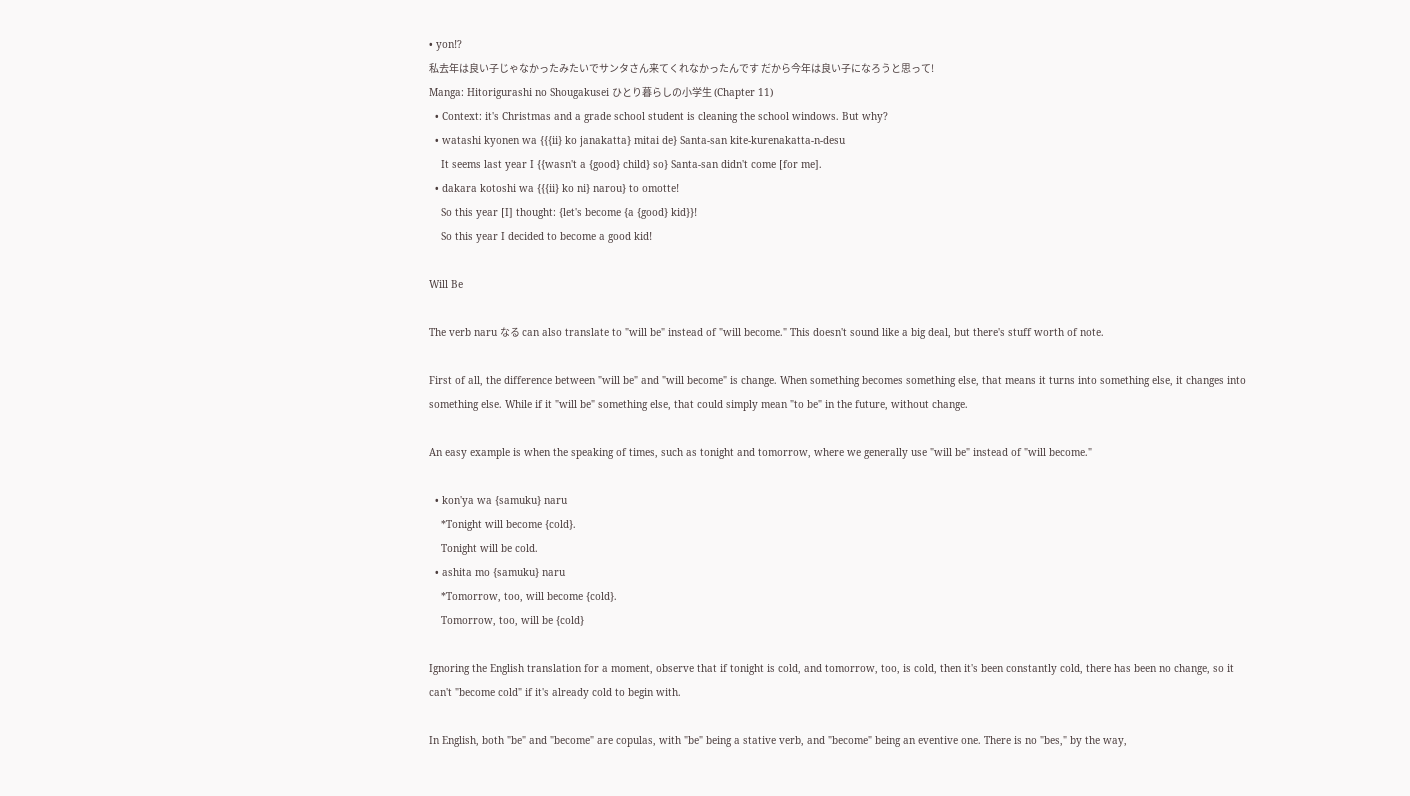• yon!?
私去年は良い子じゃなかったみたいでサンタさん来てくれなかったんです だから今年は良い子になろうと思って!
Manga: Hitorigurashi no Shougakusei ひとり暮らしの小学生 (Chapter 11)
  • Context: it's Christmas and a grade school student is cleaning the school windows. But why?
  • watashi kyonen wa {{{ii} ko janakatta} mitai de} Santa-san kite-kurenakatta-n-desu
    It seems last year I {{wasn't a {good} child} so} Santa-san didn't come [for me].
  • dakara kotoshi wa {{{ii} ko ni} narou} to omotte!
    So this year [I] thought: {let's become {a {good} kid}}!
    So this year I decided to become a good kid!

Will Be

The verb naru なる can also translate to "will be" instead of "will become." This doesn't sound like a big deal, but there's stuff worth of note.

First of all, the difference between "will be" and "will become" is change. When something becomes something else, that means it turns into something else, it changes into something else. While if it "will be" something else, that could simply mean "to be" in the future, without change.

An easy example is when the speaking of times, such as tonight and tomorrow, where we generally use "will be" instead of "will become."

  • kon'ya wa {samuku} naru
    *Tonight will become {cold}.
    Tonight will be cold.
  • ashita mo {samuku} naru
    *Tomorrow, too, will become {cold}.
    Tomorrow, too, will be {cold}

Ignoring the English translation for a moment, observe that if tonight is cold, and tomorrow, too, is cold, then it's been constantly cold, there has been no change, so it can't "become cold" if it's already cold to begin with.

In English, both "be" and "become" are copulas, with "be" being a stative verb, and "become" being an eventive one. There is no "bes," by the way,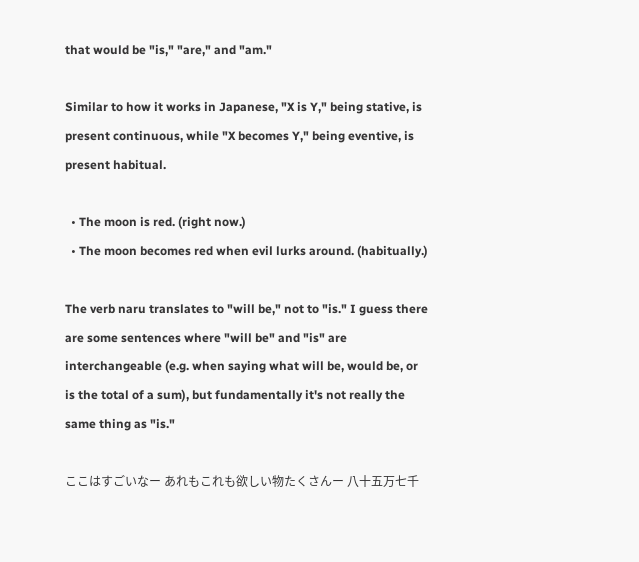that would be "is," "are," and "am."

Similar to how it works in Japanese, "X is Y," being stative, is present continuous, while "X becomes Y," being eventive, is present habitual.

  • The moon is red. (right now.)
  • The moon becomes red when evil lurks around. (habitually.)

The verb naru translates to "will be," not to "is." I guess there are some sentences where "will be" and "is" are interchangeable (e.g. when saying what will be, would be, or is the total of a sum), but fundamentally it's not really the same thing as "is."

ここはすごいなー あれもこれも欲しい物たくさんー 八十五万七千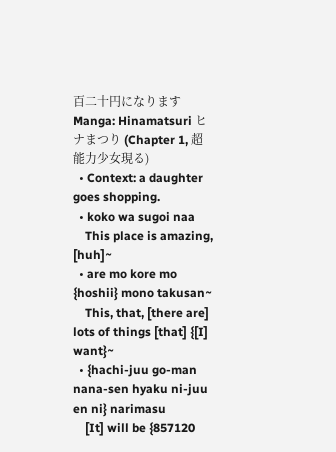百二十円になります
Manga: Hinamatsuri ヒナまつり (Chapter 1, 超能力少女現る)
  • Context: a daughter goes shopping.
  • koko wa sugoi naa
    This place is amazing, [huh]~
  • are mo kore mo {hoshii} mono takusan~
    This, that, [there are] lots of things [that] {[I] want}~
  • {hachi-juu go-man nana-sen hyaku ni-juu en ni} narimasu
    [It] will be {857120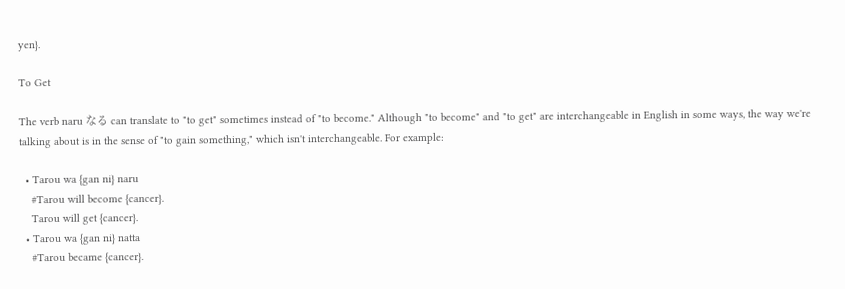yen}.

To Get

The verb naru なる can translate to "to get" sometimes instead of "to become." Although "to become" and "to get" are interchangeable in English in some ways, the way we're talking about is in the sense of "to gain something," which isn't interchangeable. For example:

  • Tarou wa {gan ni} naru
    #Tarou will become {cancer}.
    Tarou will get {cancer}.
  • Tarou wa {gan ni} natta
    #Tarou became {cancer}.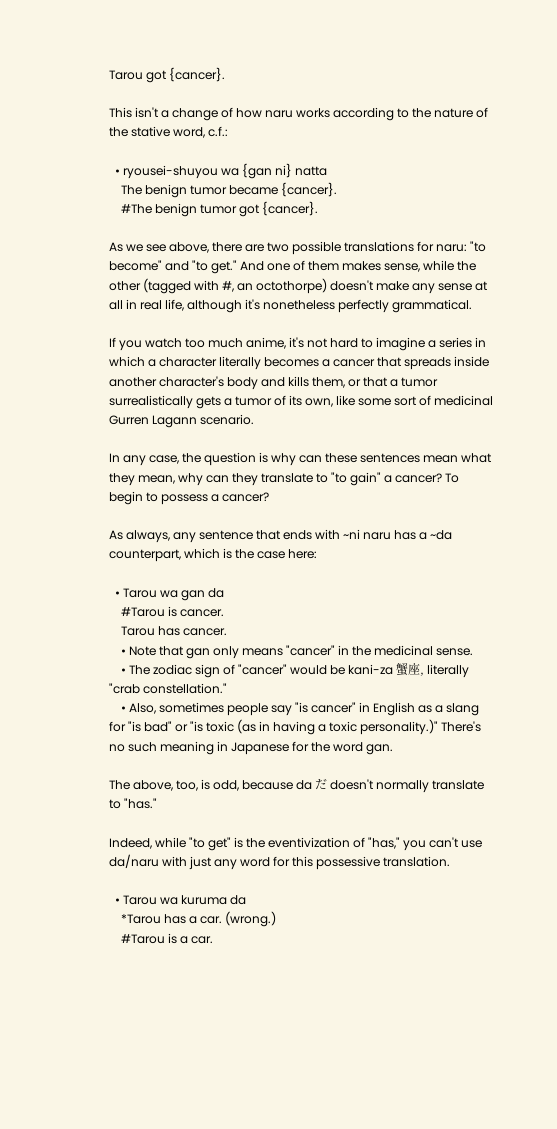Tarou got {cancer}.

This isn't a change of how naru works according to the nature of the stative word, c.f.:

  • ryousei-shuyou wa {gan ni} natta
    The benign tumor became {cancer}.
    #The benign tumor got {cancer}.

As we see above, there are two possible translations for naru: "to become" and "to get." And one of them makes sense, while the other (tagged with #, an octothorpe) doesn't make any sense at all in real life, although it's nonetheless perfectly grammatical.

If you watch too much anime, it's not hard to imagine a series in which a character literally becomes a cancer that spreads inside another character's body and kills them, or that a tumor surrealistically gets a tumor of its own, like some sort of medicinal Gurren Lagann scenario.

In any case, the question is why can these sentences mean what they mean, why can they translate to "to gain" a cancer? To begin to possess a cancer?

As always, any sentence that ends with ~ni naru has a ~da counterpart, which is the case here:

  • Tarou wa gan da
    #Tarou is cancer.
    Tarou has cancer.
    • Note that gan only means "cancer" in the medicinal sense.
    • The zodiac sign of "cancer" would be kani-za 蟹座, literally "crab constellation."
    • Also, sometimes people say "is cancer" in English as a slang for "is bad" or "is toxic (as in having a toxic personality.)" There's no such meaning in Japanese for the word gan.

The above, too, is odd, because da だ doesn't normally translate to "has."

Indeed, while "to get" is the eventivization of "has," you can't use da/naru with just any word for this possessive translation.

  • Tarou wa kuruma da
    *Tarou has a car. (wrong.)
    #Tarou is a car.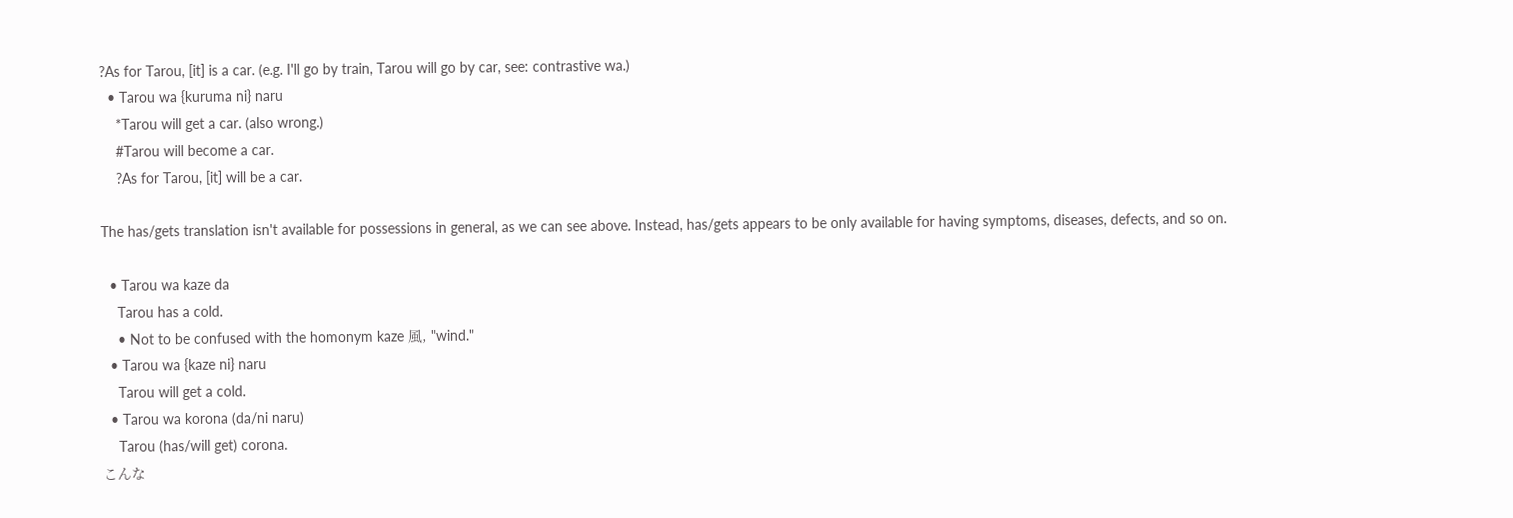?As for Tarou, [it] is a car. (e.g. I'll go by train, Tarou will go by car, see: contrastive wa.)
  • Tarou wa {kuruma ni} naru
    *Tarou will get a car. (also wrong.)
    #Tarou will become a car.
    ?As for Tarou, [it] will be a car.

The has/gets translation isn't available for possessions in general, as we can see above. Instead, has/gets appears to be only available for having symptoms, diseases, defects, and so on.

  • Tarou wa kaze da
    Tarou has a cold.
    • Not to be confused with the homonym kaze 風, "wind."
  • Tarou wa {kaze ni} naru
    Tarou will get a cold.
  • Tarou wa korona (da/ni naru)
    Tarou (has/will get) corona.
こんな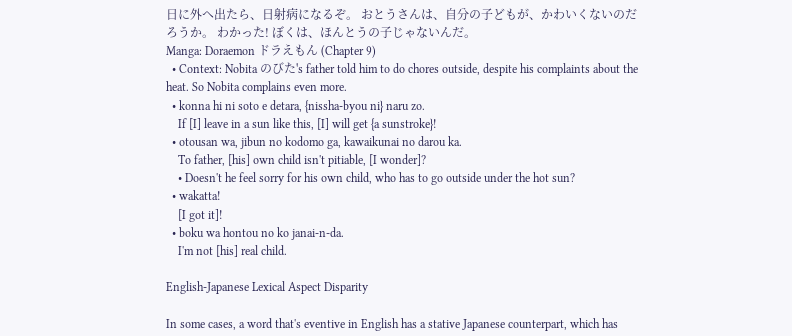日に外へ出たら、日射病になるぞ。 おとうさんは、自分の子どもが、かわいくないのだろうか。 わかった! ぼくは、ほんとうの子じゃないんだ。
Manga: Doraemon ドラえもん (Chapter 9)
  • Context: Nobita のびた's father told him to do chores outside, despite his complaints about the heat. So Nobita complains even more.
  • konna hi ni soto e detara, {nissha-byou ni} naru zo.
    If [I] leave in a sun like this, [I] will get {a sunstroke}!
  • otousan wa, jibun no kodomo ga, kawaikunai no darou ka.
    To father, [his] own child isn't pitiable, [I wonder]?
    • Doesn't he feel sorry for his own child, who has to go outside under the hot sun?
  • wakatta!
    [I got it]!
  • boku wa hontou no ko janai-n-da.
    I'm not [his] real child.

English-Japanese Lexical Aspect Disparity

In some cases, a word that's eventive in English has a stative Japanese counterpart, which has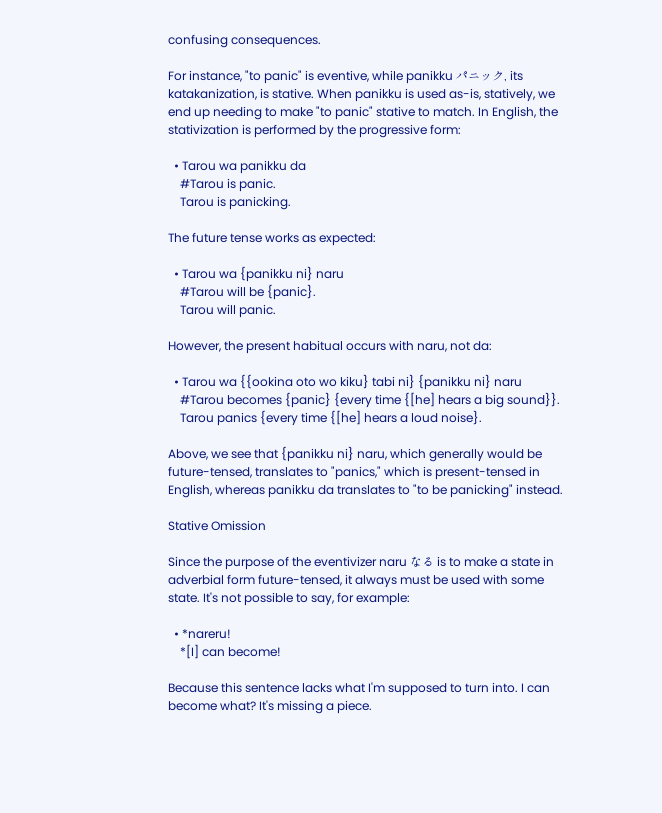confusing consequences.

For instance, "to panic" is eventive, while panikku パニック, its katakanization, is stative. When panikku is used as-is, statively, we end up needing to make "to panic" stative to match. In English, the stativization is performed by the progressive form:

  • Tarou wa panikku da
    #Tarou is panic.
    Tarou is panicking.

The future tense works as expected:

  • Tarou wa {panikku ni} naru
    #Tarou will be {panic}.
    Tarou will panic.

However, the present habitual occurs with naru, not da:

  • Tarou wa {{ookina oto wo kiku} tabi ni} {panikku ni} naru
    #Tarou becomes {panic} {every time {[he] hears a big sound}}.
    Tarou panics {every time {[he] hears a loud noise}.

Above, we see that {panikku ni} naru, which generally would be future-tensed, translates to "panics," which is present-tensed in English, whereas panikku da translates to "to be panicking" instead.

Stative Omission

Since the purpose of the eventivizer naru なる is to make a state in adverbial form future-tensed, it always must be used with some state. It's not possible to say, for example:

  • *nareru!
    *[I] can become!

Because this sentence lacks what I'm supposed to turn into. I can become what? It's missing a piece.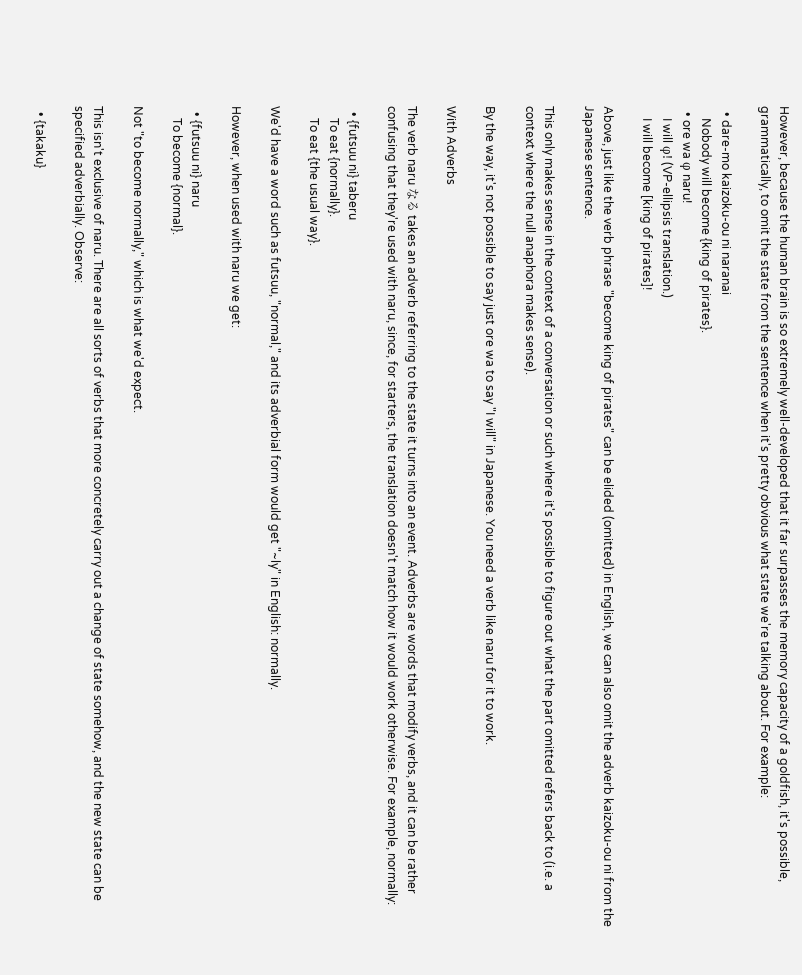However, because the human brain is so extremely well-developed that it far surpasses the memory capacity of a goldfish, it's possible, grammatically, to omit the state from the sentence when it's pretty obvious what state we're talking about. For example:

  • dare-mo kaizoku-ou ni naranai
    Nobody will become {king of pirates}.
  • ore wa φ naru!
    I will φ! (VP-ellipsis translation.)
    I will become [king of pirates]!

Above, just like the verb phrase "become king of pirates" can be elided (omitted) in English, we can also omit the adverb kaizoku-ou ni from the Japanese sentence.

This only makes sense in the context of a conversation or such where it's possible to figure out what the part omitted refers back to (i.e. a context where the null anaphora makes sense).

By the way, it's not possible to say just ore wa to say "I will" in Japanese. You need a verb like naru for it to work.

With Adverbs

The verb naru なる takes an adverb referring to the state it turns into an event. Adverbs are words that modify verbs, and it can be rather confusing that they're used with naru, since, for starters, the translation doesn't match how it would work otherwise. For example, normally:

  • {futsuu ni} taberu
    To eat {normally}.
    To eat {the usual way}.

We'd have a word such as futsuu, "normal," and its adverbial form would get "~ly" in English: normally.

However, when used with naru we get:

  • {futsuu ni} naru
    To become {normal}.

Not "to become normally," which is what we'd expect.

This isn't exclusive of naru. There are all sorts of verbs that more concretely carry out a change of state somehow, and the new state can be specified adverbially. Observe:

  • {takaku}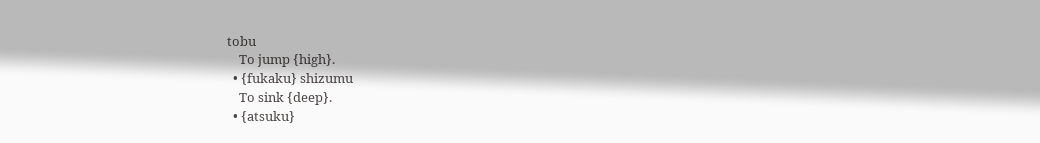tobu
    To jump {high}.
  • {fukaku} shizumu
    To sink {deep}.
  • {atsuku}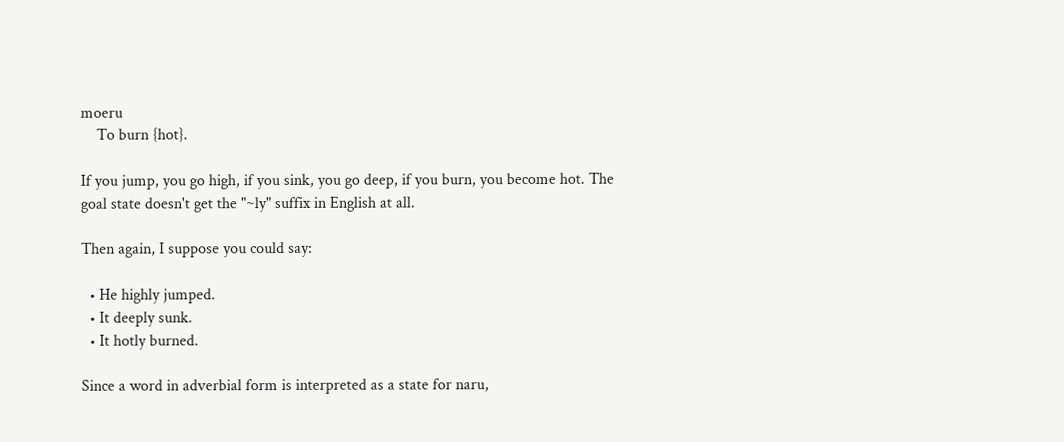moeru
    To burn {hot}.

If you jump, you go high, if you sink, you go deep, if you burn, you become hot. The goal state doesn't get the "~ly" suffix in English at all.

Then again, I suppose you could say:

  • He highly jumped.
  • It deeply sunk.
  • It hotly burned.

Since a word in adverbial form is interpreted as a state for naru,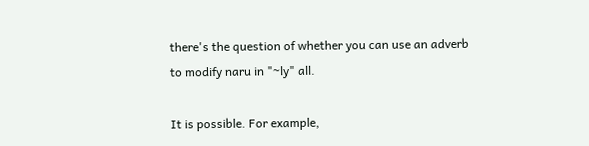there's the question of whether you can use an adverb to modify naru in "~ly" all.

It is possible. For example,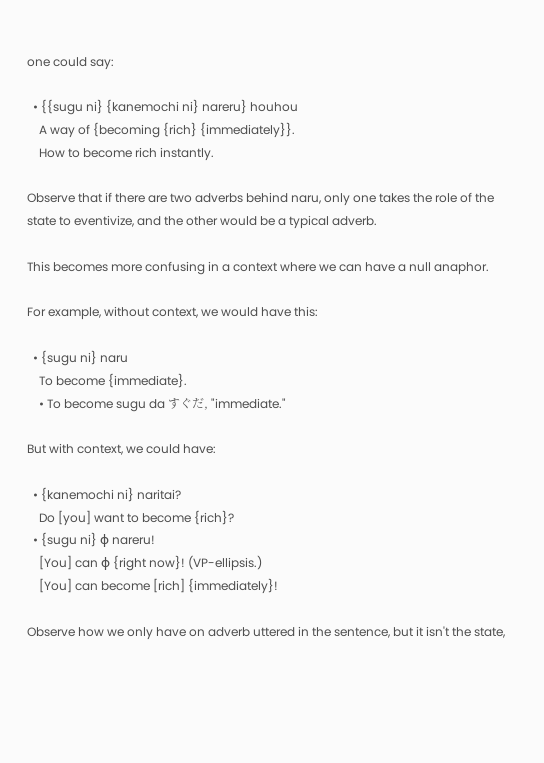one could say:

  • {{sugu ni} {kanemochi ni} nareru} houhou
    A way of {becoming {rich} {immediately}}.
    How to become rich instantly.

Observe that if there are two adverbs behind naru, only one takes the role of the state to eventivize, and the other would be a typical adverb.

This becomes more confusing in a context where we can have a null anaphor.

For example, without context, we would have this:

  • {sugu ni} naru
    To become {immediate}.
    • To become sugu da すぐだ, "immediate."

But with context, we could have:

  • {kanemochi ni} naritai?
    Do [you] want to become {rich}?
  • {sugu ni} φ nareru!
    [You] can φ {right now}! (VP-ellipsis.)
    [You] can become [rich] {immediately}!

Observe how we only have on adverb uttered in the sentence, but it isn't the state,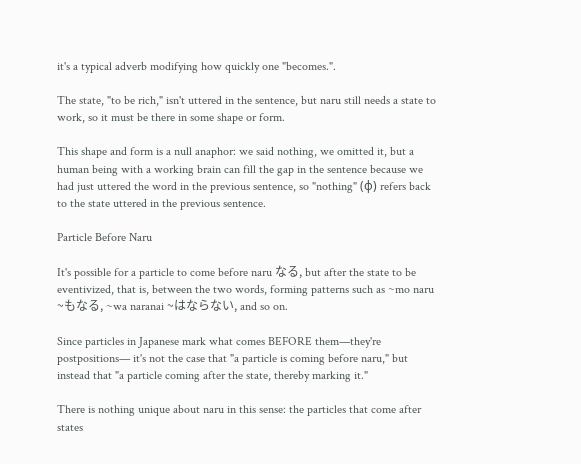it's a typical adverb modifying how quickly one "becomes.".

The state, "to be rich," isn't uttered in the sentence, but naru still needs a state to work, so it must be there in some shape or form.

This shape and form is a null anaphor: we said nothing, we omitted it, but a human being with a working brain can fill the gap in the sentence because we had just uttered the word in the previous sentence, so "nothing" (φ) refers back to the state uttered in the previous sentence.

Particle Before Naru

It's possible for a particle to come before naru なる, but after the state to be eventivized, that is, between the two words, forming patterns such as ~mo naru ~もなる, ~wa naranai ~はならない, and so on.

Since particles in Japanese mark what comes BEFORE them—they're postpositions— it's not the case that "a particle is coming before naru," but instead that "a particle coming after the state, thereby marking it."

There is nothing unique about naru in this sense: the particles that come after states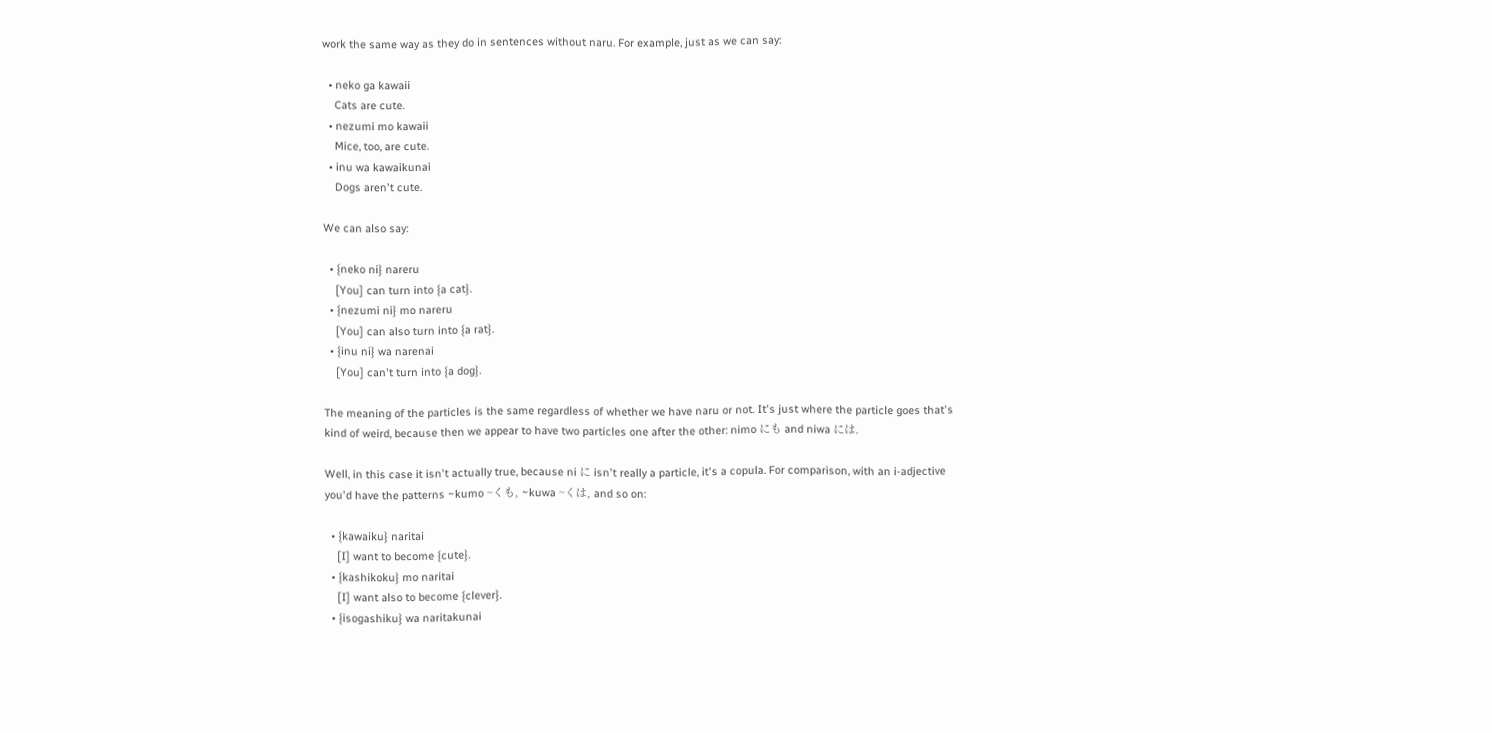work the same way as they do in sentences without naru. For example, just as we can say:

  • neko ga kawaii
    Cats are cute.
  • nezumi mo kawaii
    Mice, too, are cute.
  • inu wa kawaikunai
    Dogs aren't cute.

We can also say:

  • {neko ni} nareru
    [You] can turn into {a cat}.
  • {nezumi ni} mo nareru
    [You] can also turn into {a rat}.
  • {inu ni} wa narenai
    [You] can't turn into {a dog}.

The meaning of the particles is the same regardless of whether we have naru or not. It's just where the particle goes that's kind of weird, because then we appear to have two particles one after the other: nimo にも and niwa には.

Well, in this case it isn't actually true, because ni に isn't really a particle, it's a copula. For comparison, with an i-adjective you'd have the patterns ~kumo ~くも, ~kuwa ~くは, and so on:

  • {kawaiku} naritai
    [I] want to become {cute}.
  • {kashikoku} mo naritai
    [I] want also to become {clever}.
  • {isogashiku} wa naritakunai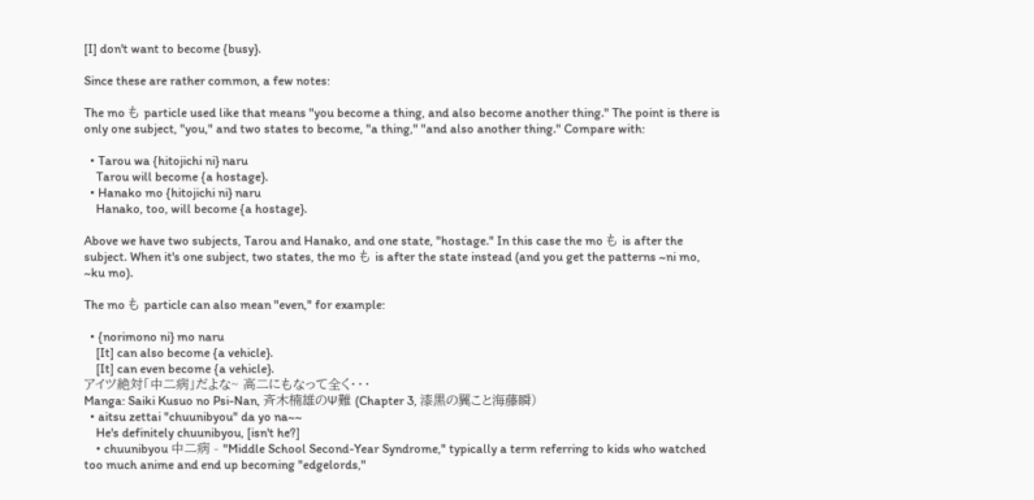[I] don't want to become {busy}.

Since these are rather common, a few notes:

The mo も particle used like that means "you become a thing, and also become another thing." The point is there is only one subject, "you," and two states to become, "a thing," "and also another thing." Compare with:

  • Tarou wa {hitojichi ni} naru
    Tarou will become {a hostage}.
  • Hanako mo {hitojichi ni} naru
    Hanako, too, will become {a hostage}.

Above we have two subjects, Tarou and Hanako, and one state, "hostage." In this case the mo も is after the subject. When it's one subject, two states, the mo も is after the state instead (and you get the patterns ~ni mo, ~ku mo).

The mo も particle can also mean "even," for example:

  • {norimono ni} mo naru
    [It] can also become {a vehicle}.
    [It] can even become {a vehicle}.
アイツ絶対「中二病」だよな~ 高二にもなって全く・・・
Manga: Saiki Kusuo no Psi-Nan, 斉木楠雄のΨ難 (Chapter 3, 漆黒の翼こと海藤瞬)
  • aitsu zettai "chuunibyou" da yo na~~
    He's definitely chuunibyou, [isn't he?]
    • chuunibyou 中二病 - "Middle School Second-Year Syndrome," typically a term referring to kids who watched too much anime and end up becoming "edgelords,"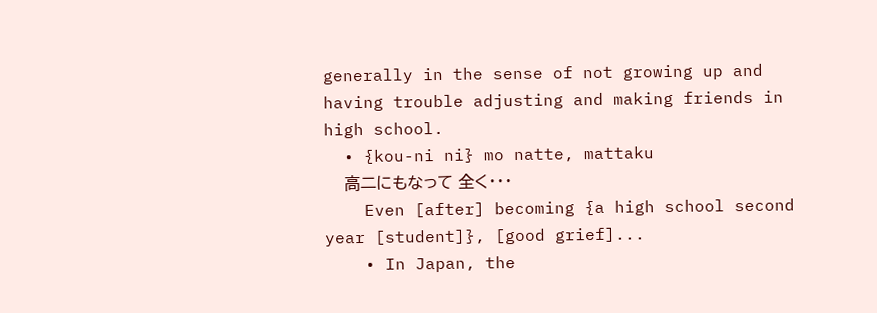generally in the sense of not growing up and having trouble adjusting and making friends in high school.
  • {kou-ni ni} mo natte, mattaku
    高二にもなって 全く・・・
    Even [after] becoming {a high school second year [student]}, [good grief]...
    • In Japan, the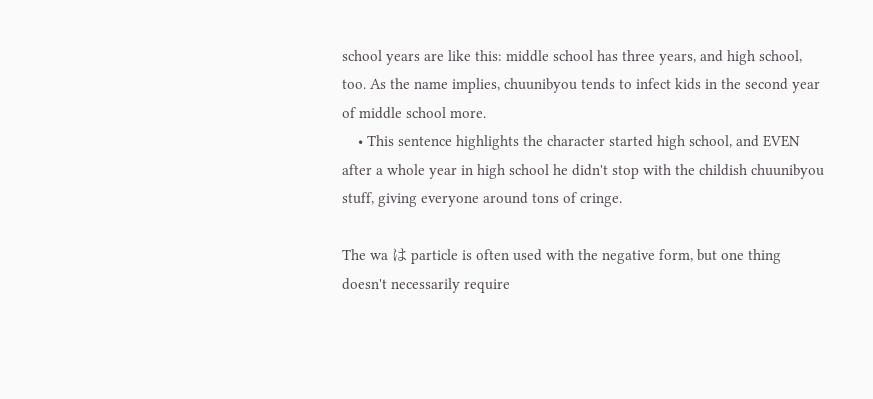school years are like this: middle school has three years, and high school, too. As the name implies, chuunibyou tends to infect kids in the second year of middle school more.
    • This sentence highlights the character started high school, and EVEN after a whole year in high school he didn't stop with the childish chuunibyou stuff, giving everyone around tons of cringe.

The wa は particle is often used with the negative form, but one thing doesn't necessarily require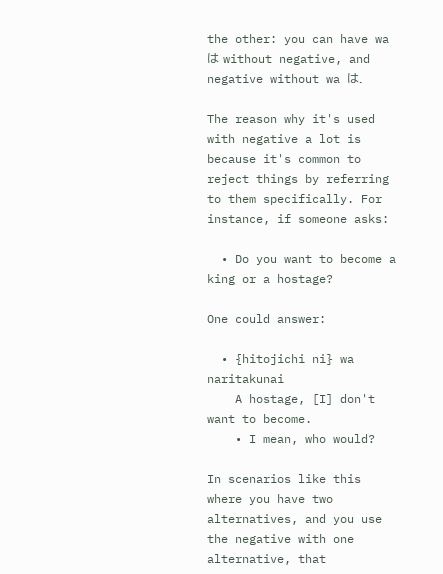the other: you can have wa は without negative, and negative without wa は.

The reason why it's used with negative a lot is because it's common to reject things by referring to them specifically. For instance, if someone asks:

  • Do you want to become a king or a hostage?

One could answer:

  • {hitojichi ni} wa naritakunai
    A hostage, [I] don't want to become.
    • I mean, who would?

In scenarios like this where you have two alternatives, and you use the negative with one alternative, that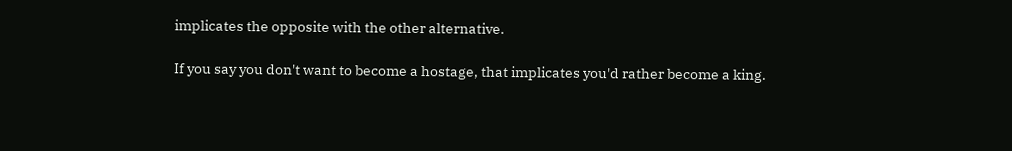implicates the opposite with the other alternative.

If you say you don't want to become a hostage, that implicates you'd rather become a king.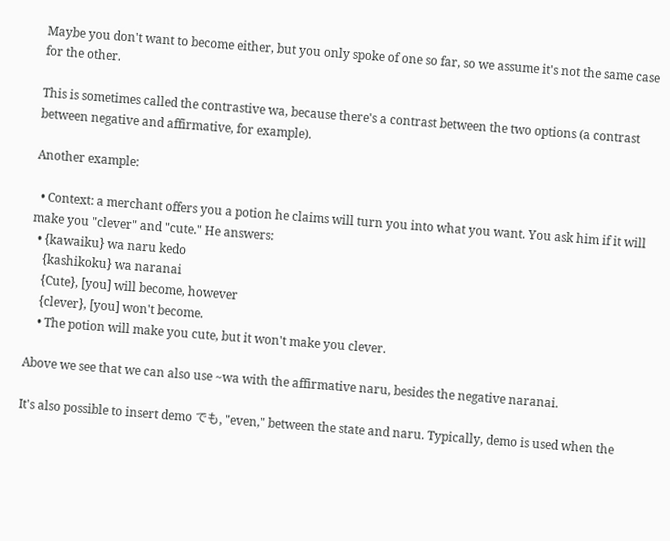Maybe you don't want to become either, but you only spoke of one so far, so we assume it's not the same case for the other.

This is sometimes called the contrastive wa, because there's a contrast between the two options (a contrast between negative and affirmative, for example).

Another example:

  • Context: a merchant offers you a potion he claims will turn you into what you want. You ask him if it will make you "clever" and "cute." He answers:
  • {kawaiku} wa naru kedo
    {kashikoku} wa naranai
    {Cute}, [you] will become, however
    {clever}, [you] won't become.
    • The potion will make you cute, but it won't make you clever.

Above we see that we can also use ~wa with the affirmative naru, besides the negative naranai.

It's also possible to insert demo でも, "even," between the state and naru. Typically, demo is used when the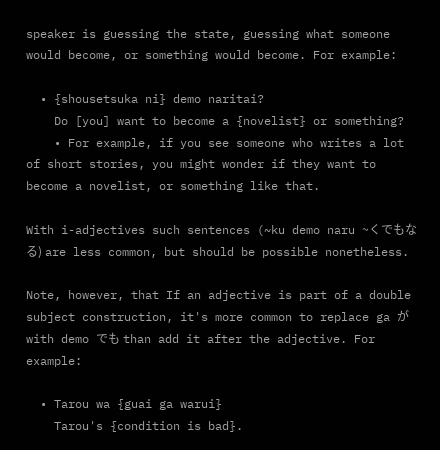speaker is guessing the state, guessing what someone would become, or something would become. For example:

  • {shousetsuka ni} demo naritai?
    Do [you] want to become a {novelist} or something?
    • For example, if you see someone who writes a lot of short stories, you might wonder if they want to become a novelist, or something like that.

With i-adjectives such sentences (~ku demo naru ~くでもなる) are less common, but should be possible nonetheless.

Note, however, that If an adjective is part of a double subject construction, it's more common to replace ga が with demo でも than add it after the adjective. For example:

  • Tarou wa {guai ga warui}
    Tarou's {condition is bad}.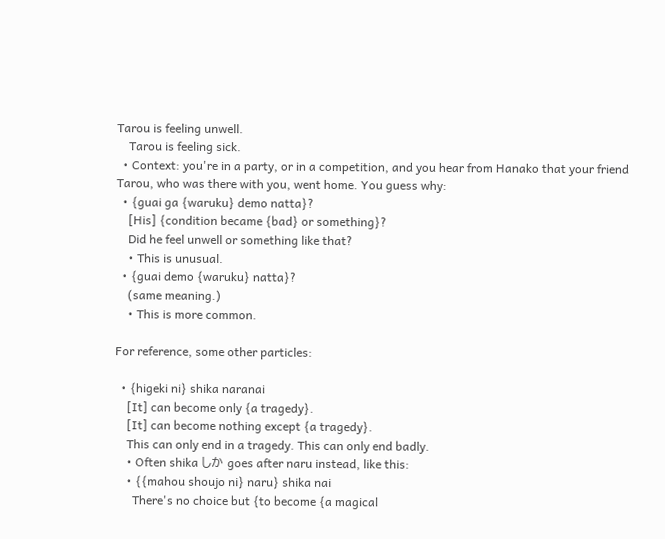Tarou is feeling unwell.
    Tarou is feeling sick.
  • Context: you're in a party, or in a competition, and you hear from Hanako that your friend Tarou, who was there with you, went home. You guess why:
  • {guai ga {waruku} demo natta}?
    [His] {condition became {bad} or something}?
    Did he feel unwell or something like that?
    • This is unusual.
  • {guai demo {waruku} natta}?
    (same meaning.)
    • This is more common.

For reference, some other particles:

  • {higeki ni} shika naranai
    [It] can become only {a tragedy}.
    [It] can become nothing except {a tragedy}.
    This can only end in a tragedy. This can only end badly.
    • Often shika しか goes after naru instead, like this:
    • {{mahou shoujo ni} naru} shika nai
      There's no choice but {to become {a magical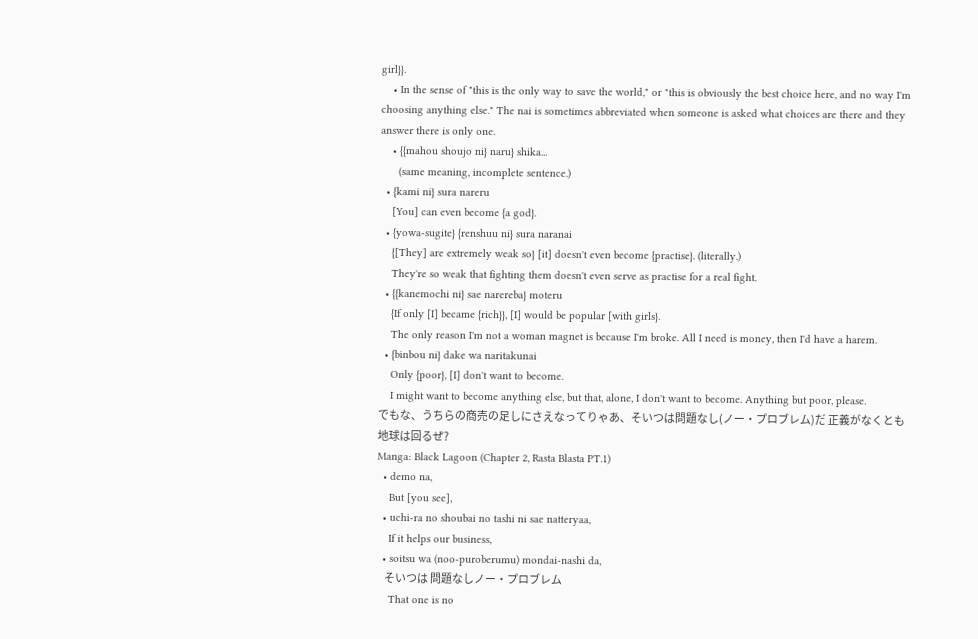girl}}.
    • In the sense of "this is the only way to save the world," or "this is obviously the best choice here, and no way I'm choosing anything else." The nai is sometimes abbreviated when someone is asked what choices are there and they answer there is only one.
    • {{mahou shoujo ni} naru} shika...
      (same meaning, incomplete sentence.)
  • {kami ni} sura nareru
    [You] can even become {a god}.
  • {yowa-sugite} {renshuu ni} sura naranai
    {[They] are extremely weak so} [it] doesn't even become {practise}. (literally.)
    They're so weak that fighting them doesn't even serve as practise for a real fight.
  • {{kanemochi ni} sae narereba} moteru
    {If only [I] became {rich}}, [I] would be popular [with girls}.
    The only reason I'm not a woman magnet is because I'm broke. All I need is money, then I'd have a harem.
  • {binbou ni} dake wa naritakunai
    Only {poor}, [I] don't want to become.
    I might want to become anything else, but that, alone, I don't want to become. Anything but poor, please.
でもな、うちらの商売の足しにさえなってりゃあ、そいつは問題なし(ノー・プロブレム)だ 正義がなくとも地球は回るぜ?
Manga: Black Lagoon (Chapter 2, Rasta Blasta PT.1)
  • demo na,
    But [you see],
  • uchi-ra no shoubai no tashi ni sae natteryaa,
    If it helps our business,
  • soitsu wa (noo-puroberumu) mondai-nashi da,
    そいつは 問題なしノー・プロブレム
    That one is no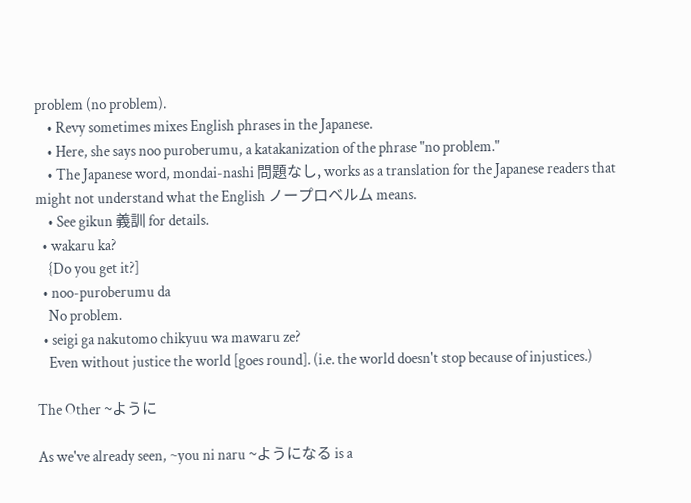problem (no problem).
    • Revy sometimes mixes English phrases in the Japanese.
    • Here, she says noo puroberumu, a katakanization of the phrase "no problem."
    • The Japanese word, mondai-nashi 問題なし, works as a translation for the Japanese readers that might not understand what the English ノープロベルム means.
    • See gikun 義訓 for details.
  • wakaru ka?
    {Do you get it?]
  • noo-puroberumu da
    No problem.
  • seigi ga nakutomo chikyuu wa mawaru ze?
    Even without justice the world [goes round]. (i.e. the world doesn't stop because of injustices.)

The Other ~ように

As we've already seen, ~you ni naru ~ようになる is a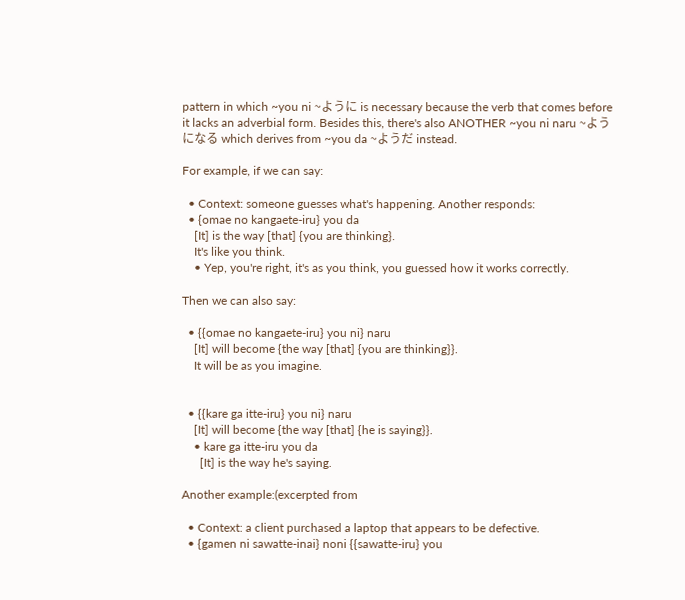pattern in which ~you ni ~ように is necessary because the verb that comes before it lacks an adverbial form. Besides this, there's also ANOTHER ~you ni naru ~ようになる which derives from ~you da ~ようだ instead.

For example, if we can say:

  • Context: someone guesses what's happening. Another responds:
  • {omae no kangaete-iru} you da
    [It] is the way [that] {you are thinking}.
    It's like you think.
    • Yep, you're right, it's as you think, you guessed how it works correctly.

Then we can also say:

  • {{omae no kangaete-iru} you ni} naru
    [It] will become {the way [that] {you are thinking}}.
    It will be as you imagine.


  • {{kare ga itte-iru} you ni} naru
    [It] will become {the way [that] {he is saying}}.
    • kare ga itte-iru you da
      [It] is the way he's saying.

Another example:(excerpted from

  • Context: a client purchased a laptop that appears to be defective.
  • {gamen ni sawatte-inai} noni {{sawatte-iru} you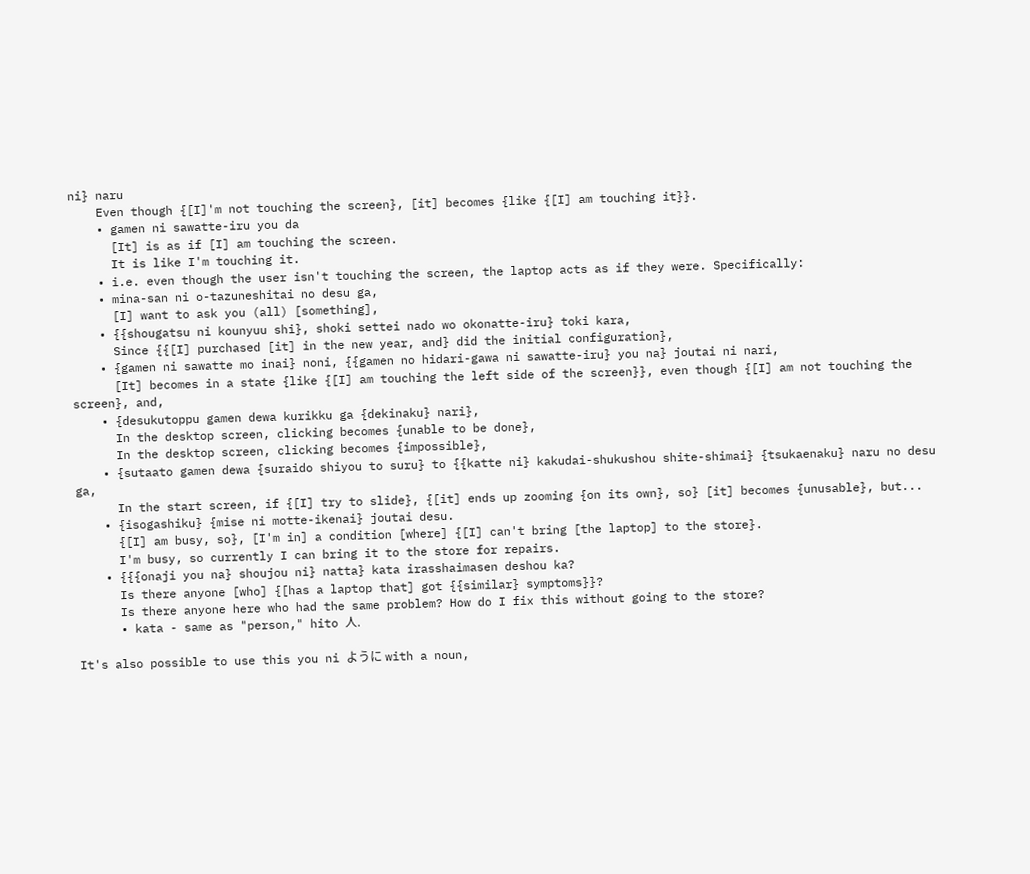ni} naru
    Even though {[I]'m not touching the screen}, [it] becomes {like {[I] am touching it}}.
    • gamen ni sawatte-iru you da
      [It] is as if [I] am touching the screen.
      It is like I'm touching it.
    • i.e. even though the user isn't touching the screen, the laptop acts as if they were. Specifically:
    • mina-san ni o-tazuneshitai no desu ga,
      [I] want to ask you (all) [something],
    • {{shougatsu ni kounyuu shi}, shoki settei nado wo okonatte-iru} toki kara,
      Since {{[I] purchased [it] in the new year, and} did the initial configuration},
    • {gamen ni sawatte mo inai} noni, {{gamen no hidari-gawa ni sawatte-iru} you na} joutai ni nari,
      [It] becomes in a state {like {[I] am touching the left side of the screen}}, even though {[I] am not touching the screen}, and,
    • {desukutoppu gamen dewa kurikku ga {dekinaku} nari},
      In the desktop screen, clicking becomes {unable to be done},
      In the desktop screen, clicking becomes {impossible},
    • {sutaato gamen dewa {suraido shiyou to suru} to {{katte ni} kakudai-shukushou shite-shimai} {tsukaenaku} naru no desu ga,
      In the start screen, if {[I] try to slide}, {[it] ends up zooming {on its own}, so} [it] becomes {unusable}, but...
    • {isogashiku} {mise ni motte-ikenai} joutai desu.
      {[I] am busy, so}, [I'm in] a condition [where] {[I] can't bring [the laptop] to the store}.
      I'm busy, so currently I can bring it to the store for repairs.
    • {{{onaji you na} shoujou ni} natta} kata irasshaimasen deshou ka?
      Is there anyone [who] {[has a laptop that] got {{similar} symptoms}}?
      Is there anyone here who had the same problem? How do I fix this without going to the store?
      • kata - same as "person," hito 人.

It's also possible to use this you ni ように with a noun,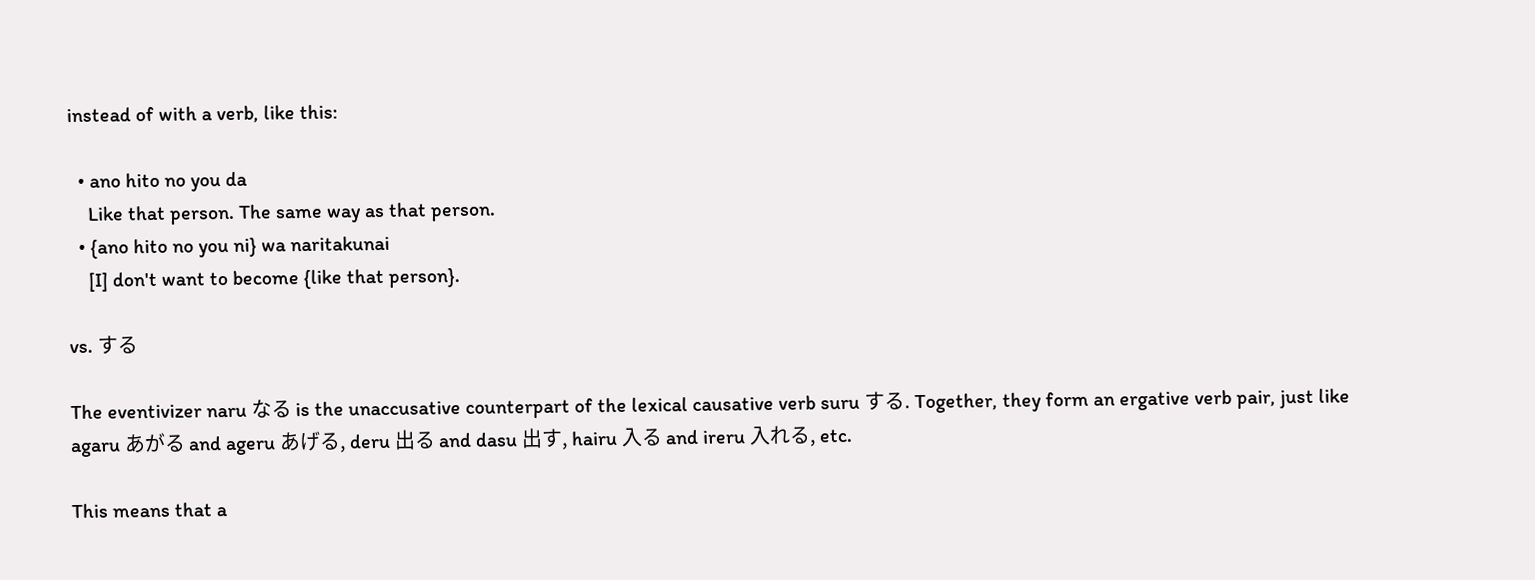instead of with a verb, like this:

  • ano hito no you da
    Like that person. The same way as that person.
  • {ano hito no you ni} wa naritakunai
    [I] don't want to become {like that person}.

vs. する

The eventivizer naru なる is the unaccusative counterpart of the lexical causative verb suru する. Together, they form an ergative verb pair, just like agaru あがる and ageru あげる, deru 出る and dasu 出す, hairu 入る and ireru 入れる, etc.

This means that a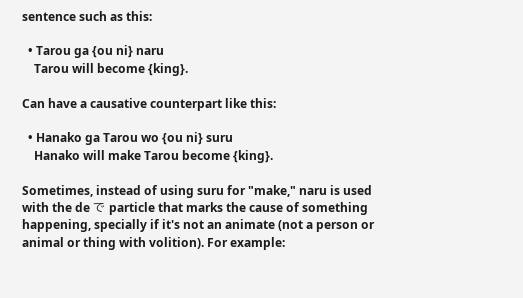sentence such as this:

  • Tarou ga {ou ni} naru
    Tarou will become {king}.

Can have a causative counterpart like this:

  • Hanako ga Tarou wo {ou ni} suru
    Hanako will make Tarou become {king}.

Sometimes, instead of using suru for "make," naru is used with the de で particle that marks the cause of something happening, specially if it's not an animate (not a person or animal or thing with volition). For example: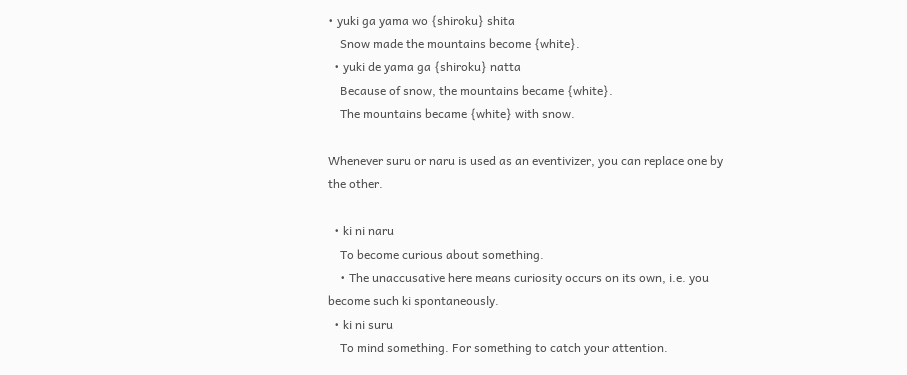• yuki ga yama wo {shiroku} shita
    Snow made the mountains become {white}.
  • yuki de yama ga {shiroku} natta
    Because of snow, the mountains became {white}.
    The mountains became {white} with snow.

Whenever suru or naru is used as an eventivizer, you can replace one by the other.

  • ki ni naru
    To become curious about something.
    • The unaccusative here means curiosity occurs on its own, i.e. you become such ki spontaneously.
  • ki ni suru
    To mind something. For something to catch your attention.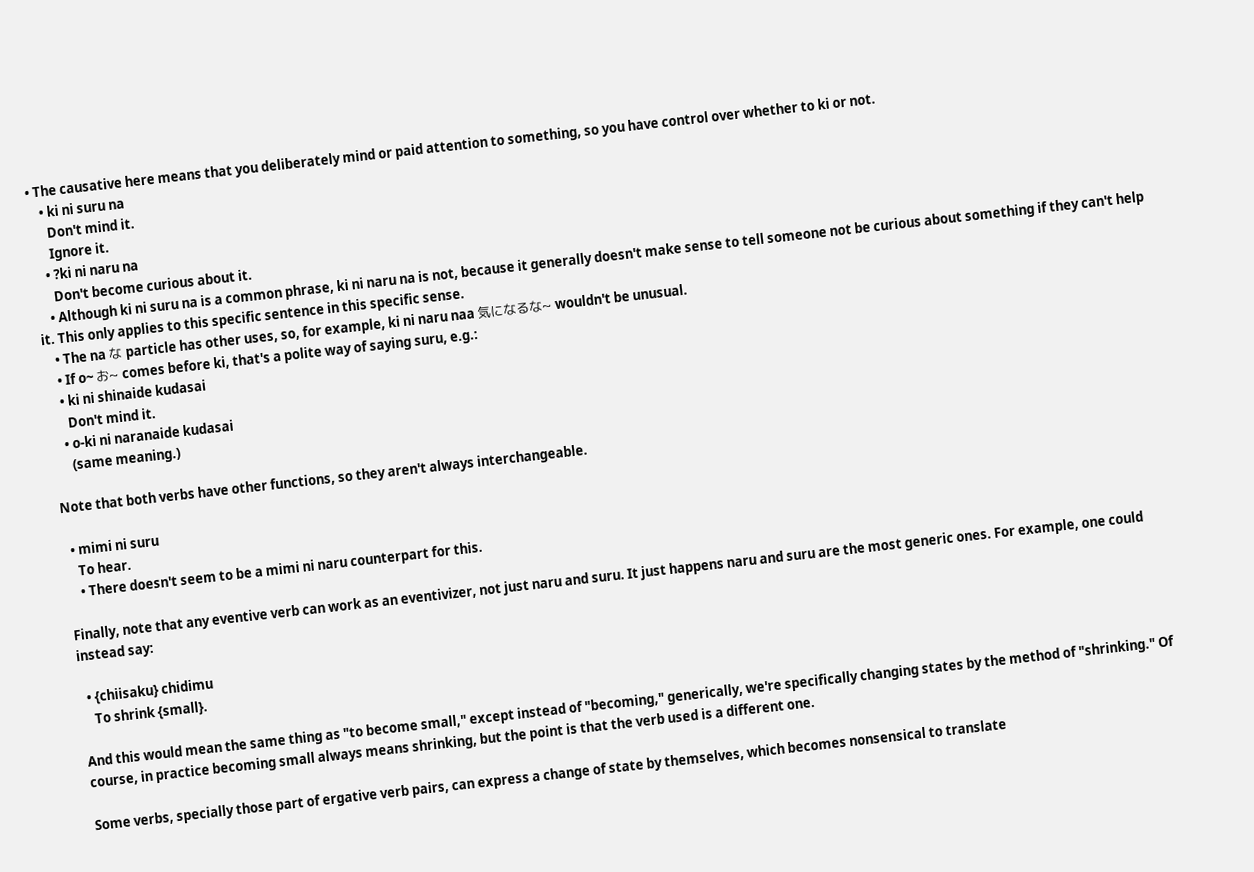• The causative here means that you deliberately mind or paid attention to something, so you have control over whether to ki or not.
    • ki ni suru na
      Don't mind it.
      Ignore it.
    • ?ki ni naru na
      Don't become curious about it.
    • Although ki ni suru na is a common phrase, ki ni naru na is not, because it generally doesn't make sense to tell someone not be curious about something if they can't help it. This only applies to this specific sentence in this specific sense.
    • The na な particle has other uses, so, for example, ki ni naru naa 気になるな~ wouldn't be unusual.
    • If o~ お~ comes before ki, that's a polite way of saying suru, e.g.:
    • ki ni shinaide kudasai
      Don't mind it.
    • o-ki ni naranaide kudasai
      (same meaning.)

Note that both verbs have other functions, so they aren't always interchangeable.

  • mimi ni suru
    To hear.
    • There doesn't seem to be a mimi ni naru counterpart for this.

Finally, note that any eventive verb can work as an eventivizer, not just naru and suru. It just happens naru and suru are the most generic ones. For example, one could instead say:

  • {chiisaku} chidimu
    To shrink {small}.

And this would mean the same thing as "to become small," except instead of "becoming," generically, we're specifically changing states by the method of "shrinking." Of course, in practice becoming small always means shrinking, but the point is that the verb used is a different one.

Some verbs, specially those part of ergative verb pairs, can express a change of state by themselves, which becomes nonsensical to translate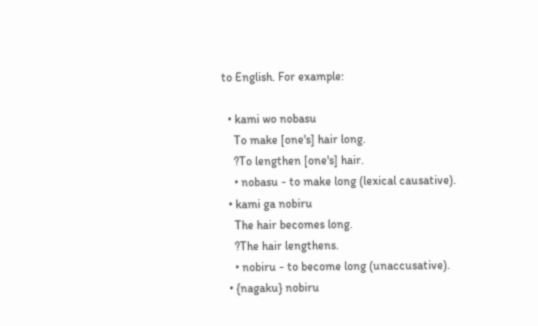to English. For example:

  • kami wo nobasu
    To make [one's] hair long.
    ?To lengthen [one's] hair.
    • nobasu - to make long (lexical causative).
  • kami ga nobiru
    The hair becomes long.
    ?The hair lengthens.
    • nobiru - to become long (unaccusative).
  • {nagaku} nobiru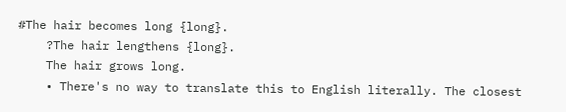#The hair becomes long {long}.
    ?The hair lengthens {long}.
    The hair grows long.
    • There's no way to translate this to English literally. The closest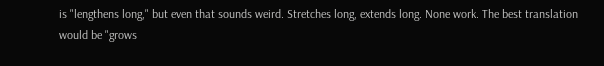is "lengthens long," but even that sounds weird. Stretches long, extends long. None work. The best translation would be "grows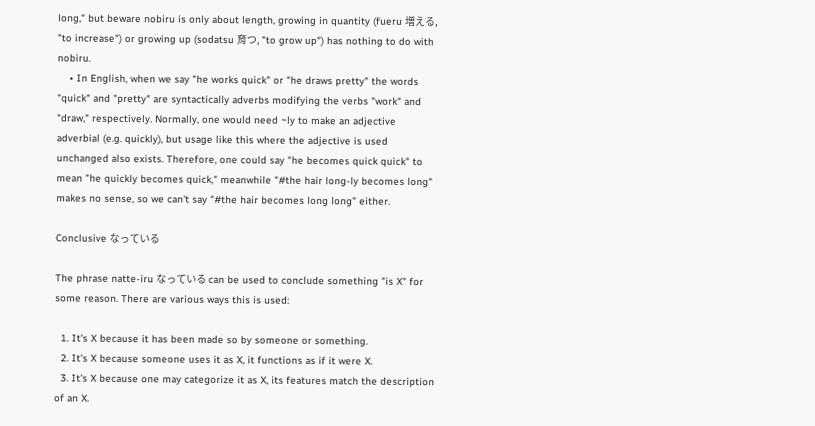long," but beware nobiru is only about length, growing in quantity (fueru 増える, "to increase") or growing up (sodatsu 育つ, "to grow up") has nothing to do with nobiru.
    • In English, when we say "he works quick" or "he draws pretty" the words "quick" and "pretty" are syntactically adverbs modifying the verbs "work" and "draw," respectively. Normally, one would need ~ly to make an adjective adverbial (e.g. quickly), but usage like this where the adjective is used unchanged also exists. Therefore, one could say "he becomes quick quick" to mean "he quickly becomes quick," meanwhile "#the hair long-ly becomes long" makes no sense, so we can't say "#the hair becomes long long" either.

Conclusive なっている

The phrase natte-iru なっている can be used to conclude something "is X" for some reason. There are various ways this is used:

  1. It's X because it has been made so by someone or something.
  2. It's X because someone uses it as X, it functions as if it were X.
  3. It's X because one may categorize it as X, its features match the description of an X.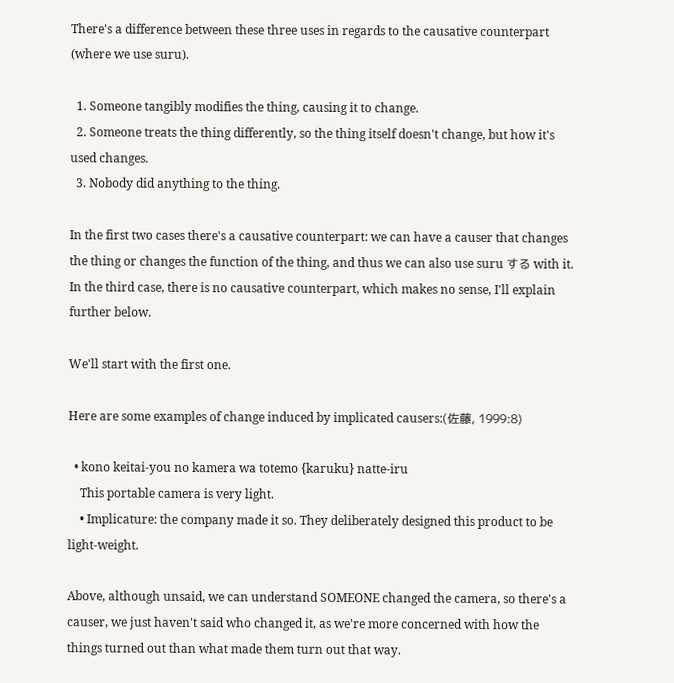There's a difference between these three uses in regards to the causative counterpart (where we use suru).

  1. Someone tangibly modifies the thing, causing it to change.
  2. Someone treats the thing differently, so the thing itself doesn't change, but how it's used changes.
  3. Nobody did anything to the thing.

In the first two cases there's a causative counterpart: we can have a causer that changes the thing or changes the function of the thing, and thus we can also use suru する with it. In the third case, there is no causative counterpart, which makes no sense, I'll explain further below.

We'll start with the first one.

Here are some examples of change induced by implicated causers:(佐藤, 1999:8)

  • kono keitai-you no kamera wa totemo {karuku} natte-iru
    This portable camera is very light.
    • Implicature: the company made it so. They deliberately designed this product to be light-weight.

Above, although unsaid, we can understand SOMEONE changed the camera, so there's a causer, we just haven't said who changed it, as we're more concerned with how the things turned out than what made them turn out that way.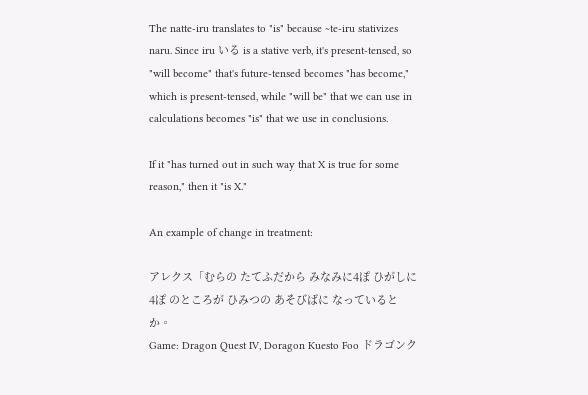The natte-iru translates to "is" because ~te-iru stativizes naru. Since iru いる is a stative verb, it's present-tensed, so "will become" that's future-tensed becomes "has become," which is present-tensed, while "will be" that we can use in calculations becomes "is" that we use in conclusions.

If it "has turned out in such way that X is true for some reason," then it "is X."

An example of change in treatment:

アレクス「むらの たてふだから みなみに4ぽ ひがしに4ぽ のところが ひみつの あそびばに なっているとか。
Game: Dragon Quest IV, Doragon Kuesto Foo ドラゴンク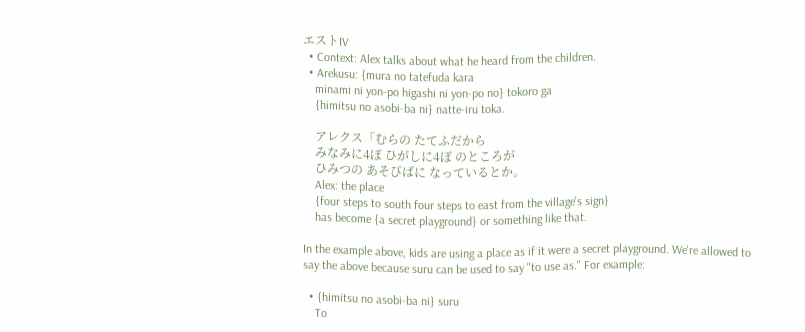エストIV
  • Context: Alex talks about what he heard from the children.
  • Arekusu: {mura no tatefuda kara
    minami ni yon-po higashi ni yon-po no} tokoro ga
    {himitsu no asobi-ba ni} natte-iru toka.

    アレクス「むらの たてふだから
    みなみに4ぽ ひがしに4ぽ のところが
    ひみつの あそびばに なっているとか。
    Alex: the place
    {four steps to south four steps to east from the village's sign}
    has become {a secret playground} or something like that.

In the example above, kids are using a place as if it were a secret playground. We're allowed to say the above because suru can be used to say "to use as." For example:

  • {himitsu no asobi-ba ni} suru
    To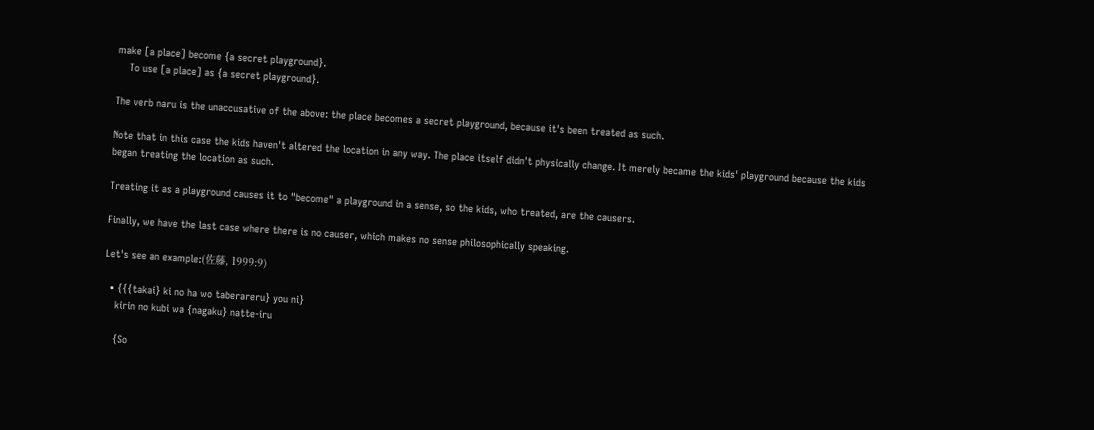make [a place] become {a secret playground}.
    To use [a place] as {a secret playground}.

The verb naru is the unaccusative of the above: the place becomes a secret playground, because it's been treated as such.

Note that in this case the kids haven't altered the location in any way. The place itself didn't physically change. It merely became the kids' playground because the kids began treating the location as such.

Treating it as a playground causes it to "become" a playground in a sense, so the kids, who treated, are the causers.

Finally, we have the last case where there is no causer, which makes no sense philosophically speaking.

Let's see an example:(佐藤, 1999:9)

  • {{{takai} ki no ha wo taberareru} you ni}
    kirin no kubi wa {nagaku} natte-iru

    {So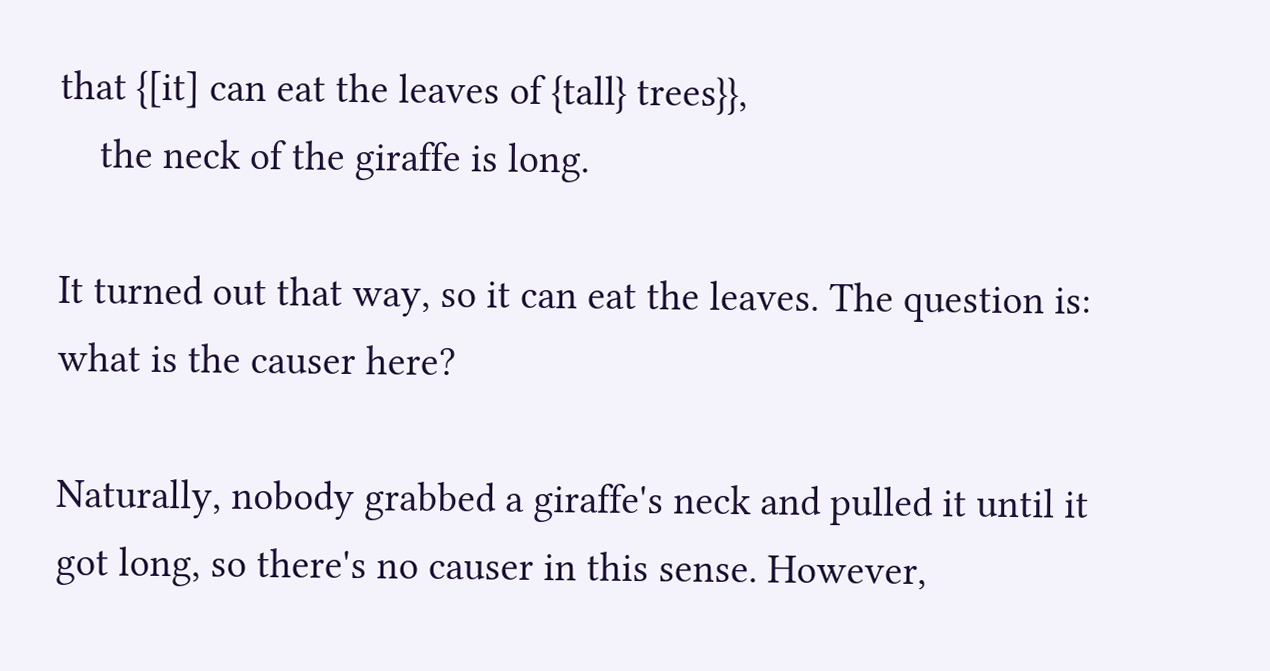that {[it] can eat the leaves of {tall} trees}},
    the neck of the giraffe is long.

It turned out that way, so it can eat the leaves. The question is: what is the causer here?

Naturally, nobody grabbed a giraffe's neck and pulled it until it got long, so there's no causer in this sense. However,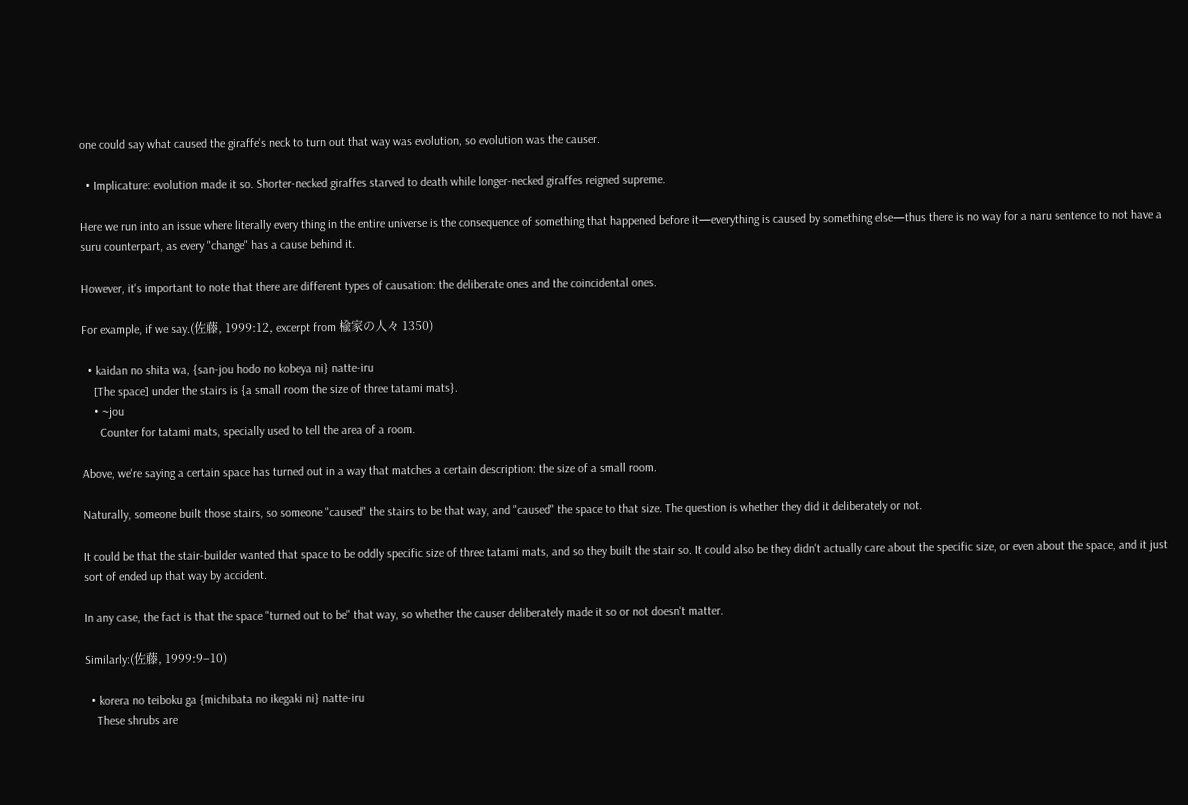one could say what caused the giraffe's neck to turn out that way was evolution, so evolution was the causer.

  • Implicature: evolution made it so. Shorter-necked giraffes starved to death while longer-necked giraffes reigned supreme.

Here we run into an issue where literally every thing in the entire universe is the consequence of something that happened before it—everything is caused by something else—thus there is no way for a naru sentence to not have a suru counterpart, as every "change" has a cause behind it.

However, it's important to note that there are different types of causation: the deliberate ones and the coincidental ones.

For example, if we say.(佐藤, 1999:12, excerpt from 楡家の人々 1350)

  • kaidan no shita wa, {san-jou hodo no kobeya ni} natte-iru
    [The space] under the stairs is {a small room the size of three tatami mats}.
    • ~jou
      Counter for tatami mats, specially used to tell the area of a room.

Above, we're saying a certain space has turned out in a way that matches a certain description: the size of a small room.

Naturally, someone built those stairs, so someone "caused" the stairs to be that way, and "caused" the space to that size. The question is whether they did it deliberately or not.

It could be that the stair-builder wanted that space to be oddly specific size of three tatami mats, and so they built the stair so. It could also be they didn't actually care about the specific size, or even about the space, and it just sort of ended up that way by accident.

In any case, the fact is that the space "turned out to be" that way, so whether the causer deliberately made it so or not doesn't matter.

Similarly:(佐藤, 1999:9–10)

  • korera no teiboku ga {michibata no ikegaki ni} natte-iru
    These shrubs are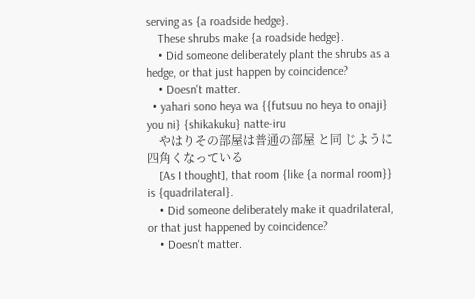serving as {a roadside hedge}.
    These shrubs make {a roadside hedge}.
    • Did someone deliberately plant the shrubs as a hedge, or that just happen by coincidence?
    • Doesn't matter.
  • yahari sono heya wa {{futsuu no heya to onaji} you ni} {shikakuku} natte-iru
    やはりその部屋は普通の部屋 と同 じように四角くなっている
    [As I thought], that room {like {a normal room}} is {quadrilateral}.
    • Did someone deliberately make it quadrilateral, or that just happened by coincidence?
    • Doesn't matter.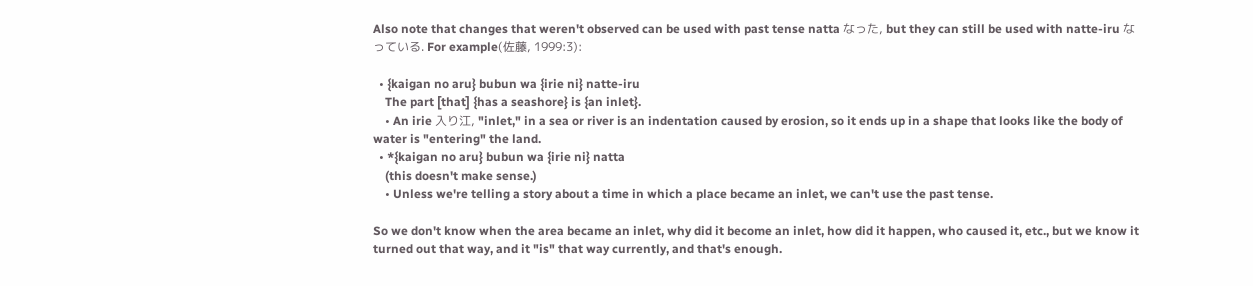Also note that changes that weren't observed can be used with past tense natta なった, but they can still be used with natte-iru なっている. For example(佐藤, 1999:3):

  • {kaigan no aru} bubun wa {irie ni} natte-iru
    The part [that] {has a seashore} is {an inlet}.
    • An irie 入り江, "inlet," in a sea or river is an indentation caused by erosion, so it ends up in a shape that looks like the body of water is "entering" the land.
  • *{kaigan no aru} bubun wa {irie ni} natta
    (this doesn't make sense.)
    • Unless we're telling a story about a time in which a place became an inlet, we can't use the past tense.

So we don't know when the area became an inlet, why did it become an inlet, how did it happen, who caused it, etc., but we know it turned out that way, and it "is" that way currently, and that's enough.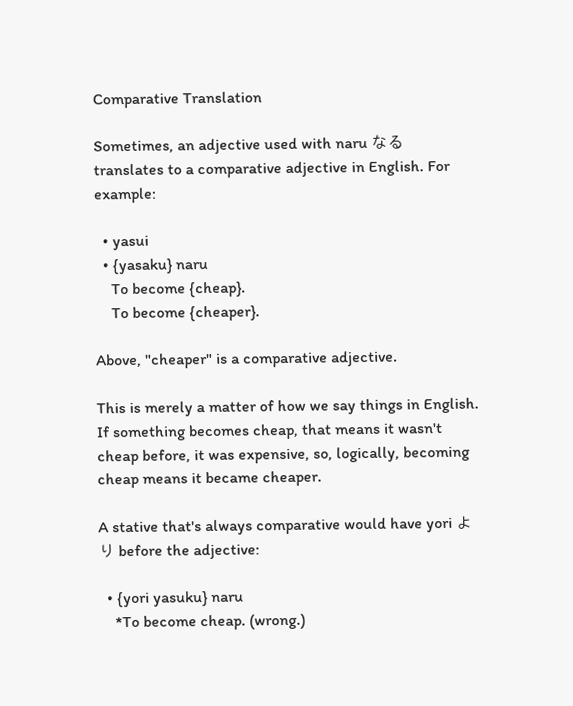Comparative Translation

Sometimes, an adjective used with naru なる translates to a comparative adjective in English. For example:

  • yasui
  • {yasaku} naru
    To become {cheap}.
    To become {cheaper}.

Above, "cheaper" is a comparative adjective.

This is merely a matter of how we say things in English. If something becomes cheap, that means it wasn't cheap before, it was expensive, so, logically, becoming cheap means it became cheaper.

A stative that's always comparative would have yori より before the adjective:

  • {yori yasuku} naru
    *To become cheap. (wrong.)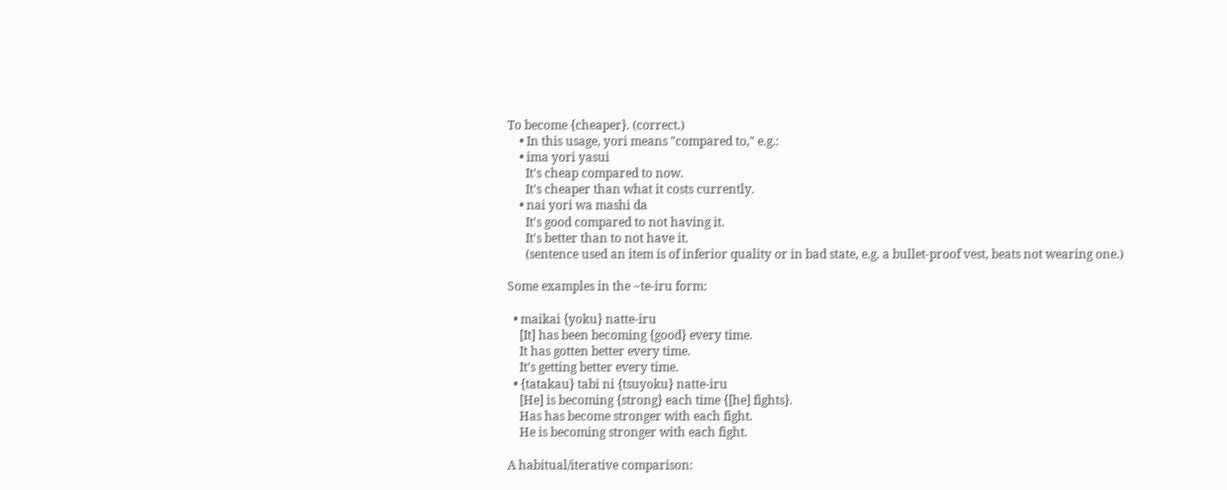To become {cheaper}. (correct.)
    • In this usage, yori means "compared to," e.g.:
    • ima yori yasui
      It's cheap compared to now.
      It's cheaper than what it costs currently.
    • nai yori wa mashi da
      It's good compared to not having it.
      It's better than to not have it.
      (sentence used an item is of inferior quality or in bad state, e.g. a bullet-proof vest, beats not wearing one.)

Some examples in the ~te-iru form:

  • maikai {yoku} natte-iru
    [It] has been becoming {good} every time.
    It has gotten better every time.
    It's getting better every time.
  • {tatakau} tabi ni {tsuyoku} natte-iru
    [He] is becoming {strong} each time {[he] fights}.
    Has has become stronger with each fight.
    He is becoming stronger with each fight.

A habitual/iterative comparison: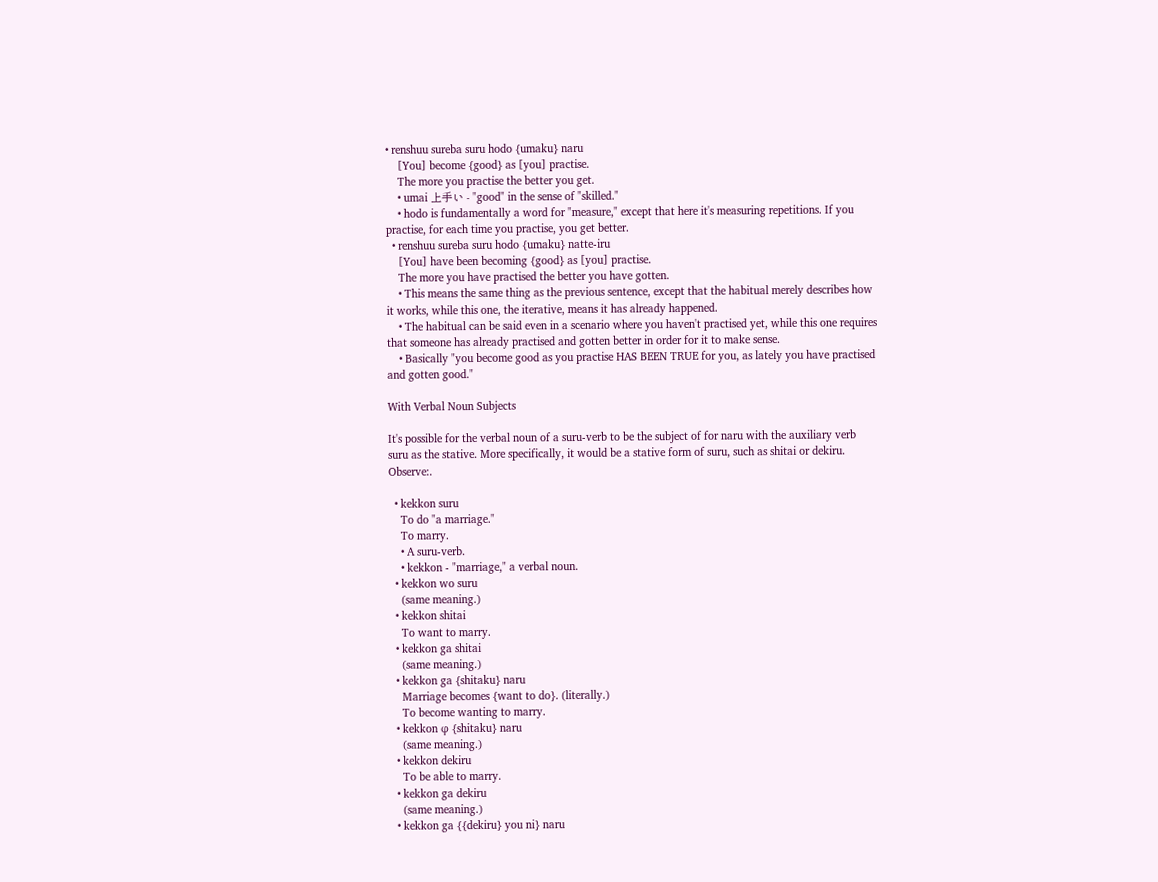• renshuu sureba suru hodo {umaku} naru
    [You] become {good} as [you] practise.
    The more you practise the better you get.
    • umai 上手い - "good" in the sense of "skilled."
    • hodo is fundamentally a word for "measure," except that here it's measuring repetitions. If you practise, for each time you practise, you get better.
  • renshuu sureba suru hodo {umaku} natte-iru
    [You] have been becoming {good} as [you] practise.
    The more you have practised the better you have gotten.
    • This means the same thing as the previous sentence, except that the habitual merely describes how it works, while this one, the iterative, means it has already happened.
    • The habitual can be said even in a scenario where you haven't practised yet, while this one requires that someone has already practised and gotten better in order for it to make sense.
    • Basically "you become good as you practise HAS BEEN TRUE for you, as lately you have practised and gotten good."

With Verbal Noun Subjects

It's possible for the verbal noun of a suru-verb to be the subject of for naru with the auxiliary verb suru as the stative. More specifically, it would be a stative form of suru, such as shitai or dekiru. Observe:.

  • kekkon suru
    To do "a marriage."
    To marry.
    • A suru-verb.
    • kekkon - "marriage," a verbal noun.
  • kekkon wo suru
    (same meaning.)
  • kekkon shitai
    To want to marry.
  • kekkon ga shitai
    (same meaning.)
  • kekkon ga {shitaku} naru
    Marriage becomes {want to do}. (literally.)
    To become wanting to marry.
  • kekkon φ {shitaku} naru
    (same meaning.)
  • kekkon dekiru
    To be able to marry.
  • kekkon ga dekiru
    (same meaning.)
  • kekkon ga {{dekiru} you ni} naru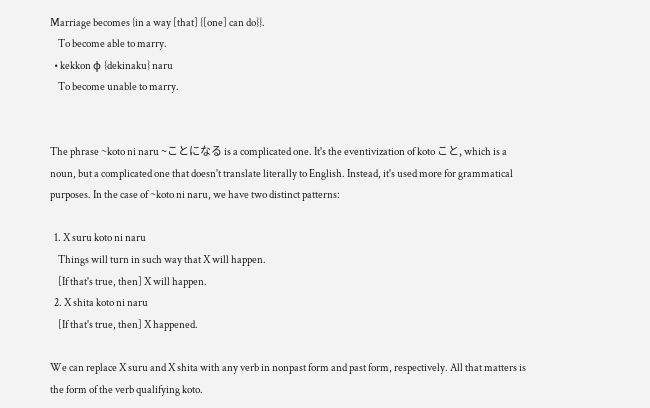Marriage becomes {in a way [that] {[one] can do}}.
    To become able to marry.
  • kekkon φ {dekinaku} naru
    To become unable to marry.


The phrase ~koto ni naru ~ことになる is a complicated one. It's the eventivization of koto こと, which is a noun, but a complicated one that doesn't translate literally to English. Instead, it's used more for grammatical purposes. In the case of ~koto ni naru, we have two distinct patterns:

  1. X suru koto ni naru
    Things will turn in such way that X will happen.
    [If that's true, then] X will happen.
  2. X shita koto ni naru
    [If that's true, then] X happened.

We can replace X suru and X shita with any verb in nonpast form and past form, respectively. All that matters is the form of the verb qualifying koto.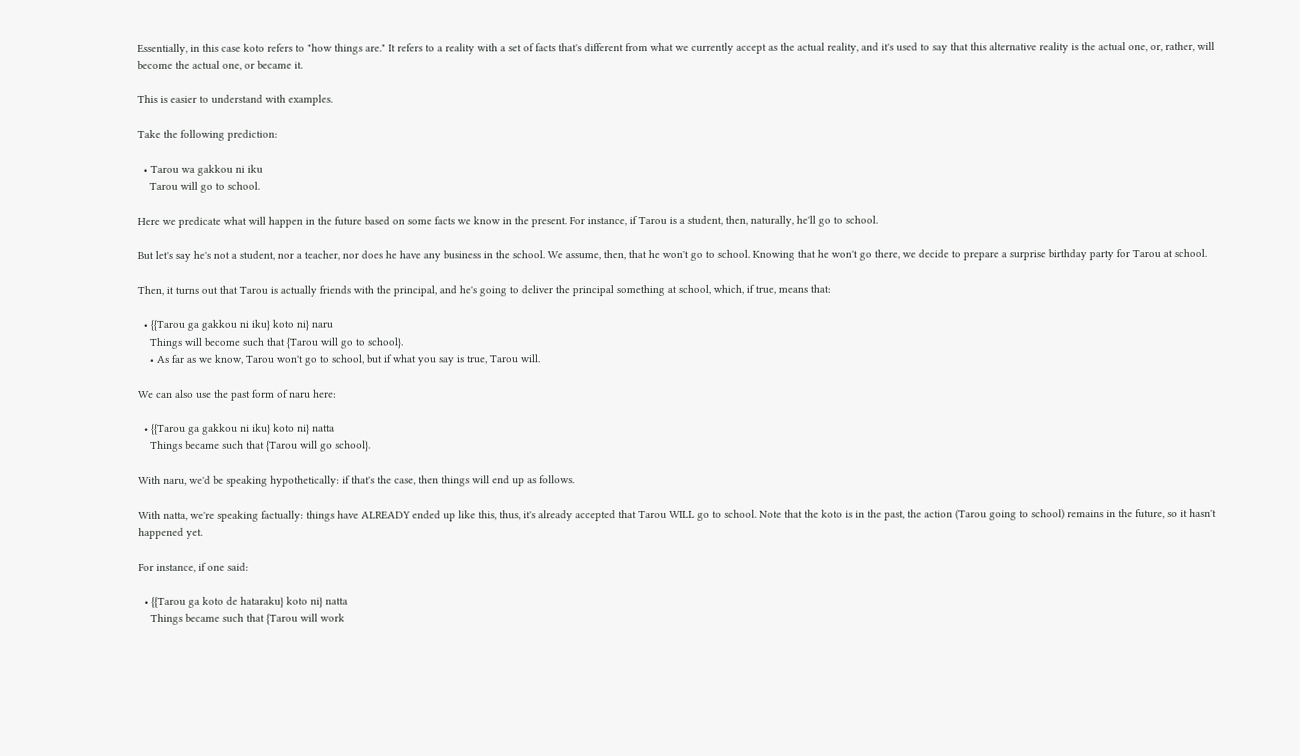Essentially, in this case koto refers to "how things are." It refers to a reality with a set of facts that's different from what we currently accept as the actual reality, and it's used to say that this alternative reality is the actual one, or, rather, will become the actual one, or became it.

This is easier to understand with examples.

Take the following prediction:

  • Tarou wa gakkou ni iku
    Tarou will go to school.

Here we predicate what will happen in the future based on some facts we know in the present. For instance, if Tarou is a student, then, naturally, he'll go to school.

But let's say he's not a student, nor a teacher, nor does he have any business in the school. We assume, then, that he won't go to school. Knowing that he won't go there, we decide to prepare a surprise birthday party for Tarou at school.

Then, it turns out that Tarou is actually friends with the principal, and he's going to deliver the principal something at school, which, if true, means that:

  • {{Tarou ga gakkou ni iku} koto ni} naru
    Things will become such that {Tarou will go to school}.
    • As far as we know, Tarou won't go to school, but if what you say is true, Tarou will.

We can also use the past form of naru here:

  • {{Tarou ga gakkou ni iku} koto ni} natta
    Things became such that {Tarou will go school}.

With naru, we'd be speaking hypothetically: if that's the case, then things will end up as follows.

With natta, we're speaking factually: things have ALREADY ended up like this, thus, it's already accepted that Tarou WILL go to school. Note that the koto is in the past, the action (Tarou going to school) remains in the future, so it hasn't happened yet.

For instance, if one said:

  • {{Tarou ga koto de hataraku} koto ni} natta
    Things became such that {Tarou will work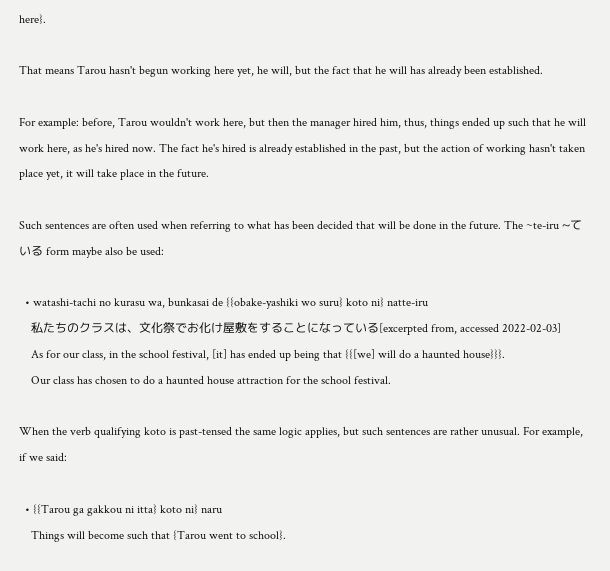here}.

That means Tarou hasn't begun working here yet, he will, but the fact that he will has already been established.

For example: before, Tarou wouldn't work here, but then the manager hired him, thus, things ended up such that he will work here, as he's hired now. The fact he's hired is already established in the past, but the action of working hasn't taken place yet, it will take place in the future.

Such sentences are often used when referring to what has been decided that will be done in the future. The ~te-iru ~ている form maybe also be used:

  • watashi-tachi no kurasu wa, bunkasai de {{obake-yashiki wo suru} koto ni} natte-iru
    私たちのクラスは、文化祭でお化け屋敷をすることになっている[excerpted from, accessed 2022-02-03]
    As for our class, in the school festival, [it] has ended up being that {{[we] will do a haunted house}}}.
    Our class has chosen to do a haunted house attraction for the school festival.

When the verb qualifying koto is past-tensed the same logic applies, but such sentences are rather unusual. For example, if we said:

  • {{Tarou ga gakkou ni itta} koto ni} naru
    Things will become such that {Tarou went to school}.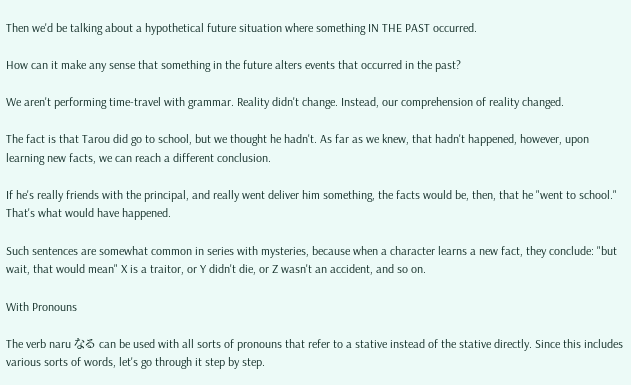Then we'd be talking about a hypothetical future situation where something IN THE PAST occurred.

How can it make any sense that something in the future alters events that occurred in the past?

We aren't performing time-travel with grammar. Reality didn't change. Instead, our comprehension of reality changed.

The fact is that Tarou did go to school, but we thought he hadn't. As far as we knew, that hadn't happened, however, upon learning new facts, we can reach a different conclusion.

If he's really friends with the principal, and really went deliver him something, the facts would be, then, that he "went to school." That's what would have happened.

Such sentences are somewhat common in series with mysteries, because when a character learns a new fact, they conclude: "but wait, that would mean" X is a traitor, or Y didn't die, or Z wasn't an accident, and so on.

With Pronouns

The verb naru なる can be used with all sorts of pronouns that refer to a stative instead of the stative directly. Since this includes various sorts of words, let's go through it step by step.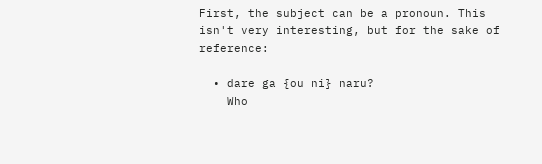First, the subject can be a pronoun. This isn't very interesting, but for the sake of reference:

  • dare ga {ou ni} naru?
    Who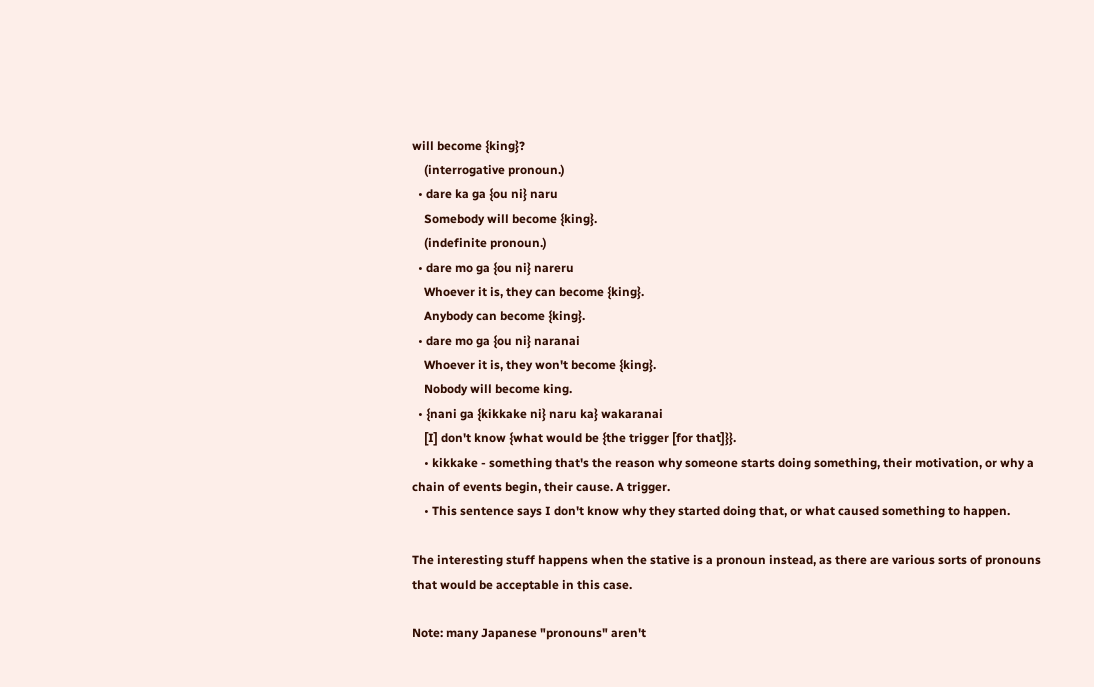will become {king}?
    (interrogative pronoun.)
  • dare ka ga {ou ni} naru
    Somebody will become {king}.
    (indefinite pronoun.)
  • dare mo ga {ou ni} nareru
    Whoever it is, they can become {king}.
    Anybody can become {king}.
  • dare mo ga {ou ni} naranai
    Whoever it is, they won't become {king}.
    Nobody will become king.
  • {nani ga {kikkake ni} naru ka} wakaranai
    [I] don't know {what would be {the trigger [for that]}}.
    • kikkake - something that's the reason why someone starts doing something, their motivation, or why a chain of events begin, their cause. A trigger.
    • This sentence says I don't know why they started doing that, or what caused something to happen.

The interesting stuff happens when the stative is a pronoun instead, as there are various sorts of pronouns that would be acceptable in this case.

Note: many Japanese "pronouns" aren't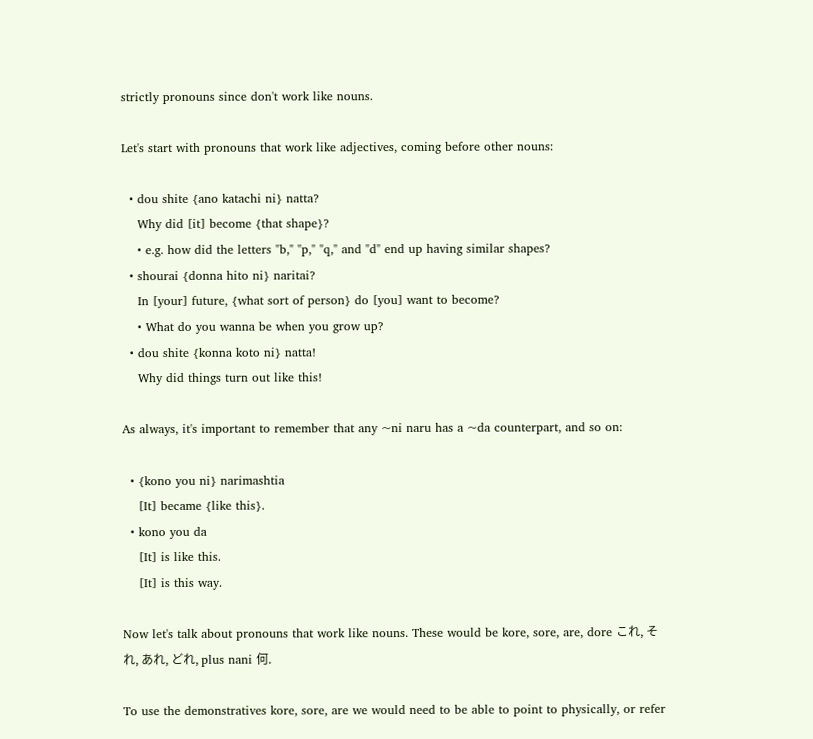strictly pronouns since don't work like nouns.

Let's start with pronouns that work like adjectives, coming before other nouns:

  • dou shite {ano katachi ni} natta?
    Why did [it] become {that shape}?
    • e.g. how did the letters "b," "p," "q," and "d" end up having similar shapes?
  • shourai {donna hito ni} naritai?
    In [your] future, {what sort of person} do [you] want to become?
    • What do you wanna be when you grow up?
  • dou shite {konna koto ni} natta!
    Why did things turn out like this!

As always, it's important to remember that any ~ni naru has a ~da counterpart, and so on:

  • {kono you ni} narimashtia
    [It] became {like this}.
  • kono you da
    [It] is like this.
    [It] is this way.

Now let's talk about pronouns that work like nouns. These would be kore, sore, are, dore これ, それ, あれ, どれ, plus nani 何.

To use the demonstratives kore, sore, are we would need to be able to point to physically, or refer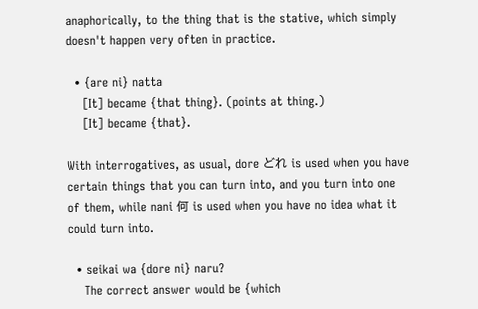anaphorically, to the thing that is the stative, which simply doesn't happen very often in practice.

  • {are ni} natta
    [It] became {that thing}. (points at thing.)
    [It] became {that}.

With interrogatives, as usual, dore どれ is used when you have certain things that you can turn into, and you turn into one of them, while nani 何 is used when you have no idea what it could turn into.

  • seikai wa {dore ni} naru?
    The correct answer would be {which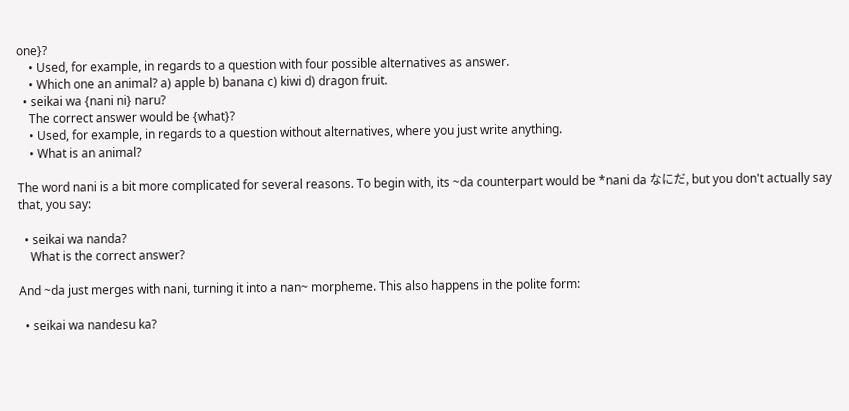one}?
    • Used, for example, in regards to a question with four possible alternatives as answer.
    • Which one an animal? a) apple b) banana c) kiwi d) dragon fruit.
  • seikai wa {nani ni} naru?
    The correct answer would be {what}?
    • Used, for example, in regards to a question without alternatives, where you just write anything.
    • What is an animal?

The word nani is a bit more complicated for several reasons. To begin with, its ~da counterpart would be *nani da なにだ, but you don't actually say that, you say:

  • seikai wa nanda?
    What is the correct answer?

And ~da just merges with nani, turning it into a nan~ morpheme. This also happens in the polite form:

  • seikai wa nandesu ka?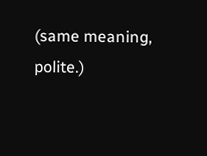(same meaning, polite.)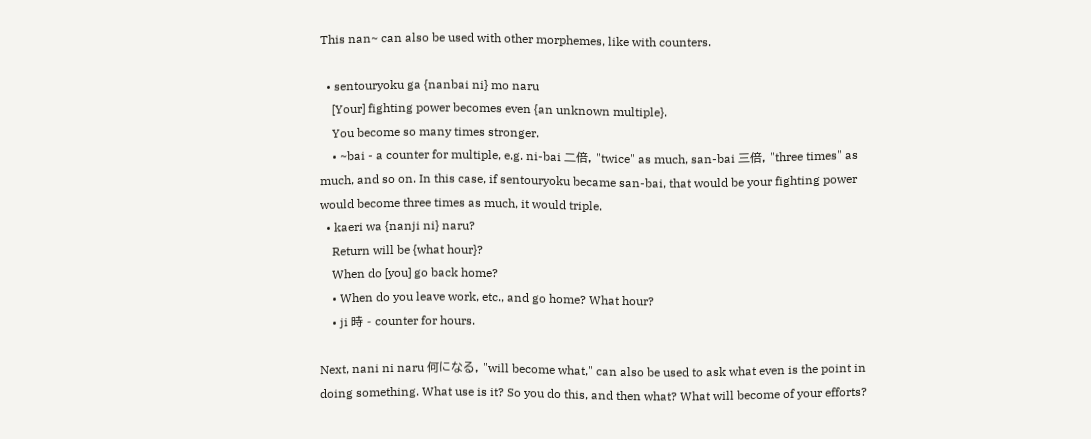This nan~ can also be used with other morphemes, like with counters.

  • sentouryoku ga {nanbai ni} mo naru
    [Your] fighting power becomes even {an unknown multiple}.
    You become so many times stronger.
    • ~bai - a counter for multiple, e.g. ni-bai 二倍, "twice" as much, san-bai 三倍, "three times" as much, and so on. In this case, if sentouryoku became san-bai, that would be your fighting power would become three times as much, it would triple.
  • kaeri wa {nanji ni} naru?
    Return will be {what hour}?
    When do [you] go back home?
    • When do you leave work, etc., and go home? What hour?
    • ji 時 - counter for hours.

Next, nani ni naru 何になる, "will become what," can also be used to ask what even is the point in doing something. What use is it? So you do this, and then what? What will become of your efforts?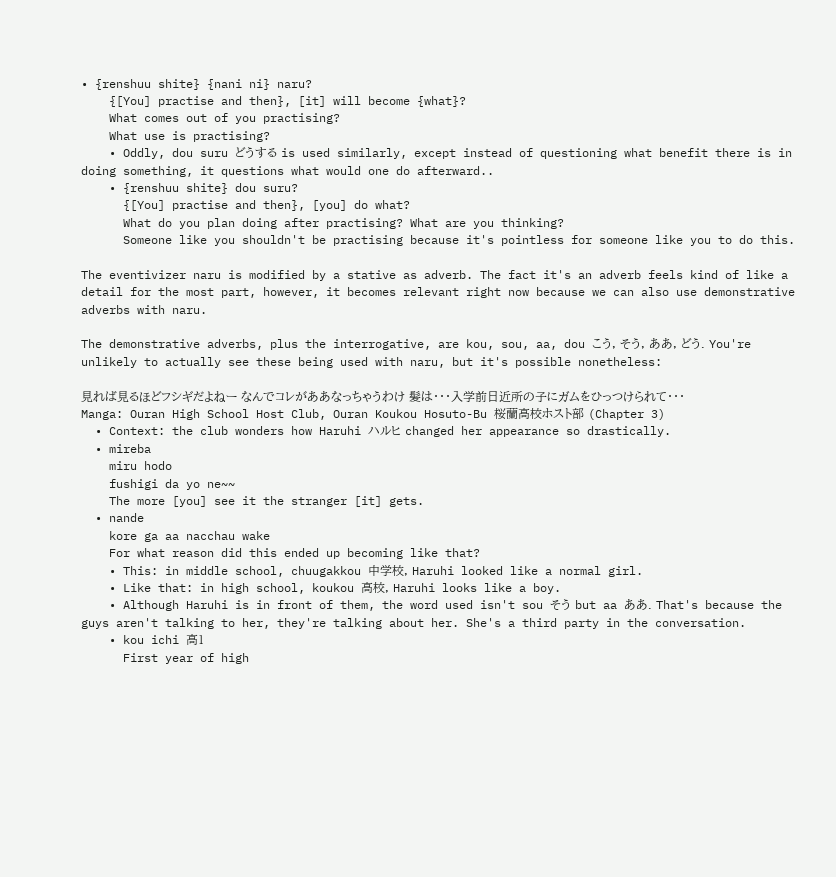• {renshuu shite} {nani ni} naru?
    {[You] practise and then}, [it] will become {what}?
    What comes out of you practising?
    What use is practising?
    • Oddly, dou suru どうする is used similarly, except instead of questioning what benefit there is in doing something, it questions what would one do afterward..
    • {renshuu shite} dou suru?
      {[You] practise and then}, [you] do what?
      What do you plan doing after practising? What are you thinking?
      Someone like you shouldn't be practising because it's pointless for someone like you to do this.

The eventivizer naru is modified by a stative as adverb. The fact it's an adverb feels kind of like a detail for the most part, however, it becomes relevant right now because we can also use demonstrative adverbs with naru.

The demonstrative adverbs, plus the interrogative, are kou, sou, aa, dou こう, そう, ああ, どう. You're unlikely to actually see these being used with naru, but it's possible nonetheless:

見れば見るほどフシギだよねー なんでコレがああなっちゃうわけ 髪は・・・入学前日近所の子にガムをひっつけられて・・・
Manga: Ouran High School Host Club, Ouran Koukou Hosuto-Bu 桜蘭高校ホスト部 (Chapter 3)
  • Context: the club wonders how Haruhi ハルヒ changed her appearance so drastically.
  • mireba
    miru hodo
    fushigi da yo ne~~
    The more [you] see it the stranger [it] gets.
  • nande
    kore ga aa nacchau wake
    For what reason did this ended up becoming like that?
    • This: in middle school, chuugakkou 中学校, Haruhi looked like a normal girl.
    • Like that: in high school, koukou 高校, Haruhi looks like a boy.
    • Although Haruhi is in front of them, the word used isn't sou そう but aa ああ. That's because the guys aren't talking to her, they're talking about her. She's a third party in the conversation.
    • kou ichi 高1
      First year of high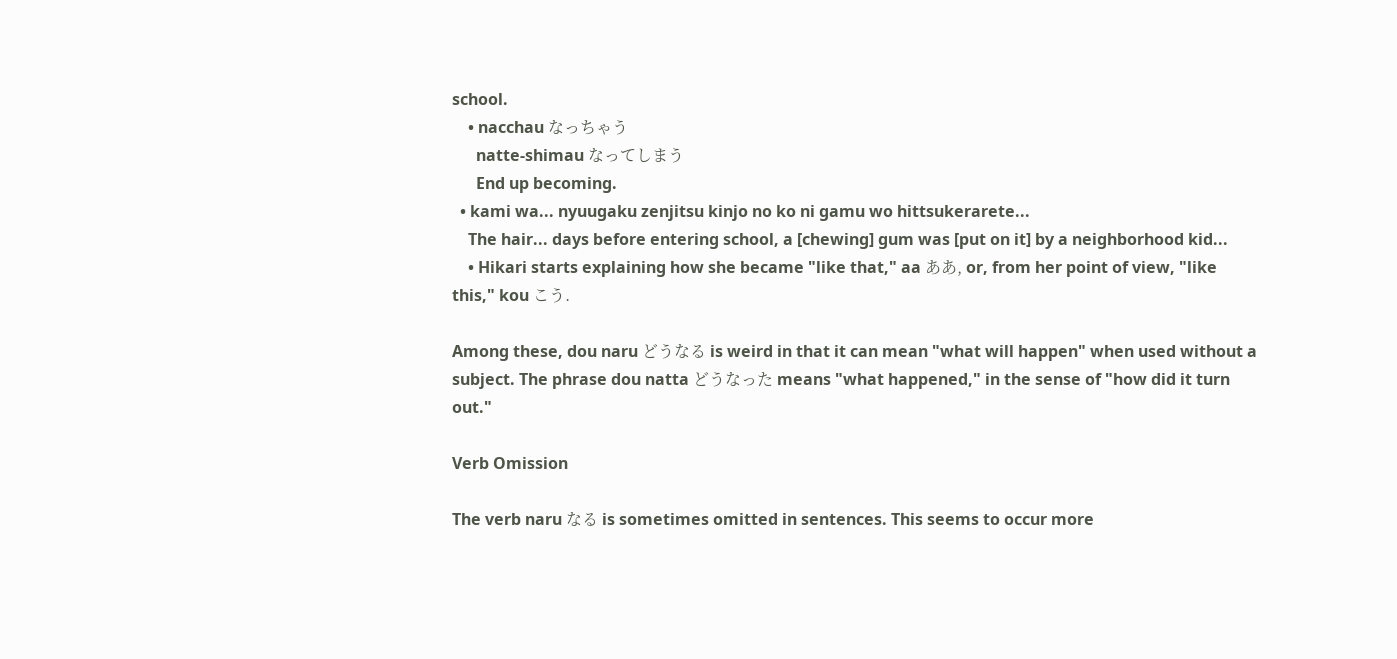school.
    • nacchau なっちゃう
      natte-shimau なってしまう
      End up becoming.
  • kami wa... nyuugaku zenjitsu kinjo no ko ni gamu wo hittsukerarete...
    The hair... days before entering school, a [chewing] gum was [put on it] by a neighborhood kid...
    • Hikari starts explaining how she became "like that," aa ああ, or, from her point of view, "like this," kou こう.

Among these, dou naru どうなる is weird in that it can mean "what will happen" when used without a subject. The phrase dou natta どうなった means "what happened," in the sense of "how did it turn out."

Verb Omission

The verb naru なる is sometimes omitted in sentences. This seems to occur more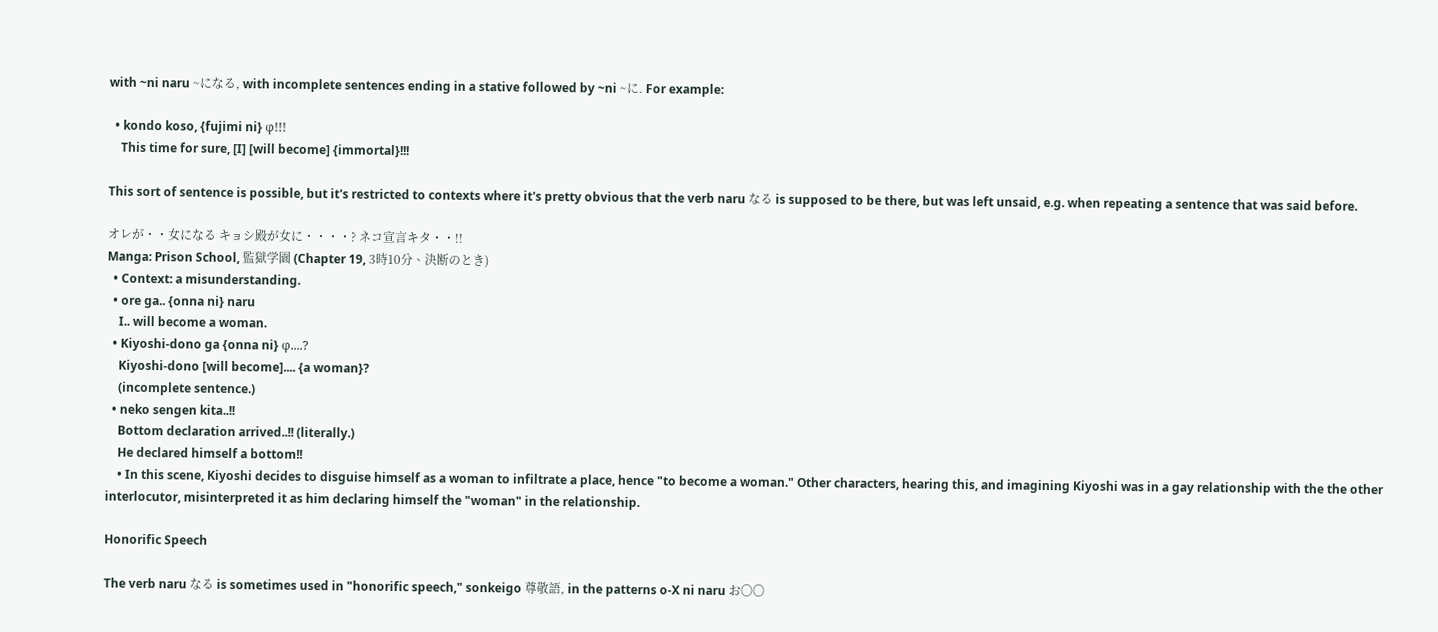with ~ni naru ~になる, with incomplete sentences ending in a stative followed by ~ni ~に. For example:

  • kondo koso, {fujimi ni} φ!!!
    This time for sure, [I] [will become] {immortal}!!!

This sort of sentence is possible, but it's restricted to contexts where it's pretty obvious that the verb naru なる is supposed to be there, but was left unsaid, e.g. when repeating a sentence that was said before.

オレが・・女になる キョシ殿が女に・・・・? ネコ宣言キタ・・!!
Manga: Prison School, 監獄学園 (Chapter 19, 3時10分、決断のとき)
  • Context: a misunderstanding.
  • ore ga.. {onna ni} naru
    I.. will become a woman.
  • Kiyoshi-dono ga {onna ni} φ....?
    Kiyoshi-dono [will become].... {a woman}?
    (incomplete sentence.)
  • neko sengen kita..!!
    Bottom declaration arrived..!! (literally.)
    He declared himself a bottom!!
    • In this scene, Kiyoshi decides to disguise himself as a woman to infiltrate a place, hence "to become a woman." Other characters, hearing this, and imagining Kiyoshi was in a gay relationship with the the other interlocutor, misinterpreted it as him declaring himself the "woman" in the relationship.

Honorific Speech

The verb naru なる is sometimes used in "honorific speech," sonkeigo 尊敬語, in the patterns o-X ni naru お〇〇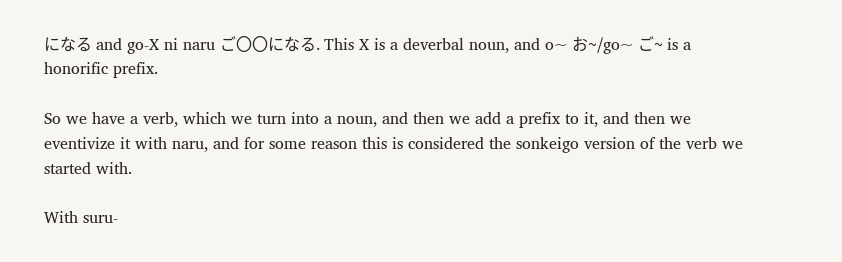になる and go-X ni naru ご〇〇になる. This X is a deverbal noun, and o~ お~/go~ ご~ is a honorific prefix.

So we have a verb, which we turn into a noun, and then we add a prefix to it, and then we eventivize it with naru, and for some reason this is considered the sonkeigo version of the verb we started with.

With suru-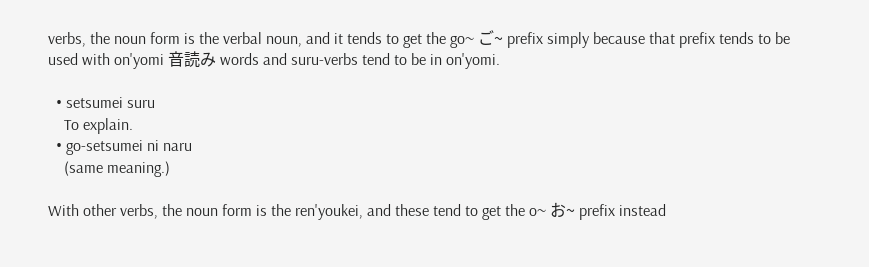verbs, the noun form is the verbal noun, and it tends to get the go~ ご~ prefix simply because that prefix tends to be used with on'yomi 音読み words and suru-verbs tend to be in on'yomi.

  • setsumei suru
    To explain.
  • go-setsumei ni naru
    (same meaning.)

With other verbs, the noun form is the ren'youkei, and these tend to get the o~ お~ prefix instead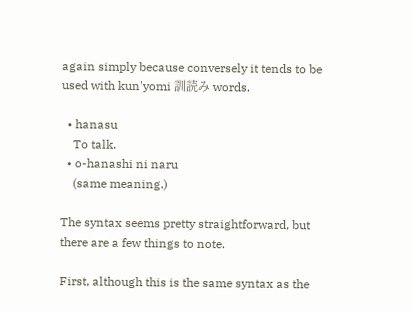again simply because conversely it tends to be used with kun'yomi 訓読み words.

  • hanasu
    To talk.
  • o-hanashi ni naru
    (same meaning.)

The syntax seems pretty straightforward, but there are a few things to note.

First, although this is the same syntax as the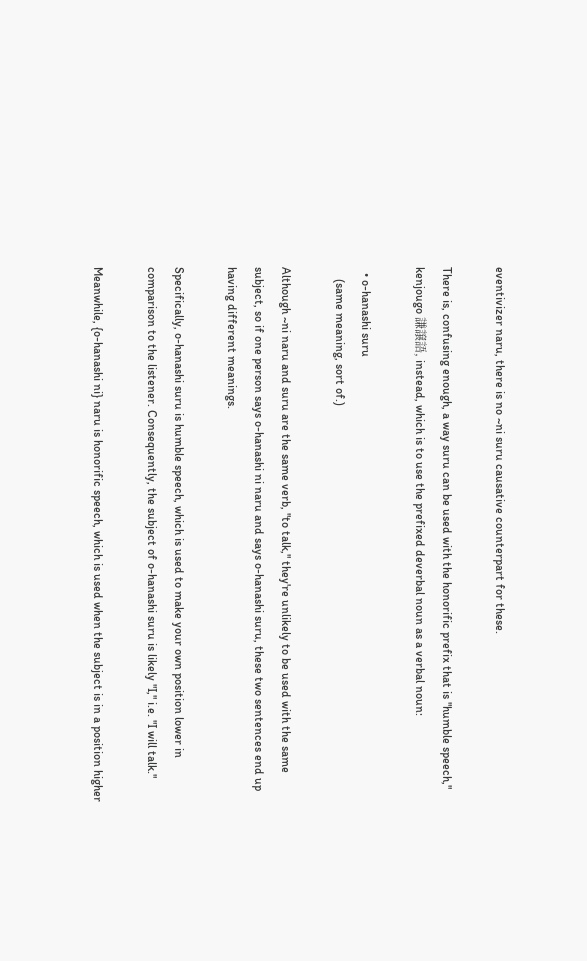eventivizer naru, there is no ~ni suru causative counterpart for these.

There is, confusing enough, a way suru can be used with the honorific prefix that is "humble speech," kenjougo 謙譲語, instead, which is to use the prefixed deverbal noun as a verbal noun:

  • o-hanashi suru
    (same meaning, sort of.)

Although ~ni naru and suru are the same verb, "to talk," they're unlikely to be used with the same subject, so if one person says o-hanashi ni naru and says o-hanashi suru, these two sentences end up having different meanings.

Specifically, o-hanashi suru is humble speech, which is used to make your own position lower in comparison to the listener. Consequently, the subject of o-hanashi suru is likely "I," i.e. "I will talk."

Meanwhile, {o-hanashi ni} naru is honorific speech, which is used when the subject is in a position higher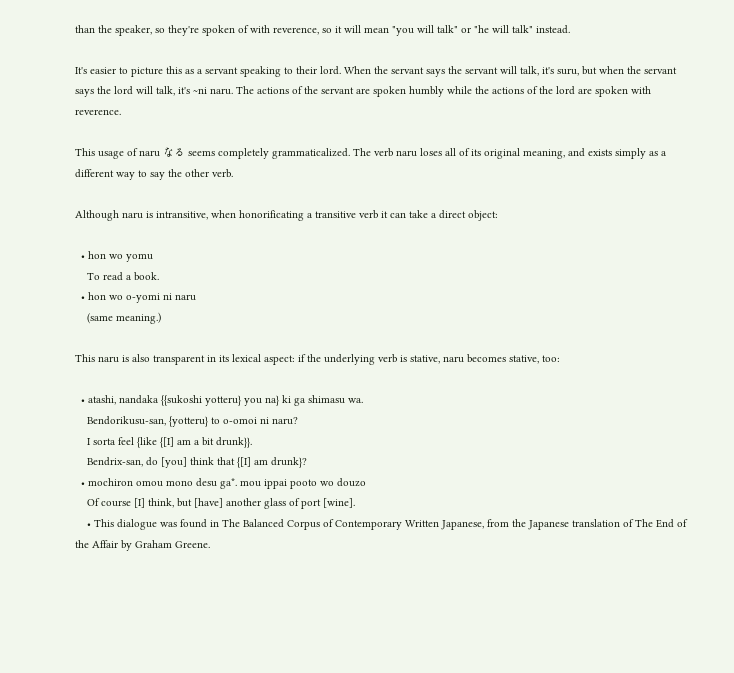than the speaker, so they're spoken of with reverence, so it will mean "you will talk" or "he will talk" instead.

It's easier to picture this as a servant speaking to their lord. When the servant says the servant will talk, it's suru, but when the servant says the lord will talk, it's ~ni naru. The actions of the servant are spoken humbly while the actions of the lord are spoken with reverence.

This usage of naru なる seems completely grammaticalized. The verb naru loses all of its original meaning, and exists simply as a different way to say the other verb.

Although naru is intransitive, when honorificating a transitive verb it can take a direct object:

  • hon wo yomu
    To read a book.
  • hon wo o-yomi ni naru
    (same meaning.)

This naru is also transparent in its lexical aspect: if the underlying verb is stative, naru becomes stative, too:

  • atashi, nandaka {{sukoshi yotteru} you na} ki ga shimasu wa.
    Bendorikusu-san, {yotteru} to o-omoi ni naru?
    I sorta feel {like {[I] am a bit drunk}}.
    Bendrix-san, do [you] think that {[I] am drunk}?
  • mochiron omou mono desu ga*. mou ippai pooto wo douzo
    Of course [I] think, but [have] another glass of port [wine].
    • This dialogue was found in The Balanced Corpus of Contemporary Written Japanese, from the Japanese translation of The End of the Affair by Graham Greene.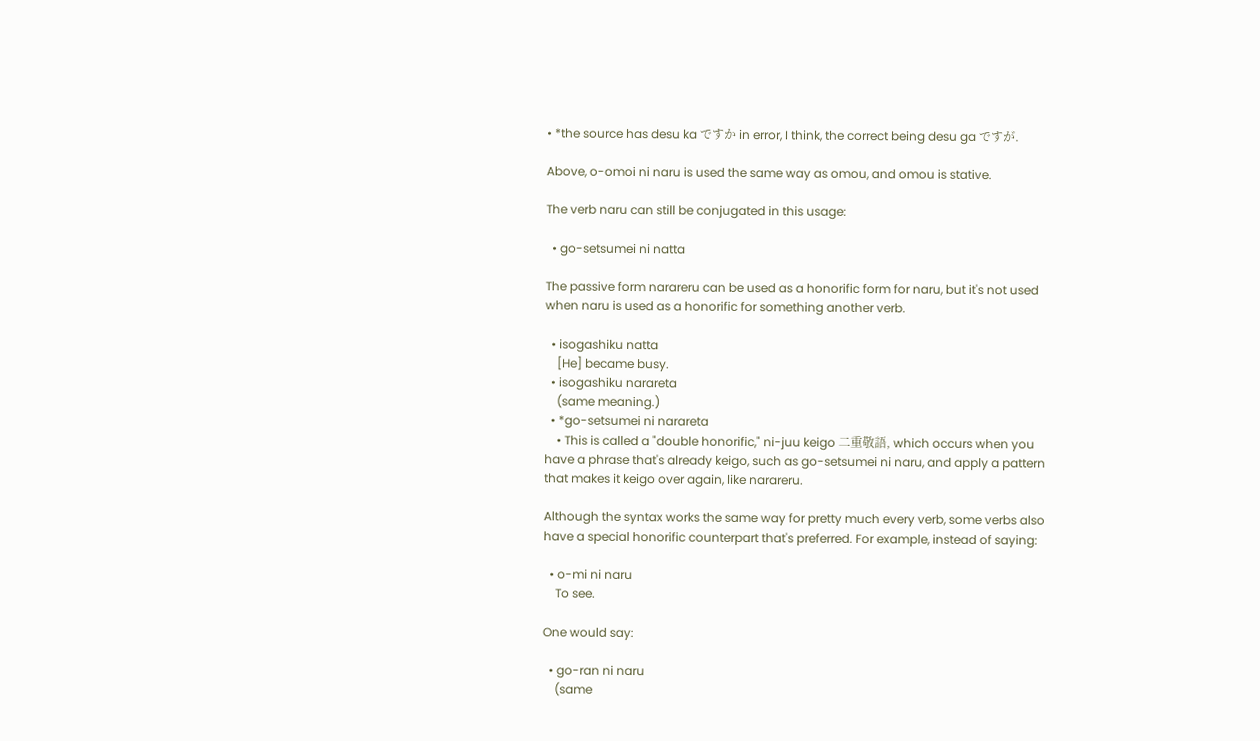• *the source has desu ka ですか in error, I think, the correct being desu ga ですが.

Above, o-omoi ni naru is used the same way as omou, and omou is stative.

The verb naru can still be conjugated in this usage:

  • go-setsumei ni natta

The passive form narareru can be used as a honorific form for naru, but it's not used when naru is used as a honorific for something another verb.

  • isogashiku natta
    [He] became busy.
  • isogashiku narareta
    (same meaning.)
  • *go-setsumei ni narareta
    • This is called a "double honorific," ni-juu keigo 二重敬語, which occurs when you have a phrase that's already keigo, such as go-setsumei ni naru, and apply a pattern that makes it keigo over again, like narareru.

Although the syntax works the same way for pretty much every verb, some verbs also have a special honorific counterpart that's preferred. For example, instead of saying:

  • o-mi ni naru
    To see.

One would say:

  • go-ran ni naru
    (same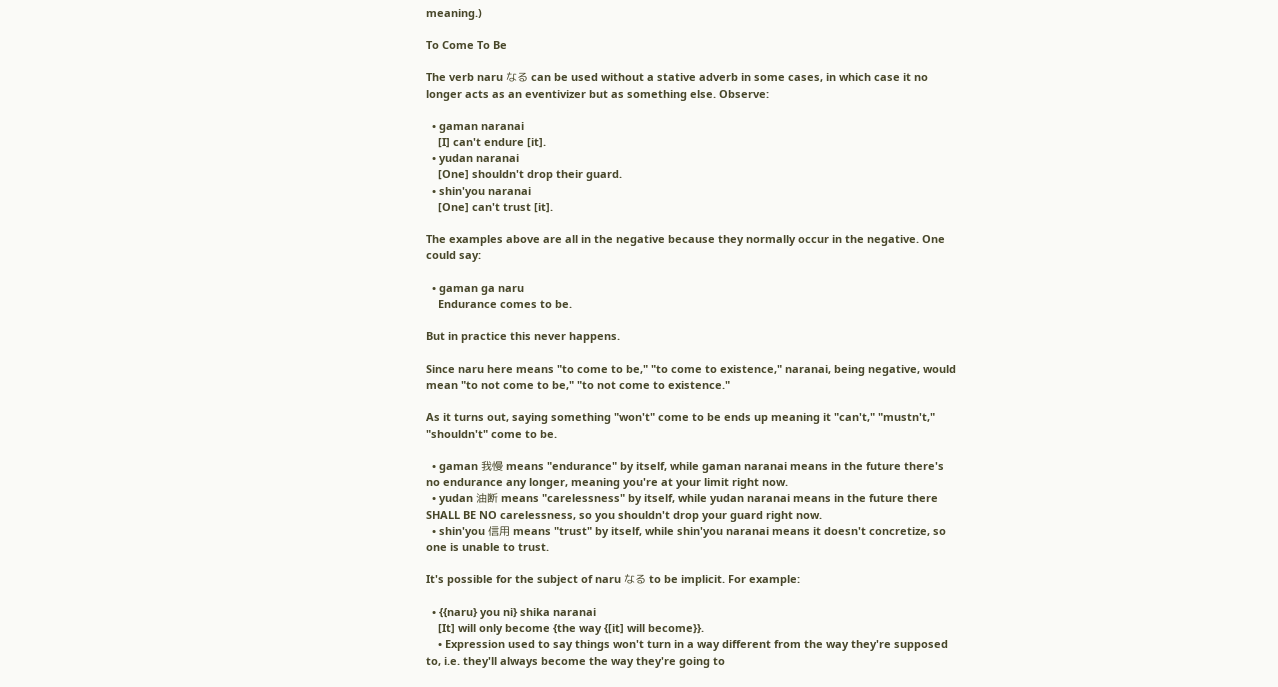meaning.)

To Come To Be

The verb naru なる can be used without a stative adverb in some cases, in which case it no longer acts as an eventivizer but as something else. Observe:

  • gaman naranai
    [I] can't endure [it].
  • yudan naranai
    [One] shouldn't drop their guard.
  • shin'you naranai
    [One] can't trust [it].

The examples above are all in the negative because they normally occur in the negative. One could say:

  • gaman ga naru
    Endurance comes to be.

But in practice this never happens.

Since naru here means "to come to be," "to come to existence," naranai, being negative, would mean "to not come to be," "to not come to existence."

As it turns out, saying something "won't" come to be ends up meaning it "can't," "mustn't," "shouldn't" come to be.

  • gaman 我慢 means "endurance" by itself, while gaman naranai means in the future there's no endurance any longer, meaning you're at your limit right now.
  • yudan 油断 means "carelessness" by itself, while yudan naranai means in the future there SHALL BE NO carelessness, so you shouldn't drop your guard right now.
  • shin'you 信用 means "trust" by itself, while shin'you naranai means it doesn't concretize, so one is unable to trust.

It's possible for the subject of naru なる to be implicit. For example:

  • {{naru} you ni} shika naranai
    [It] will only become {the way {[it] will become}}.
    • Expression used to say things won't turn in a way different from the way they're supposed to, i.e. they'll always become the way they're going to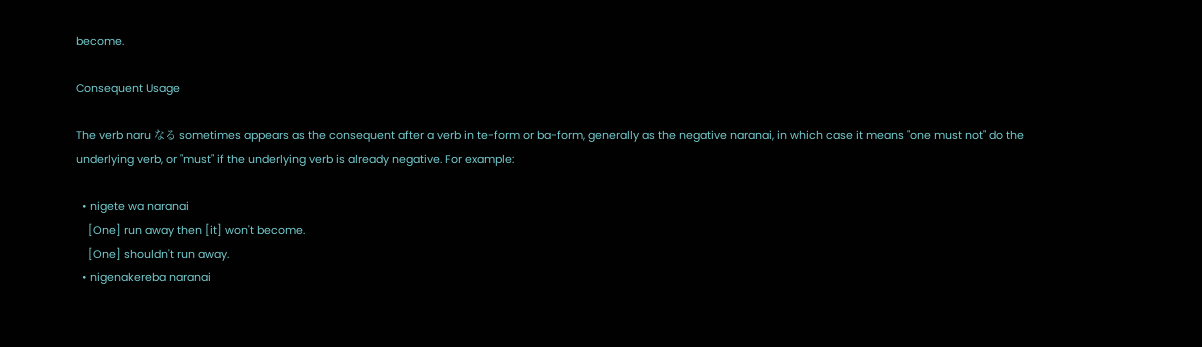become.

Consequent Usage

The verb naru なる sometimes appears as the consequent after a verb in te-form or ba-form, generally as the negative naranai, in which case it means "one must not" do the underlying verb, or "must" if the underlying verb is already negative. For example:

  • nigete wa naranai
    [One] run away then [it] won't become.
    [One] shouldn't run away.
  • nigenakereba naranai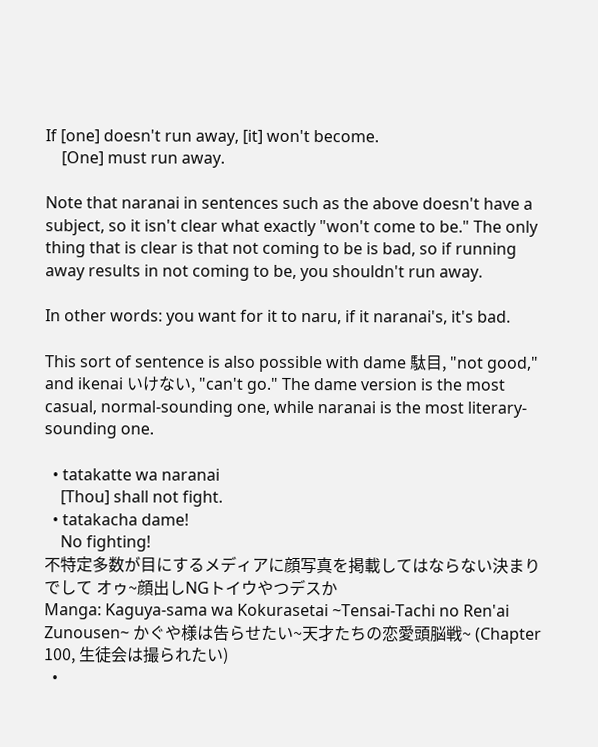If [one] doesn't run away, [it] won't become.
    [One] must run away.

Note that naranai in sentences such as the above doesn't have a subject, so it isn't clear what exactly "won't come to be." The only thing that is clear is that not coming to be is bad, so if running away results in not coming to be, you shouldn't run away.

In other words: you want for it to naru, if it naranai's, it's bad.

This sort of sentence is also possible with dame 駄目, "not good," and ikenai いけない, "can't go." The dame version is the most casual, normal-sounding one, while naranai is the most literary-sounding one.

  • tatakatte wa naranai
    [Thou] shall not fight.
  • tatakacha dame!
    No fighting!
不特定多数が目にするメディアに顔写真を掲載してはならない決まりでして オゥ~顔出しNGトイウやつデスか
Manga: Kaguya-sama wa Kokurasetai ~Tensai-Tachi no Ren'ai Zunousen~ かぐや様は告らせたい~天才たちの恋愛頭脳戦~ (Chapter 100, 生徒会は撮られたい)
  •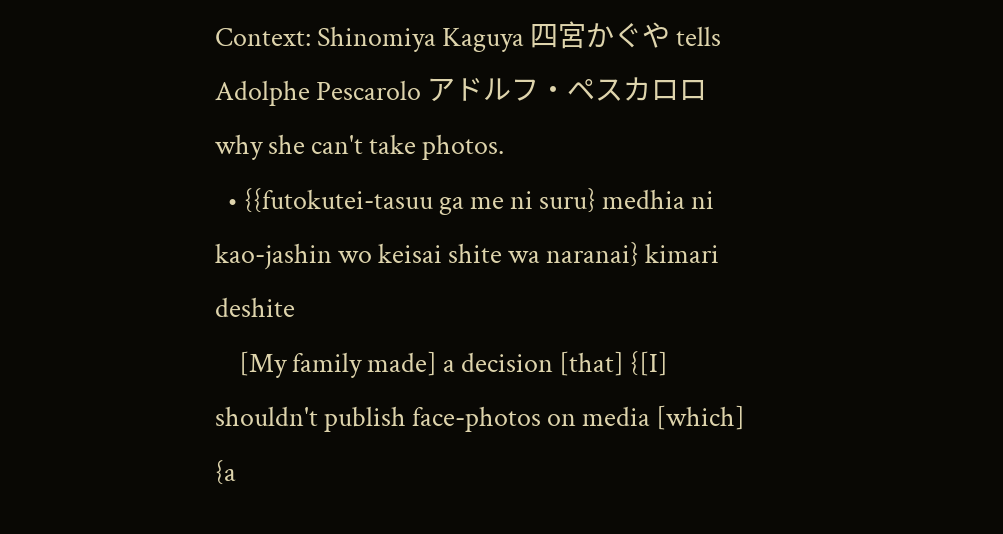Context: Shinomiya Kaguya 四宮かぐや tells Adolphe Pescarolo アドルフ・ペスカロロ why she can't take photos.
  • {{futokutei-tasuu ga me ni suru} medhia ni kao-jashin wo keisai shite wa naranai} kimari deshite
    [My family made] a decision [that] {[I] shouldn't publish face-photos on media [which] {a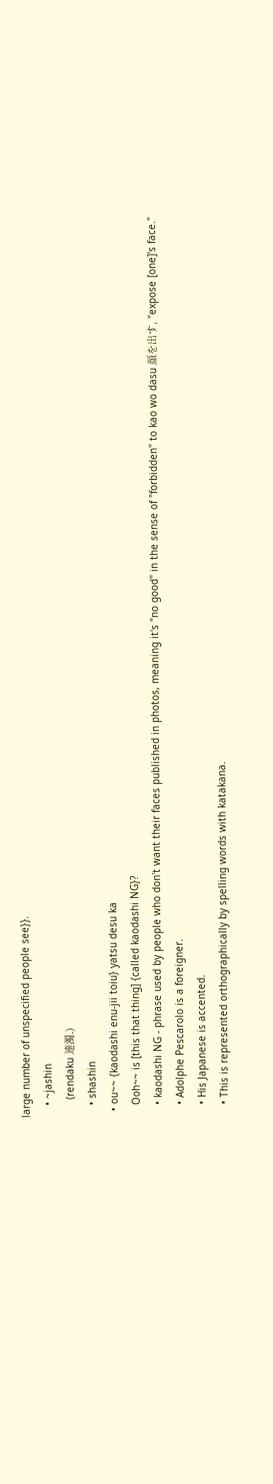large number of unspecified people see}}.
    • ~jashin
      (rendaku 連濁.)
    • shashin
  • ou~~ {kaodashi enu-jii toiu} yatsu desu ka
    Ooh~~ is [this that thing] {called kaodashi NG}?
    • kaodashi NG - phrase used by people who don't want their faces published in photos, meaning it's "no good" in the sense of "forbidden" to kao wo dasu 顔を出す, "expose [one]'s face."
    • Adolphe Pescarolo is a foreigner.
    • His Japanese is accented.
    • This is represented orthographically by spelling words with katakana.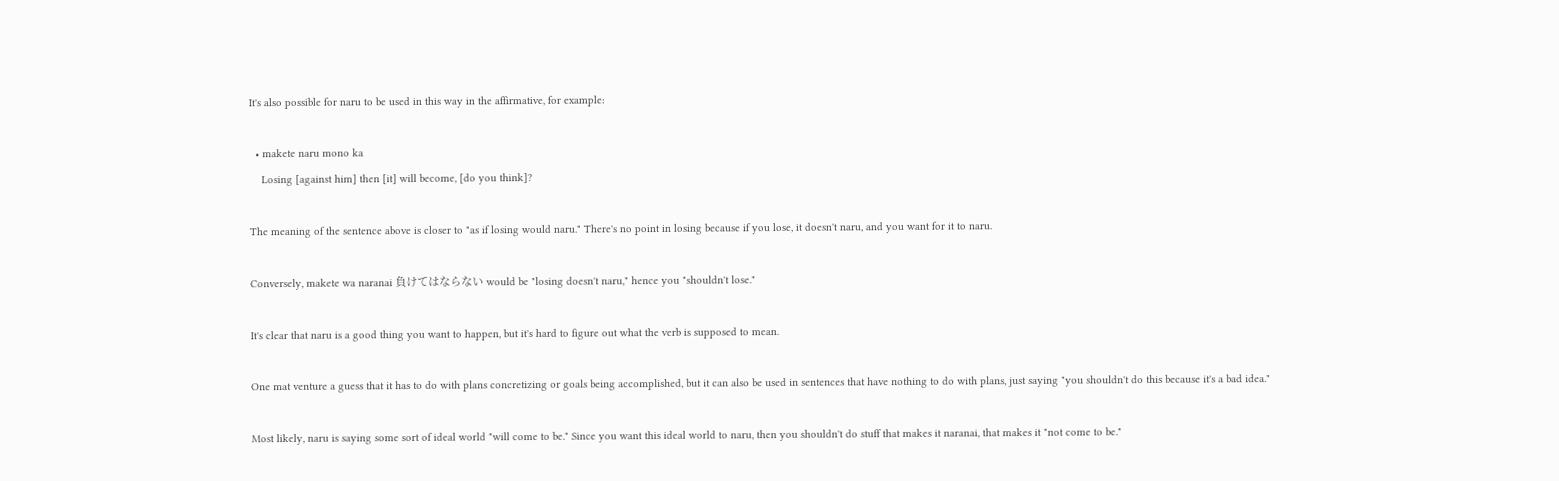It's also possible for naru to be used in this way in the affirmative, for example:

  • makete naru mono ka
    Losing [against him] then [it] will become, [do you think]?

The meaning of the sentence above is closer to "as if losing would naru." There's no point in losing because if you lose, it doesn't naru, and you want for it to naru.

Conversely, makete wa naranai 負けてはならない would be "losing doesn't naru," hence you "shouldn't lose."

It's clear that naru is a good thing you want to happen, but it's hard to figure out what the verb is supposed to mean.

One mat venture a guess that it has to do with plans concretizing or goals being accomplished, but it can also be used in sentences that have nothing to do with plans, just saying "you shouldn't do this because it's a bad idea."

Most likely, naru is saying some sort of ideal world "will come to be." Since you want this ideal world to naru, then you shouldn't do stuff that makes it naranai, that makes it "not come to be."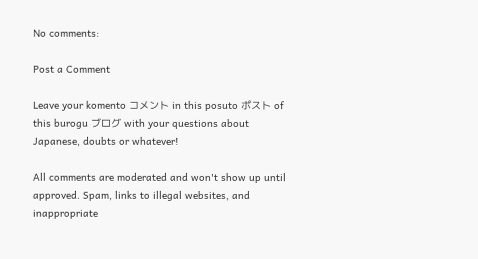No comments:

Post a Comment

Leave your komento コメント in this posuto ポスト of this burogu ブログ with your questions about Japanese, doubts or whatever!

All comments are moderated and won't show up until approved. Spam, links to illegal websites, and inappropriate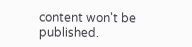content won't be published.